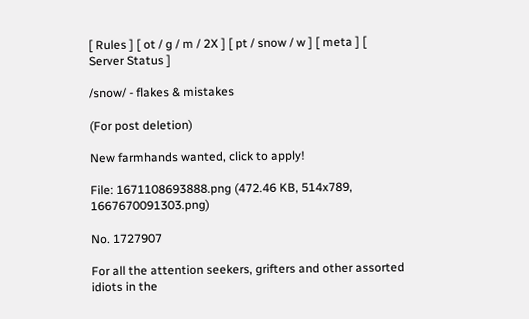[ Rules ] [ ot / g / m / 2X ] [ pt / snow / w ] [ meta ] [ Server Status ]

/snow/ - flakes & mistakes

(For post deletion)

New farmhands wanted, click to apply!

File: 1671108693888.png (472.46 KB, 514x789, 1667670091303.png)

No. 1727907

For all the attention seekers, grifters and other assorted idiots in the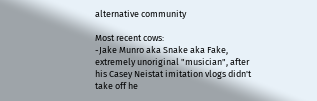alternative community

Most recent cows:
-Jake Munro aka Snake aka Fake, extremely unoriginal "musician", after his Casey Neistat imitation vlogs didn't take off he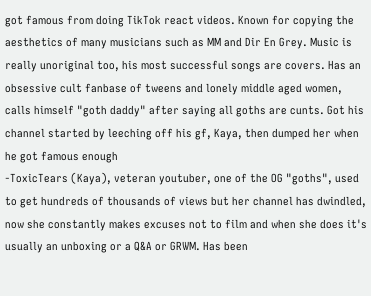got famous from doing TikTok react videos. Known for copying the aesthetics of many musicians such as MM and Dir En Grey. Music is really unoriginal too, his most successful songs are covers. Has an obsessive cult fanbase of tweens and lonely middle aged women, calls himself "goth daddy" after saying all goths are cunts. Got his channel started by leeching off his gf, Kaya, then dumped her when he got famous enough
-ToxicTears (Kaya), veteran youtuber, one of the OG "goths", used to get hundreds of thousands of views but her channel has dwindled, now she constantly makes excuses not to film and when she does it's usually an unboxing or a Q&A or GRWM. Has been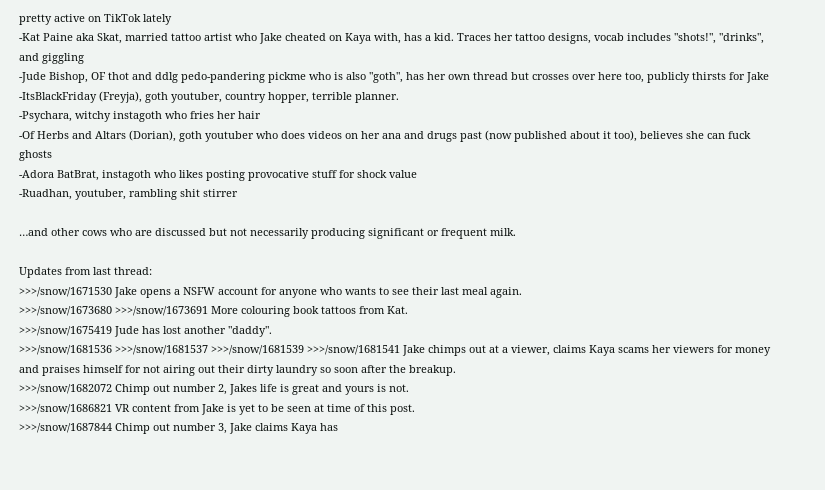pretty active on TikTok lately
-Kat Paine aka Skat, married tattoo artist who Jake cheated on Kaya with, has a kid. Traces her tattoo designs, vocab includes "shots!", "drinks", and giggling
-Jude Bishop, OF thot and ddlg pedo-pandering pickme who is also "goth", has her own thread but crosses over here too, publicly thirsts for Jake
-ItsBlackFriday (Freyja), goth youtuber, country hopper, terrible planner.
-Psychara, witchy instagoth who fries her hair
-Of Herbs and Altars (Dorian), goth youtuber who does videos on her ana and drugs past (now published about it too), believes she can fuck ghosts
-Adora BatBrat, instagoth who likes posting provocative stuff for shock value
-Ruadhan, youtuber, rambling shit stirrer

…and other cows who are discussed but not necessarily producing significant or frequent milk.

Updates from last thread:
>>>/snow/1671530 Jake opens a NSFW account for anyone who wants to see their last meal again.
>>>/snow/1673680 >>>/snow/1673691 More colouring book tattoos from Kat.
>>>/snow/1675419 Jude has lost another "daddy".
>>>/snow/1681536 >>>/snow/1681537 >>>/snow/1681539 >>>/snow/1681541 Jake chimps out at a viewer, claims Kaya scams her viewers for money and praises himself for not airing out their dirty laundry so soon after the breakup.
>>>/snow/1682072 Chimp out number 2, Jakes life is great and yours is not.
>>>/snow/1686821 VR content from Jake is yet to be seen at time of this post.
>>>/snow/1687844 Chimp out number 3, Jake claims Kaya has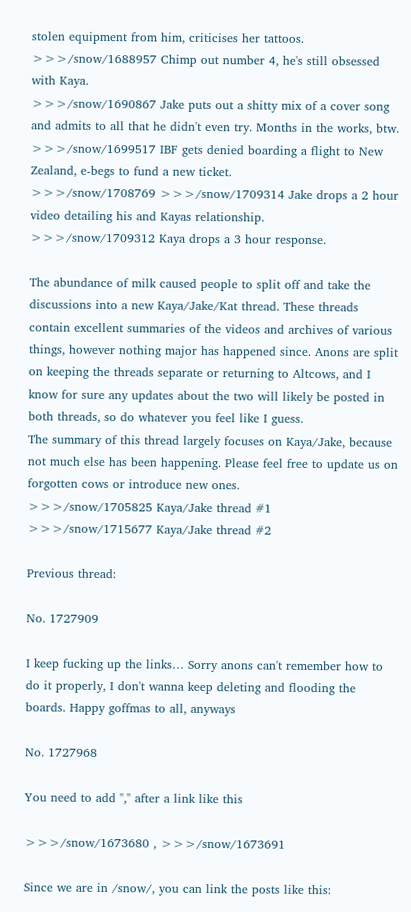stolen equipment from him, criticises her tattoos.
>>>/snow/1688957 Chimp out number 4, he's still obsessed with Kaya.
>>>/snow/1690867 Jake puts out a shitty mix of a cover song and admits to all that he didn't even try. Months in the works, btw.
>>>/snow/1699517 IBF gets denied boarding a flight to New Zealand, e-begs to fund a new ticket.
>>>/snow/1708769 >>>/snow/1709314 Jake drops a 2 hour video detailing his and Kayas relationship.
>>>/snow/1709312 Kaya drops a 3 hour response.

The abundance of milk caused people to split off and take the discussions into a new Kaya/Jake/Kat thread. These threads contain excellent summaries of the videos and archives of various things, however nothing major has happened since. Anons are split on keeping the threads separate or returning to Altcows, and I know for sure any updates about the two will likely be posted in both threads, so do whatever you feel like I guess.
The summary of this thread largely focuses on Kaya/Jake, because not much else has been happening. Please feel free to update us on forgotten cows or introduce new ones.
>>>/snow/1705825 Kaya/Jake thread #1
>>>/snow/1715677 Kaya/Jake thread #2

Previous thread:

No. 1727909

I keep fucking up the links… Sorry anons can't remember how to do it properly, I don't wanna keep deleting and flooding the boards. Happy goffmas to all, anyways

No. 1727968

You need to add "," after a link like this

>>>/snow/1673680 , >>>/snow/1673691

Since we are in /snow/, you can link the posts like this: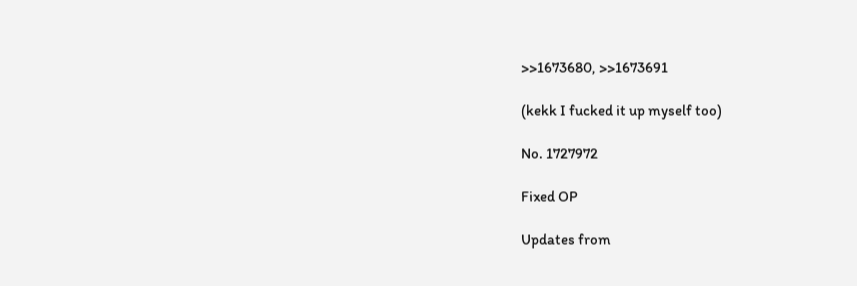>>1673680, >>1673691

(kekk I fucked it up myself too)

No. 1727972

Fixed OP

Updates from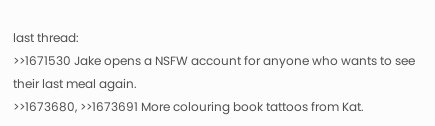last thread:
>>1671530 Jake opens a NSFW account for anyone who wants to see their last meal again.
>>1673680, >>1673691 More colouring book tattoos from Kat.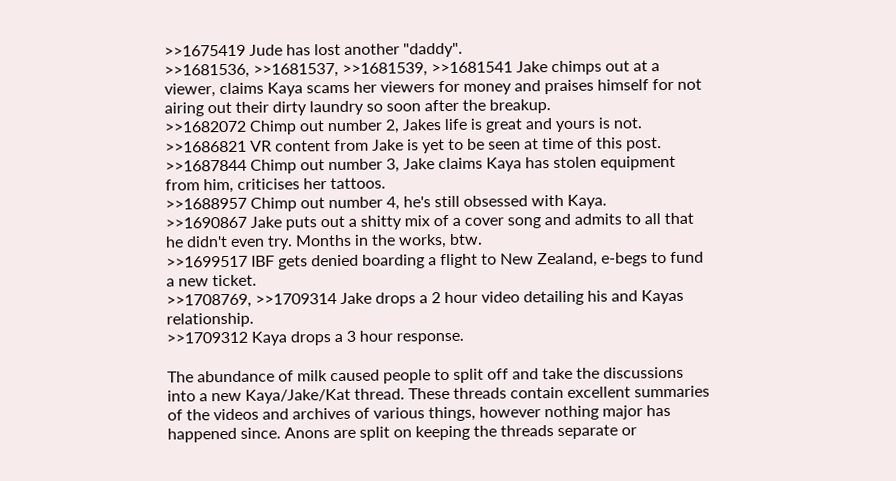>>1675419 Jude has lost another "daddy".
>>1681536, >>1681537, >>1681539, >>1681541 Jake chimps out at a viewer, claims Kaya scams her viewers for money and praises himself for not airing out their dirty laundry so soon after the breakup.
>>1682072 Chimp out number 2, Jakes life is great and yours is not.
>>1686821 VR content from Jake is yet to be seen at time of this post.
>>1687844 Chimp out number 3, Jake claims Kaya has stolen equipment from him, criticises her tattoos.
>>1688957 Chimp out number 4, he's still obsessed with Kaya.
>>1690867 Jake puts out a shitty mix of a cover song and admits to all that he didn't even try. Months in the works, btw.
>>1699517 IBF gets denied boarding a flight to New Zealand, e-begs to fund a new ticket.
>>1708769, >>1709314 Jake drops a 2 hour video detailing his and Kayas relationship.
>>1709312 Kaya drops a 3 hour response.

The abundance of milk caused people to split off and take the discussions into a new Kaya/Jake/Kat thread. These threads contain excellent summaries of the videos and archives of various things, however nothing major has happened since. Anons are split on keeping the threads separate or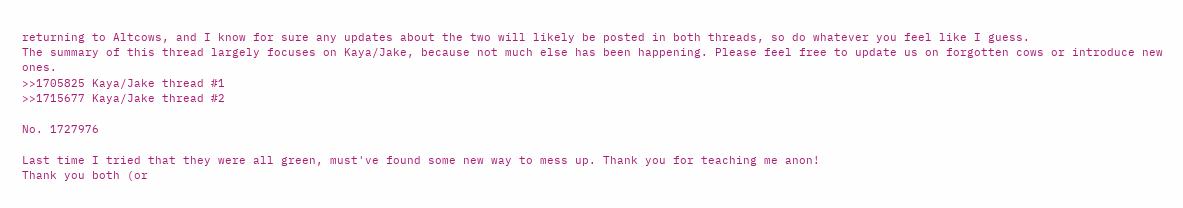returning to Altcows, and I know for sure any updates about the two will likely be posted in both threads, so do whatever you feel like I guess.
The summary of this thread largely focuses on Kaya/Jake, because not much else has been happening. Please feel free to update us on forgotten cows or introduce new ones.
>>1705825 Kaya/Jake thread #1
>>1715677 Kaya/Jake thread #2

No. 1727976

Last time I tried that they were all green, must've found some new way to mess up. Thank you for teaching me anon!
Thank you both (or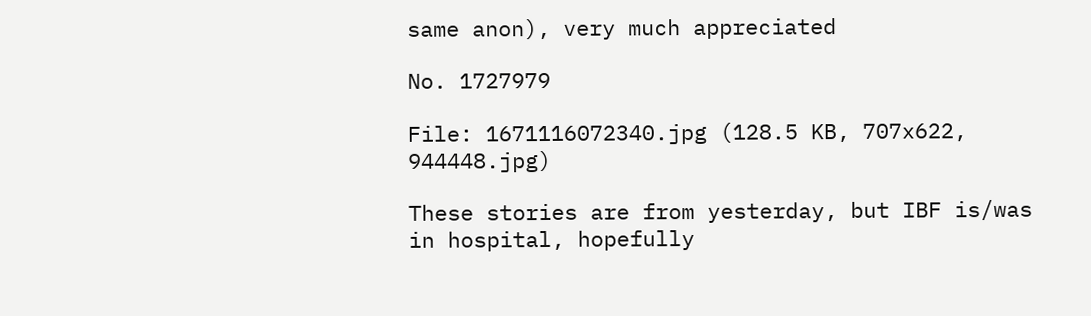same anon), very much appreciated

No. 1727979

File: 1671116072340.jpg (128.5 KB, 707x622, 944448.jpg)

These stories are from yesterday, but IBF is/was in hospital, hopefully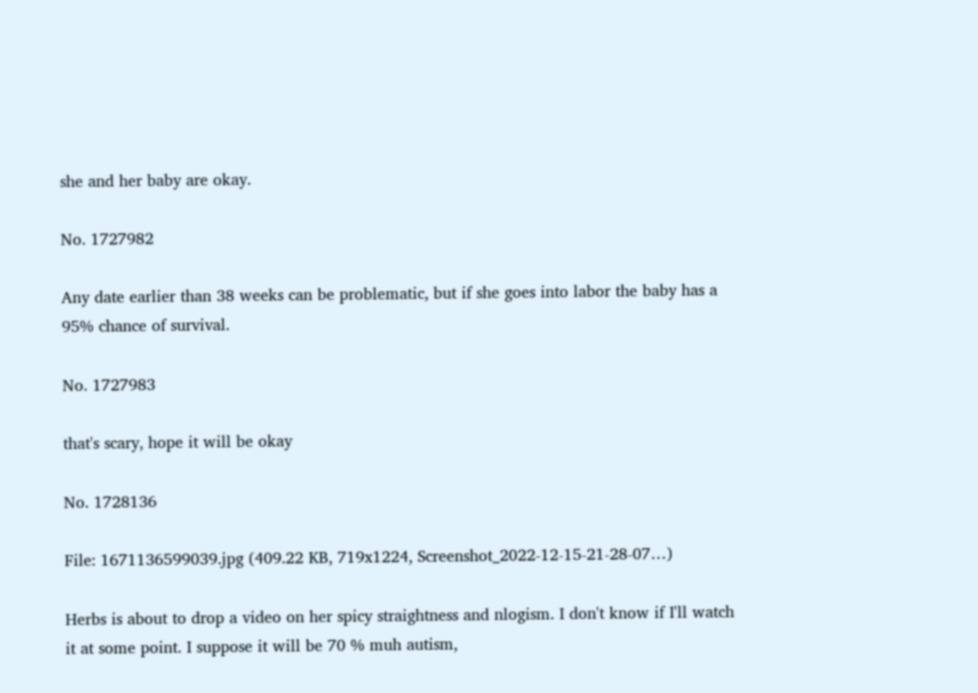she and her baby are okay.

No. 1727982

Any date earlier than 38 weeks can be problematic, but if she goes into labor the baby has a 95% chance of survival.

No. 1727983

that's scary, hope it will be okay

No. 1728136

File: 1671136599039.jpg (409.22 KB, 719x1224, Screenshot_2022-12-15-21-28-07…)

Herbs is about to drop a video on her spicy straightness and nlogism. I don't know if I'll watch it at some point. I suppose it will be 70 % muh autism,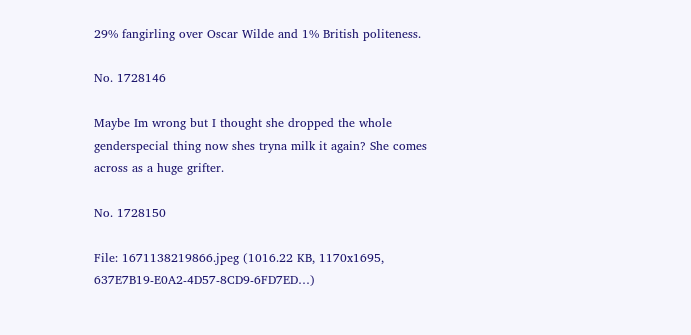29% fangirling over Oscar Wilde and 1% British politeness.

No. 1728146

Maybe Im wrong but I thought she dropped the whole genderspecial thing now shes tryna milk it again? She comes across as a huge grifter.

No. 1728150

File: 1671138219866.jpeg (1016.22 KB, 1170x1695, 637E7B19-E0A2-4D57-8CD9-6FD7ED…)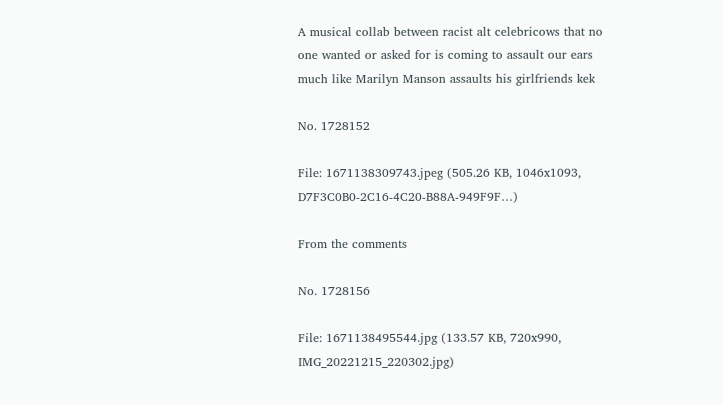A musical collab between racist alt celebricows that no one wanted or asked for is coming to assault our ears much like Marilyn Manson assaults his girlfriends kek

No. 1728152

File: 1671138309743.jpeg (505.26 KB, 1046x1093, D7F3C0B0-2C16-4C20-B88A-949F9F…)

From the comments

No. 1728156

File: 1671138495544.jpg (133.57 KB, 720x990, IMG_20221215_220302.jpg)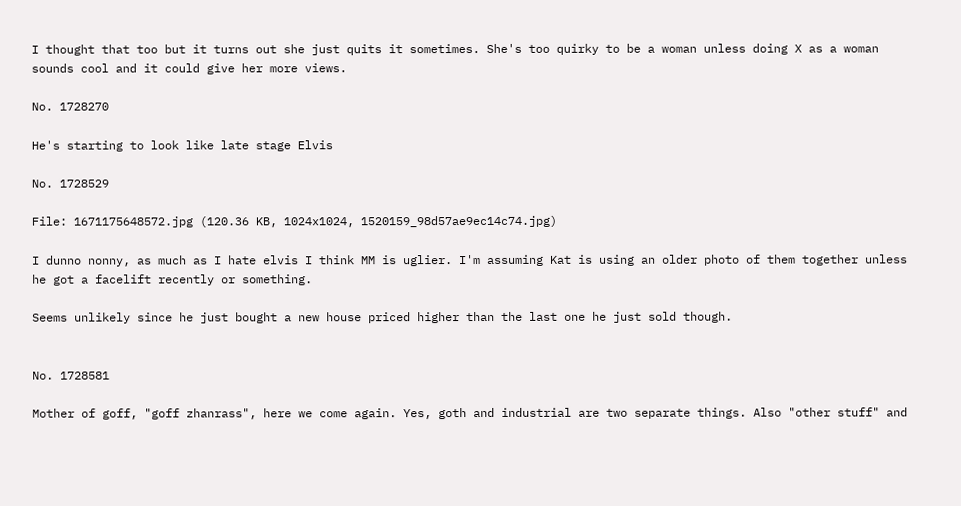I thought that too but it turns out she just quits it sometimes. She's too quirky to be a woman unless doing X as a woman sounds cool and it could give her more views.

No. 1728270

He's starting to look like late stage Elvis

No. 1728529

File: 1671175648572.jpg (120.36 KB, 1024x1024, 1520159_98d57ae9ec14c74.jpg)

I dunno nonny, as much as I hate elvis I think MM is uglier. I'm assuming Kat is using an older photo of them together unless he got a facelift recently or something.

Seems unlikely since he just bought a new house priced higher than the last one he just sold though.


No. 1728581

Mother of goff, "goff zhanrass", here we come again. Yes, goth and industrial are two separate things. Also "other stuff" and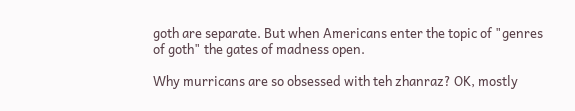goth are separate. But when Americans enter the topic of "genres of goth" the gates of madness open.

Why murricans are so obsessed with teh zhanraz? OK, mostly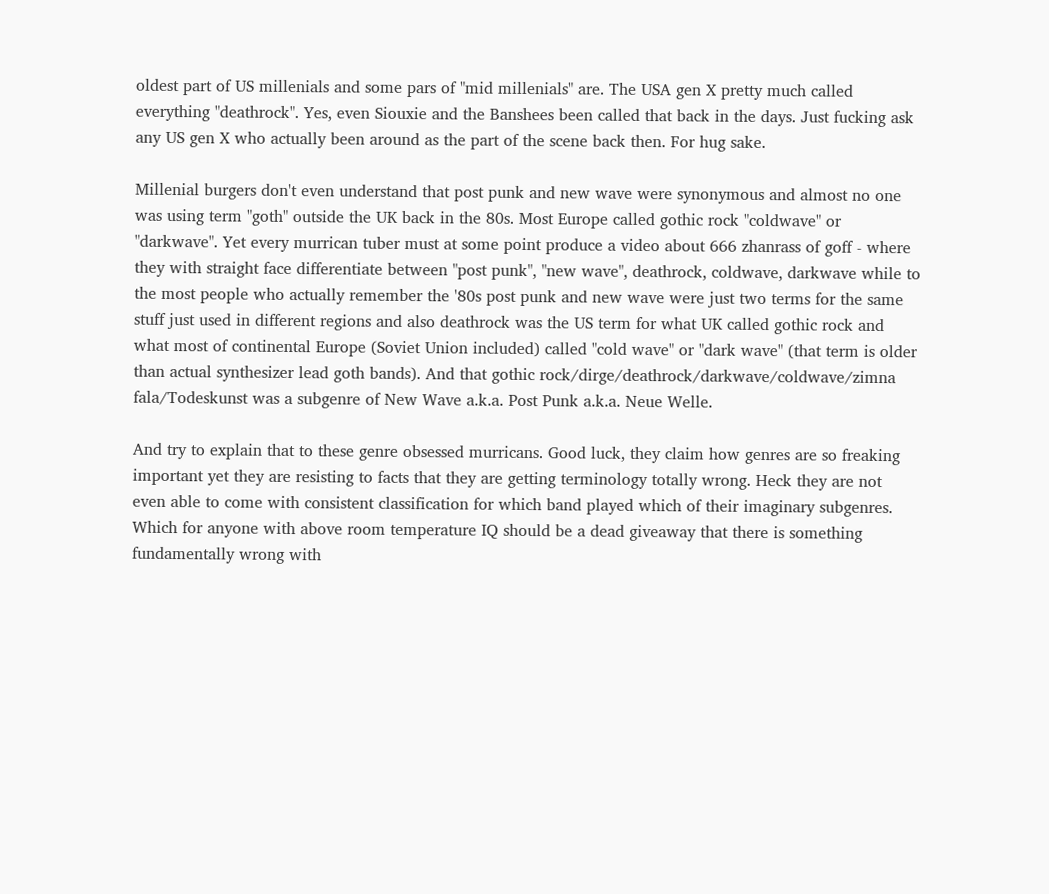oldest part of US millenials and some pars of "mid millenials" are. The USA gen X pretty much called everything "deathrock". Yes, even Siouxie and the Banshees been called that back in the days. Just fucking ask any US gen X who actually been around as the part of the scene back then. For hug sake.

Millenial burgers don't even understand that post punk and new wave were synonymous and almost no one was using term "goth" outside the UK back in the 80s. Most Europe called gothic rock "coldwave" or "darkwave". Yet every murrican tuber must at some point produce a video about 666 zhanrass of goff - where they with straight face differentiate between "post punk", "new wave", deathrock, coldwave, darkwave while to the most people who actually remember the '80s post punk and new wave were just two terms for the same stuff just used in different regions and also deathrock was the US term for what UK called gothic rock and what most of continental Europe (Soviet Union included) called "cold wave" or "dark wave" (that term is older than actual synthesizer lead goth bands). And that gothic rock/dirge/deathrock/darkwave/coldwave/zimna fala/Todeskunst was a subgenre of New Wave a.k.a. Post Punk a.k.a. Neue Welle.

And try to explain that to these genre obsessed murricans. Good luck, they claim how genres are so freaking important yet they are resisting to facts that they are getting terminology totally wrong. Heck they are not even able to come with consistent classification for which band played which of their imaginary subgenres. Which for anyone with above room temperature IQ should be a dead giveaway that there is something fundamentally wrong with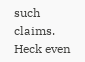such claims. Heck even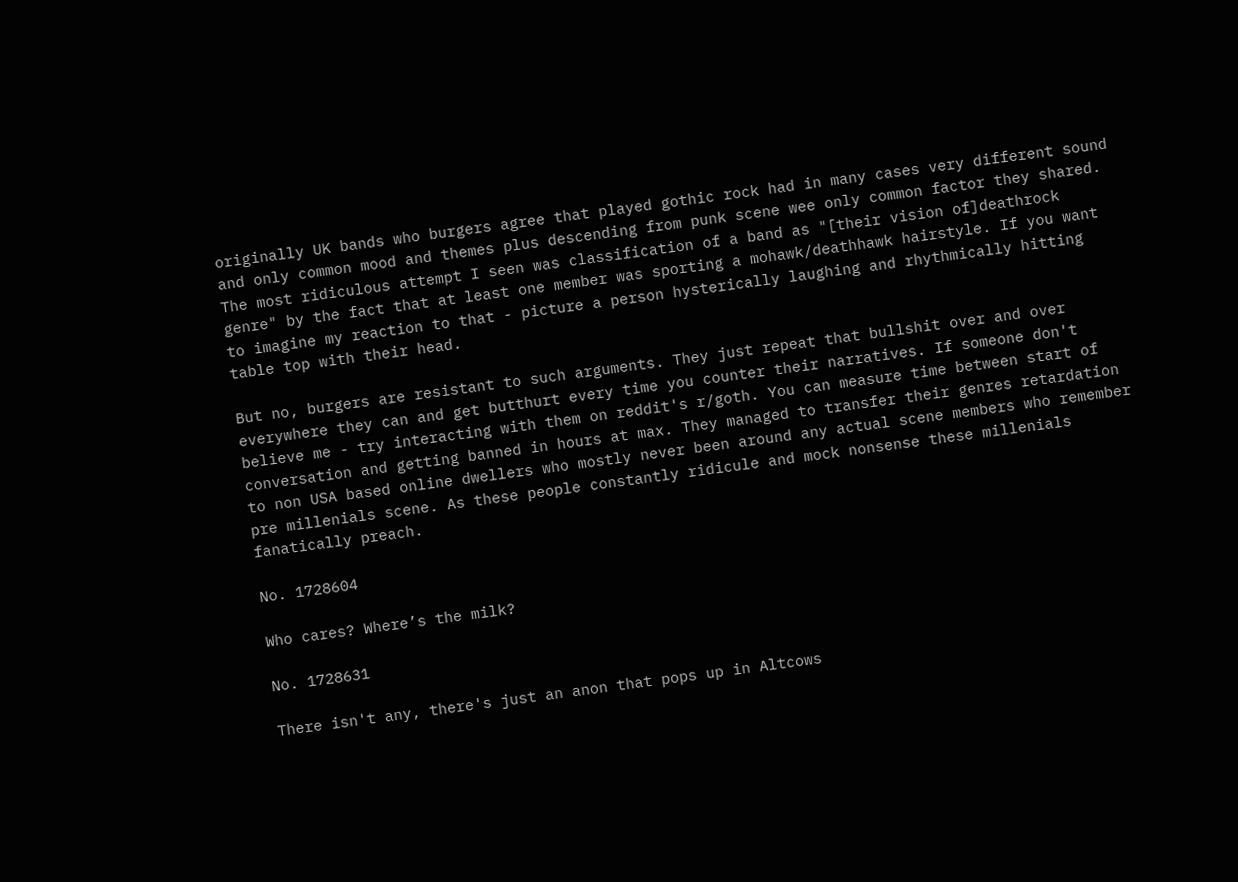originally UK bands who burgers agree that played gothic rock had in many cases very different sound and only common mood and themes plus descending from punk scene wee only common factor they shared. The most ridiculous attempt I seen was classification of a band as "[their vision of]deathrock genre" by the fact that at least one member was sporting a mohawk/deathhawk hairstyle. If you want to imagine my reaction to that - picture a person hysterically laughing and rhythmically hitting table top with their head.

But no, burgers are resistant to such arguments. They just repeat that bullshit over and over everywhere they can and get butthurt every time you counter their narratives. If someone don't believe me - try interacting with them on reddit's r/goth. You can measure time between start of conversation and getting banned in hours at max. They managed to transfer their genres retardation to non USA based online dwellers who mostly never been around any actual scene members who remember pre millenials scene. As these people constantly ridicule and mock nonsense these millenials fanatically preach.

No. 1728604

Who cares? Where’s the milk?

No. 1728631

There isn't any, there's just an anon that pops up in Altcows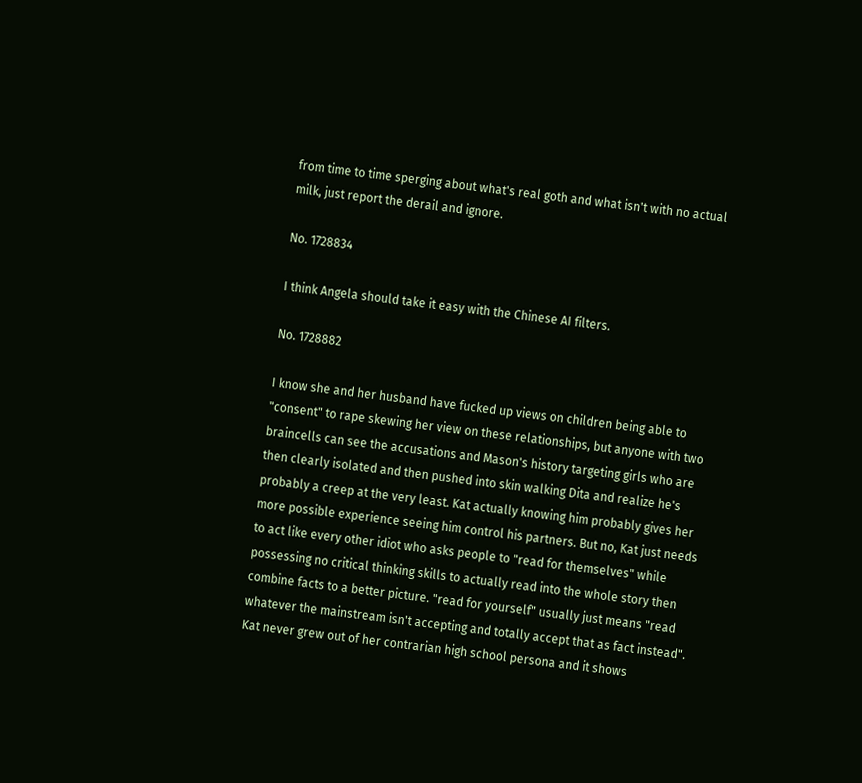from time to time sperging about what's real goth and what isn't with no actual milk, just report the derail and ignore.

No. 1728834

I think Angela should take it easy with the Chinese AI filters.

No. 1728882

I know she and her husband have fucked up views on children being able to "consent" to rape skewing her view on these relationships, but anyone with two braincells can see the accusations and Mason's history targeting girls who are then clearly isolated and then pushed into skin walking Dita and realize he's probably a creep at the very least. Kat actually knowing him probably gives her more possible experience seeing him control his partners. But no, Kat just needs to act like every other idiot who asks people to "read for themselves" while possessing no critical thinking skills to actually read into the whole story then combine facts to a better picture. "read for yourself" usually just means "read whatever the mainstream isn't accepting and totally accept that as fact instead". Kat never grew out of her contrarian high school persona and it shows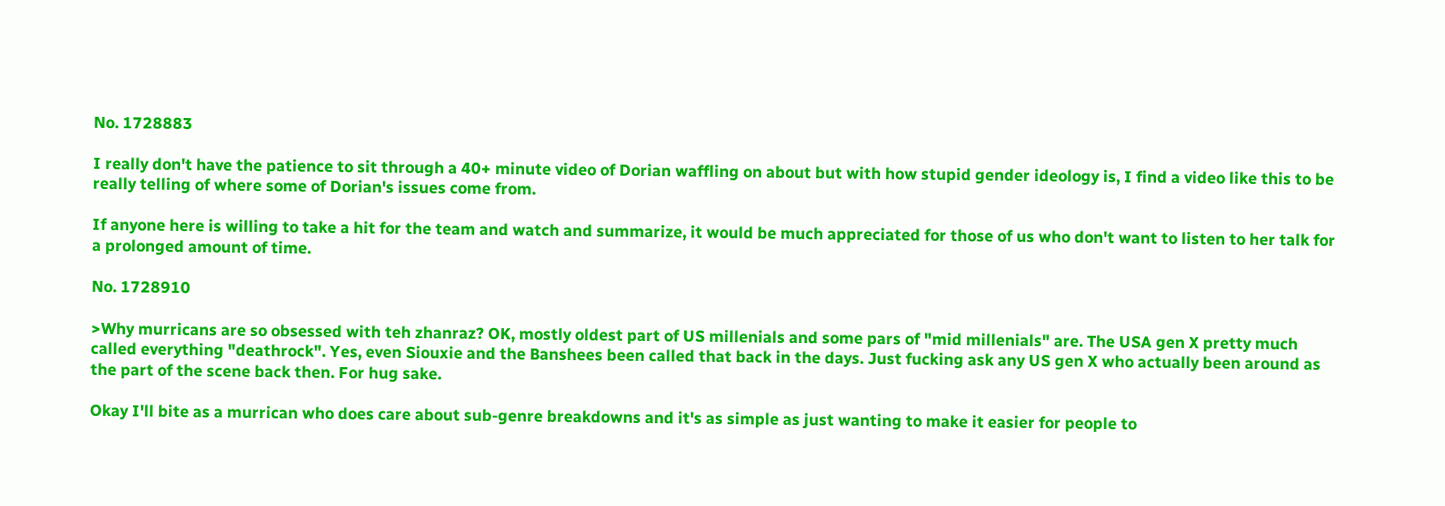No. 1728883

I really don't have the patience to sit through a 40+ minute video of Dorian waffling on about but with how stupid gender ideology is, I find a video like this to be really telling of where some of Dorian's issues come from.

If anyone here is willing to take a hit for the team and watch and summarize, it would be much appreciated for those of us who don't want to listen to her talk for a prolonged amount of time.

No. 1728910

>Why murricans are so obsessed with teh zhanraz? OK, mostly oldest part of US millenials and some pars of "mid millenials" are. The USA gen X pretty much called everything "deathrock". Yes, even Siouxie and the Banshees been called that back in the days. Just fucking ask any US gen X who actually been around as the part of the scene back then. For hug sake.

Okay I'll bite as a murrican who does care about sub-genre breakdowns and it's as simple as just wanting to make it easier for people to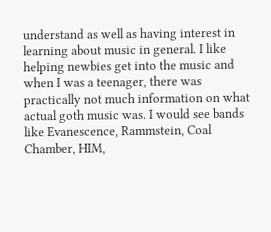understand as well as having interest in learning about music in general. I like helping newbies get into the music and when I was a teenager, there was practically not much information on what actual goth music was. I would see bands like Evanescence, Rammstein, Coal Chamber, HIM,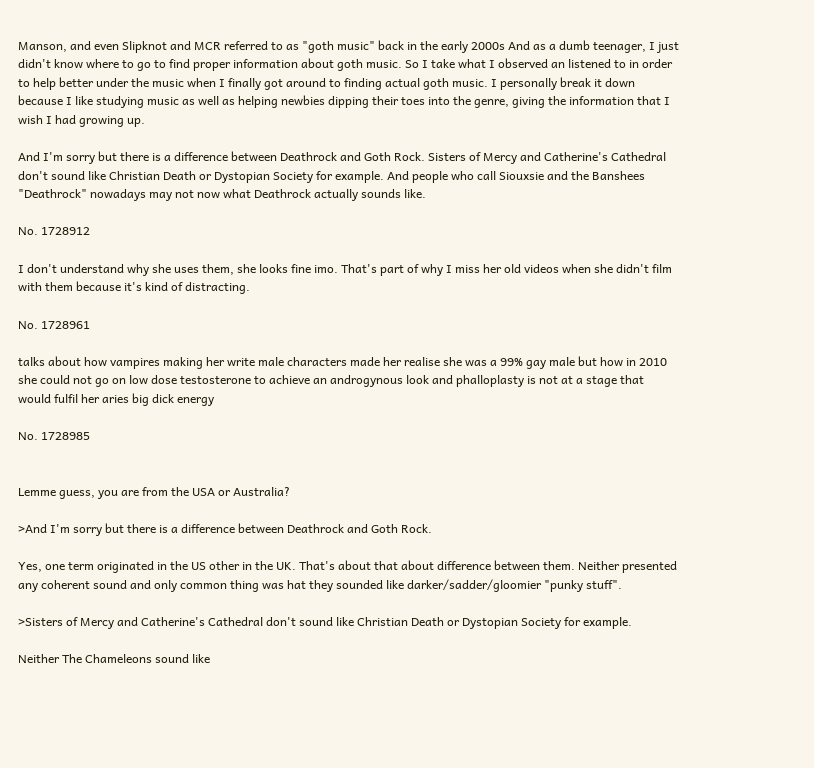Manson, and even Slipknot and MCR referred to as "goth music" back in the early 2000s And as a dumb teenager, I just didn't know where to go to find proper information about goth music. So I take what I observed an listened to in order to help better under the music when I finally got around to finding actual goth music. I personally break it down because I like studying music as well as helping newbies dipping their toes into the genre, giving the information that I wish I had growing up.

And I'm sorry but there is a difference between Deathrock and Goth Rock. Sisters of Mercy and Catherine's Cathedral don't sound like Christian Death or Dystopian Society for example. And people who call Siouxsie and the Banshees "Deathrock" nowadays may not now what Deathrock actually sounds like.

No. 1728912

I don't understand why she uses them, she looks fine imo. That's part of why I miss her old videos when she didn't film with them because it's kind of distracting.

No. 1728961

talks about how vampires making her write male characters made her realise she was a 99% gay male but how in 2010 she could not go on low dose testosterone to achieve an androgynous look and phalloplasty is not at a stage that would fulfil her aries big dick energy

No. 1728985


Lemme guess, you are from the USA or Australia?

>And I'm sorry but there is a difference between Deathrock and Goth Rock.

Yes, one term originated in the US other in the UK. That's about that about difference between them. Neither presented any coherent sound and only common thing was hat they sounded like darker/sadder/gloomier "punky stuff".

>Sisters of Mercy and Catherine's Cathedral don't sound like Christian Death or Dystopian Society for example.

Neither The Chameleons sound like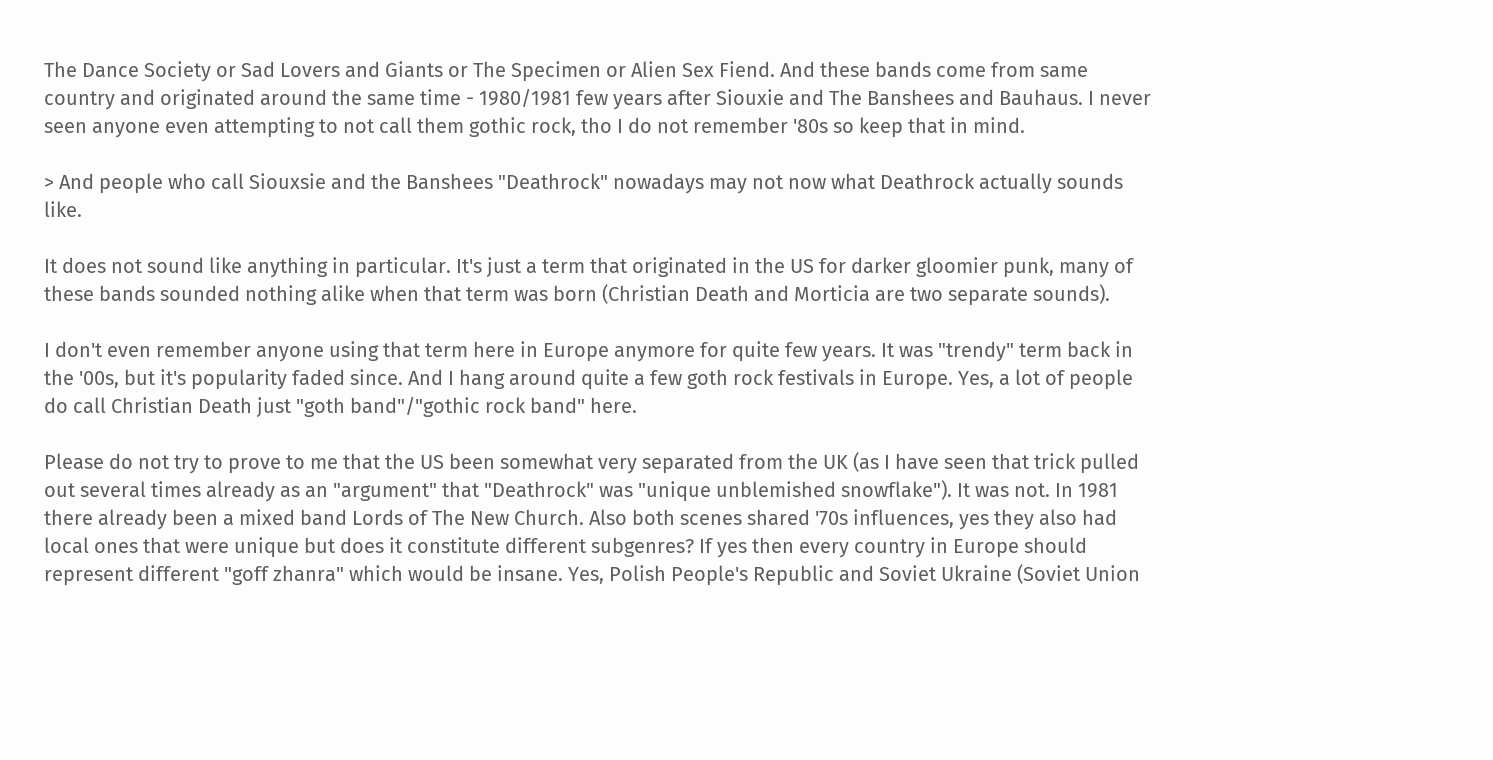The Dance Society or Sad Lovers and Giants or The Specimen or Alien Sex Fiend. And these bands come from same country and originated around the same time - 1980/1981 few years after Siouxie and The Banshees and Bauhaus. I never seen anyone even attempting to not call them gothic rock, tho I do not remember '80s so keep that in mind.

> And people who call Siouxsie and the Banshees "Deathrock" nowadays may not now what Deathrock actually sounds like.

It does not sound like anything in particular. It's just a term that originated in the US for darker gloomier punk, many of these bands sounded nothing alike when that term was born (Christian Death and Morticia are two separate sounds).

I don't even remember anyone using that term here in Europe anymore for quite few years. It was "trendy" term back in the '00s, but it's popularity faded since. And I hang around quite a few goth rock festivals in Europe. Yes, a lot of people do call Christian Death just "goth band"/"gothic rock band" here.

Please do not try to prove to me that the US been somewhat very separated from the UK (as I have seen that trick pulled out several times already as an "argument" that "Deathrock" was "unique unblemished snowflake"). It was not. In 1981 there already been a mixed band Lords of The New Church. Also both scenes shared '70s influences, yes they also had local ones that were unique but does it constitute different subgenres? If yes then every country in Europe should represent different "goff zhanra" which would be insane. Yes, Polish People's Republic and Soviet Ukraine (Soviet Union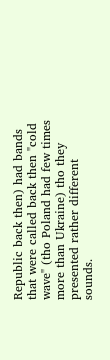Republic back then) had bands that were called back then "cold wave" (tho Poland had few times more than Ukraine) tho they presented rather different sounds.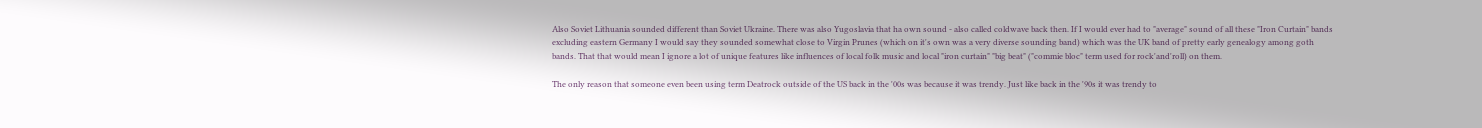Also Soviet Lithuania sounded different than Soviet Ukraine. There was also Yugoslavia that ha own sound - also called coldwave back then. If I would ever had to "average" sound of all these "Iron Curtain" bands excluding eastern Germany I would say they sounded somewhat close to Virgin Prunes (which on it's own was a very diverse sounding band) which was the UK band of pretty early genealogy among goth bands. That that would mean I ignore a lot of unique features like influences of local folk music and local "iron curtain" "big beat" ("commie bloc" term used for rock'and'roll) on them.

The only reason that someone even been using term Deatrock outside of the US back in the '00s was because it was trendy. Just like back in the '90s it was trendy to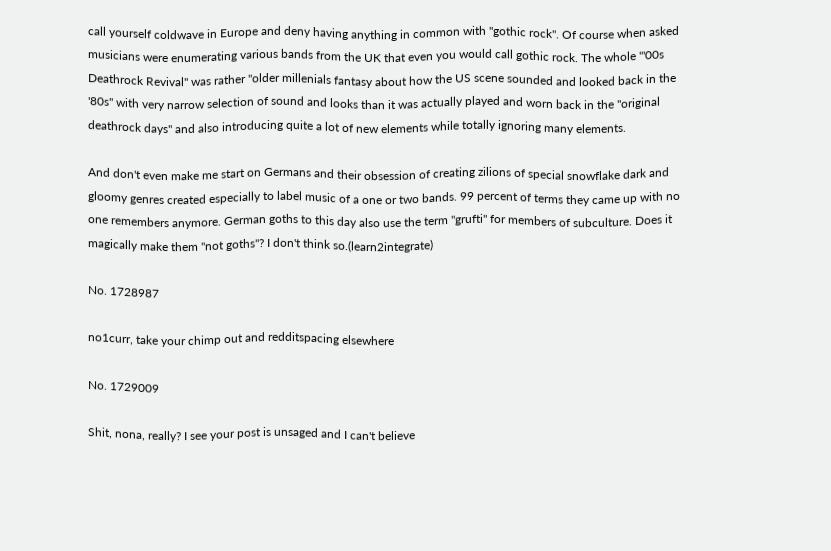call yourself coldwave in Europe and deny having anything in common with "gothic rock". Of course when asked musicians were enumerating various bands from the UK that even you would call gothic rock. The whole "'00s Deathrock Revival" was rather "older millenials fantasy about how the US scene sounded and looked back in the '80s" with very narrow selection of sound and looks than it was actually played and worn back in the "original deathrock days" and also introducing quite a lot of new elements while totally ignoring many elements.

And don't even make me start on Germans and their obsession of creating zilions of special snowflake dark and gloomy genres created especially to label music of a one or two bands. 99 percent of terms they came up with no one remembers anymore. German goths to this day also use the term "grufti" for members of subculture. Does it magically make them "not goths"? I don't think so.(learn2integrate)

No. 1728987

no1curr, take your chimp out and redditspacing elsewhere

No. 1729009

Shit, nona, really? I see your post is unsaged and I can't believe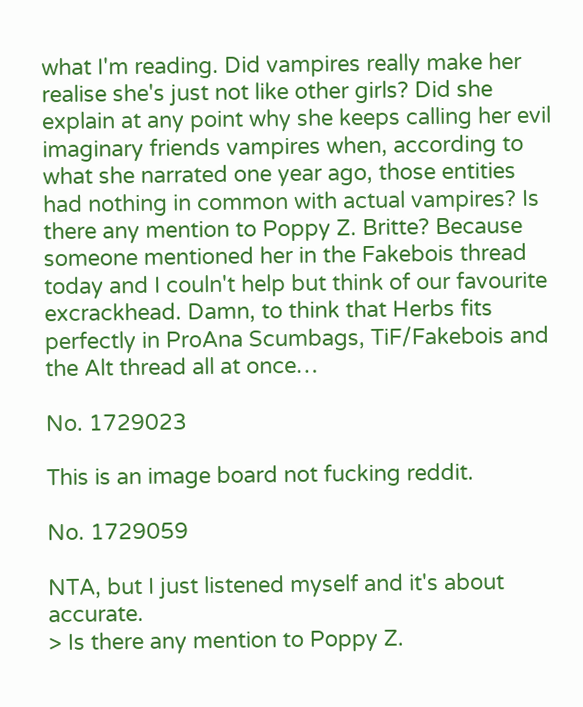what I'm reading. Did vampires really make her realise she's just not like other girls? Did she explain at any point why she keeps calling her evil imaginary friends vampires when, according to what she narrated one year ago, those entities had nothing in common with actual vampires? Is there any mention to Poppy Z. Britte? Because someone mentioned her in the Fakebois thread today and I couln't help but think of our favourite excrackhead. Damn, to think that Herbs fits perfectly in ProAna Scumbags, TiF/Fakebois and the Alt thread all at once…

No. 1729023

This is an image board not fucking reddit.

No. 1729059

NTA, but I just listened myself and it's about accurate.
> Is there any mention to Poppy Z.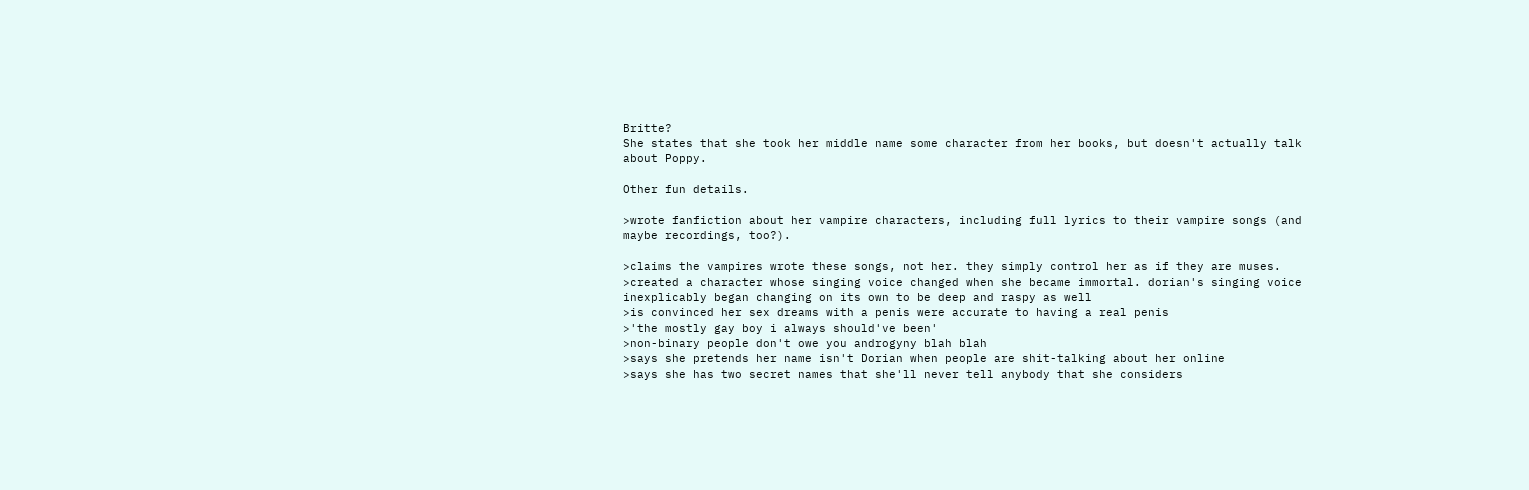Britte?
She states that she took her middle name some character from her books, but doesn't actually talk about Poppy.

Other fun details.

>wrote fanfiction about her vampire characters, including full lyrics to their vampire songs (and maybe recordings, too?).

>claims the vampires wrote these songs, not her. they simply control her as if they are muses.
>created a character whose singing voice changed when she became immortal. dorian's singing voice inexplicably began changing on its own to be deep and raspy as well
>is convinced her sex dreams with a penis were accurate to having a real penis
>'the mostly gay boy i always should've been'
>non-binary people don't owe you androgyny blah blah
>says she pretends her name isn't Dorian when people are shit-talking about her online
>says she has two secret names that she'll never tell anybody that she considers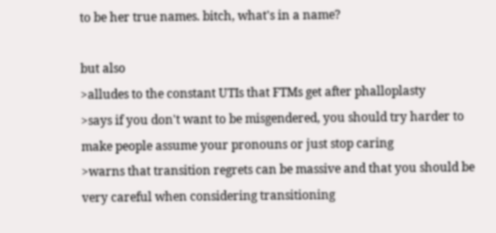to be her true names. bitch, what's in a name?

but also
>alludes to the constant UTIs that FTMs get after phalloplasty
>says if you don't want to be misgendered, you should try harder to make people assume your pronouns or just stop caring
>warns that transition regrets can be massive and that you should be very careful when considering transitioning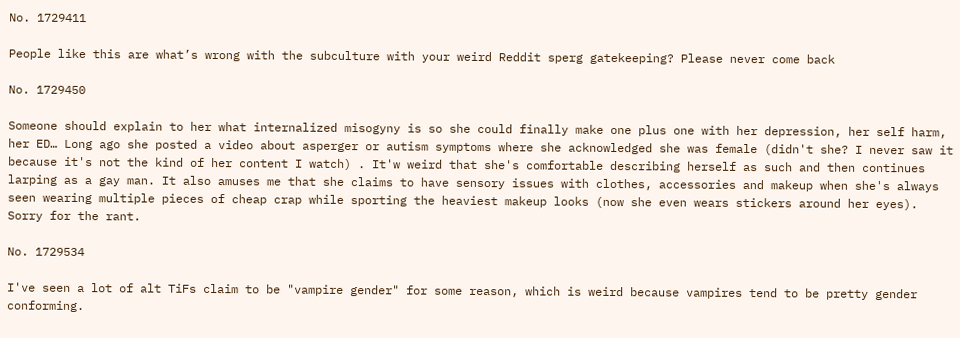No. 1729411

People like this are what’s wrong with the subculture with your weird Reddit sperg gatekeeping? Please never come back

No. 1729450

Someone should explain to her what internalized misogyny is so she could finally make one plus one with her depression, her self harm, her ED… Long ago she posted a video about asperger or autism symptoms where she acknowledged she was female (didn't she? I never saw it because it's not the kind of her content I watch) . It'w weird that she's comfortable describing herself as such and then continues larping as a gay man. It also amuses me that she claims to have sensory issues with clothes, accessories and makeup when she's always seen wearing multiple pieces of cheap crap while sporting the heaviest makeup looks (now she even wears stickers around her eyes). Sorry for the rant.

No. 1729534

I've seen a lot of alt TiFs claim to be "vampire gender" for some reason, which is weird because vampires tend to be pretty gender conforming.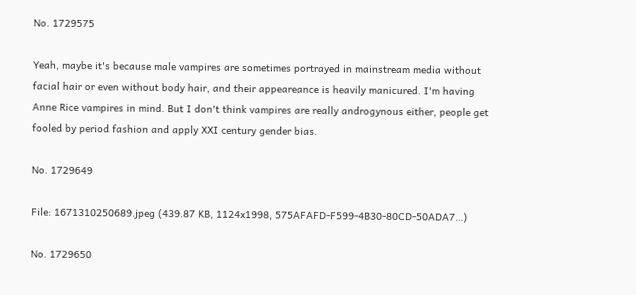No. 1729575

Yeah, maybe it's because male vampires are sometimes portrayed in mainstream media without facial hair or even without body hair, and their appeareance is heavily manicured. I'm having Anne Rice vampires in mind. But I don't think vampires are really androgynous either, people get fooled by period fashion and apply XXI century gender bias.

No. 1729649

File: 1671310250689.jpeg (439.87 KB, 1124x1998, 575AFAFD-F599-4B30-80CD-50ADA7…)

No. 1729650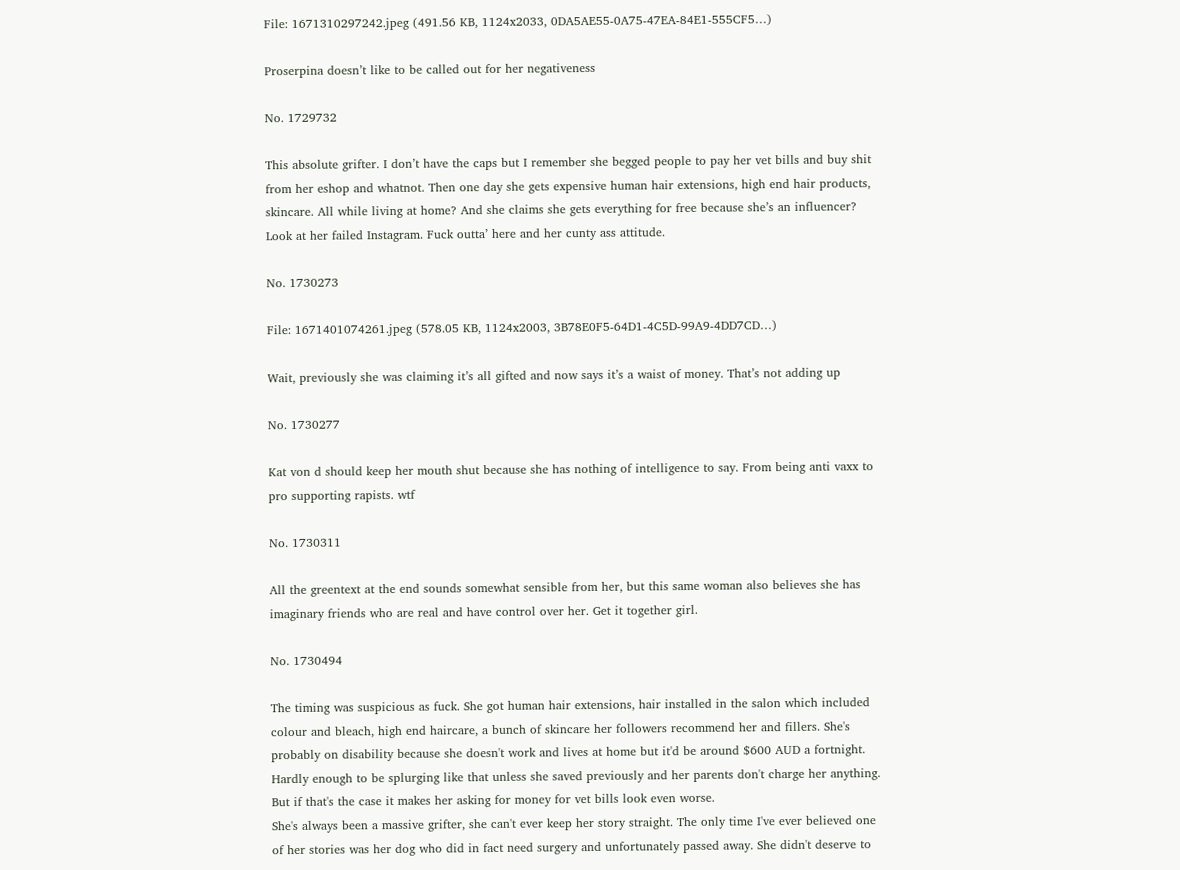File: 1671310297242.jpeg (491.56 KB, 1124x2033, 0DA5AE55-0A75-47EA-84E1-555CF5…)

Proserpina doesn’t like to be called out for her negativeness

No. 1729732

This absolute grifter. I don’t have the caps but I remember she begged people to pay her vet bills and buy shit from her eshop and whatnot. Then one day she gets expensive human hair extensions, high end hair products, skincare. All while living at home? And she claims she gets everything for free because she’s an influencer? Look at her failed Instagram. Fuck outta’ here and her cunty ass attitude.

No. 1730273

File: 1671401074261.jpeg (578.05 KB, 1124x2003, 3B78E0F5-64D1-4C5D-99A9-4DD7CD…)

Wait, previously she was claiming it’s all gifted and now says it’s a waist of money. That’s not adding up

No. 1730277

Kat von d should keep her mouth shut because she has nothing of intelligence to say. From being anti vaxx to pro supporting rapists. wtf

No. 1730311

All the greentext at the end sounds somewhat sensible from her, but this same woman also believes she has imaginary friends who are real and have control over her. Get it together girl.

No. 1730494

The timing was suspicious as fuck. She got human hair extensions, hair installed in the salon which included colour and bleach, high end haircare, a bunch of skincare her followers recommend her and fillers. She's probably on disability because she doesn't work and lives at home but it'd be around $600 AUD a fortnight. Hardly enough to be splurging like that unless she saved previously and her parents don't charge her anything. But if that's the case it makes her asking for money for vet bills look even worse.
She's always been a massive grifter, she can't ever keep her story straight. The only time I've ever believed one of her stories was her dog who did in fact need surgery and unfortunately passed away. She didn't deserve to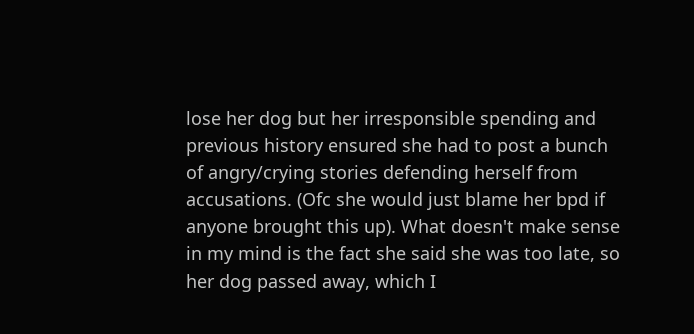lose her dog but her irresponsible spending and previous history ensured she had to post a bunch of angry/crying stories defending herself from accusations. (Ofc she would just blame her bpd if anyone brought this up). What doesn't make sense in my mind is the fact she said she was too late, so her dog passed away, which I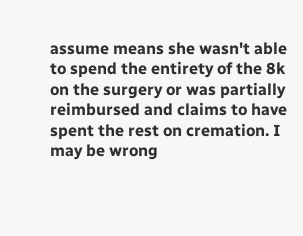assume means she wasn't able to spend the entirety of the 8k on the surgery or was partially reimbursed and claims to have spent the rest on cremation. I may be wrong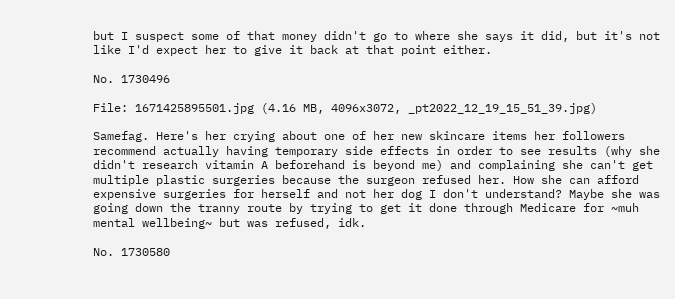but I suspect some of that money didn't go to where she says it did, but it's not like I'd expect her to give it back at that point either.

No. 1730496

File: 1671425895501.jpg (4.16 MB, 4096x3072, _pt2022_12_19_15_51_39.jpg)

Samefag. Here's her crying about one of her new skincare items her followers recommend actually having temporary side effects in order to see results (why she didn't research vitamin A beforehand is beyond me) and complaining she can't get multiple plastic surgeries because the surgeon refused her. How she can afford expensive surgeries for herself and not her dog I don't understand? Maybe she was going down the tranny route by trying to get it done through Medicare for ~muh mental wellbeing~ but was refused, idk.

No. 1730580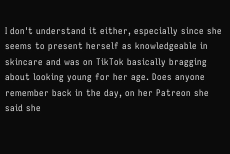I don't understand it either, especially since she seems to present herself as knowledgeable in skincare and was on TikTok basically bragging about looking young for her age. Does anyone remember back in the day, on her Patreon she said she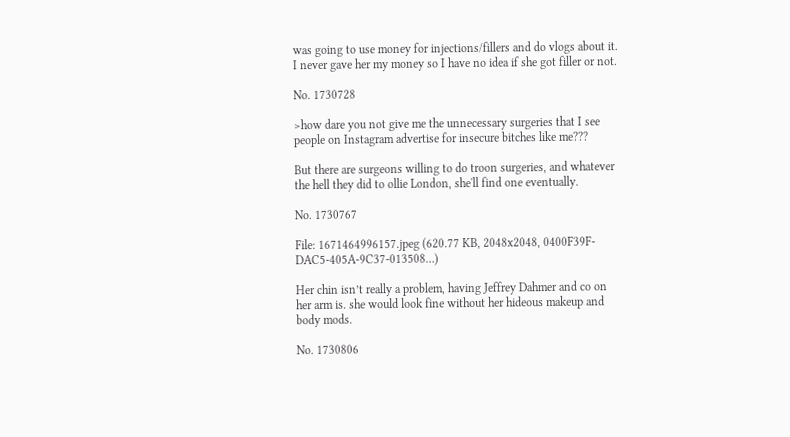was going to use money for injections/fillers and do vlogs about it. I never gave her my money so I have no idea if she got filler or not.

No. 1730728

>how dare you not give me the unnecessary surgeries that I see people on Instagram advertise for insecure bitches like me???

But there are surgeons willing to do troon surgeries, and whatever the hell they did to ollie London, she'll find one eventually.

No. 1730767

File: 1671464996157.jpeg (620.77 KB, 2048x2048, 0400F39F-DAC5-405A-9C37-013508…)

Her chin isn’t really a problem, having Jeffrey Dahmer and co on her arm is. she would look fine without her hideous makeup and body mods.

No. 1730806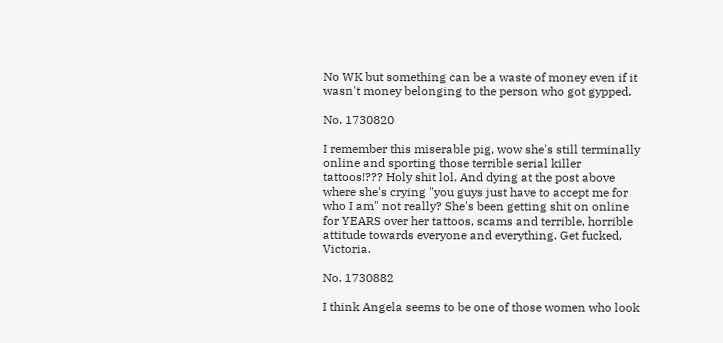No WK but something can be a waste of money even if it wasn't money belonging to the person who got gypped.

No. 1730820

I remember this miserable pig, wow she's still terminally online and sporting those terrible serial killer tattoos!??? Holy shit lol. And dying at the post above where she's crying "you guys just have to accept me for who I am" not really? She's been getting shit on online for YEARS over her tattoos, scams and terrible, horrible attitude towards everyone and everything. Get fucked, Victoria.

No. 1730882

I think Angela seems to be one of those women who look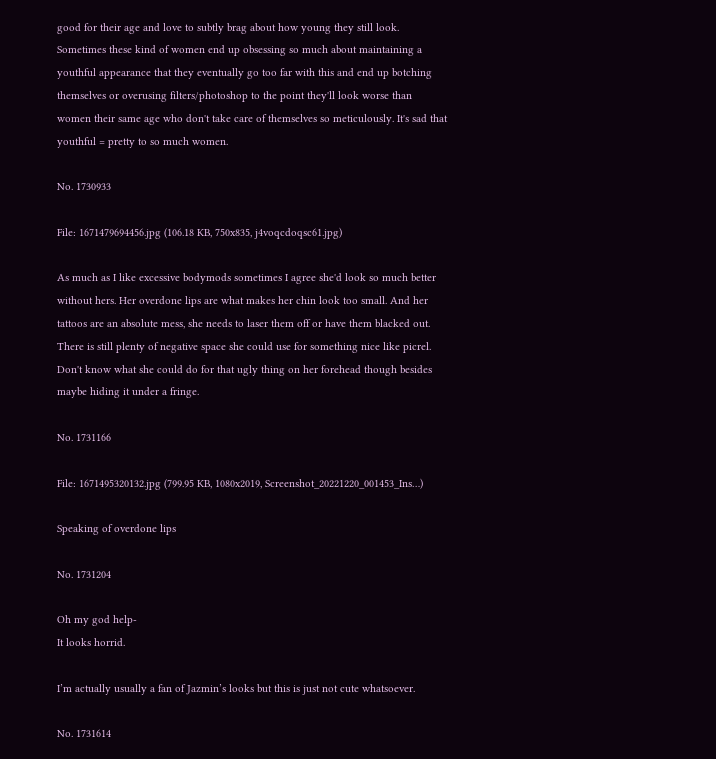good for their age and love to subtly brag about how young they still look. Sometimes these kind of women end up obsessing so much about maintaining a youthful appearance that they eventually go too far with this and end up botching themselves or overusing filters/photoshop to the point they'll look worse than women their same age who don't take care of themselves so meticulously. It's sad that youthful = pretty to so much women.

No. 1730933

File: 1671479694456.jpg (106.18 KB, 750x835, j4voqcdoqsc61.jpg)

As much as I like excessive bodymods sometimes I agree she'd look so much better without hers. Her overdone lips are what makes her chin look too small. And her tattoos are an absolute mess, she needs to laser them off or have them blacked out. There is still plenty of negative space she could use for something nice like picrel. Don't know what she could do for that ugly thing on her forehead though besides maybe hiding it under a fringe.

No. 1731166

File: 1671495320132.jpg (799.95 KB, 1080x2019, Screenshot_20221220_001453_Ins…)

Speaking of overdone lips

No. 1731204

Oh my god help-
It looks horrid.

I’m actually usually a fan of Jazmin’s looks but this is just not cute whatsoever.

No. 1731614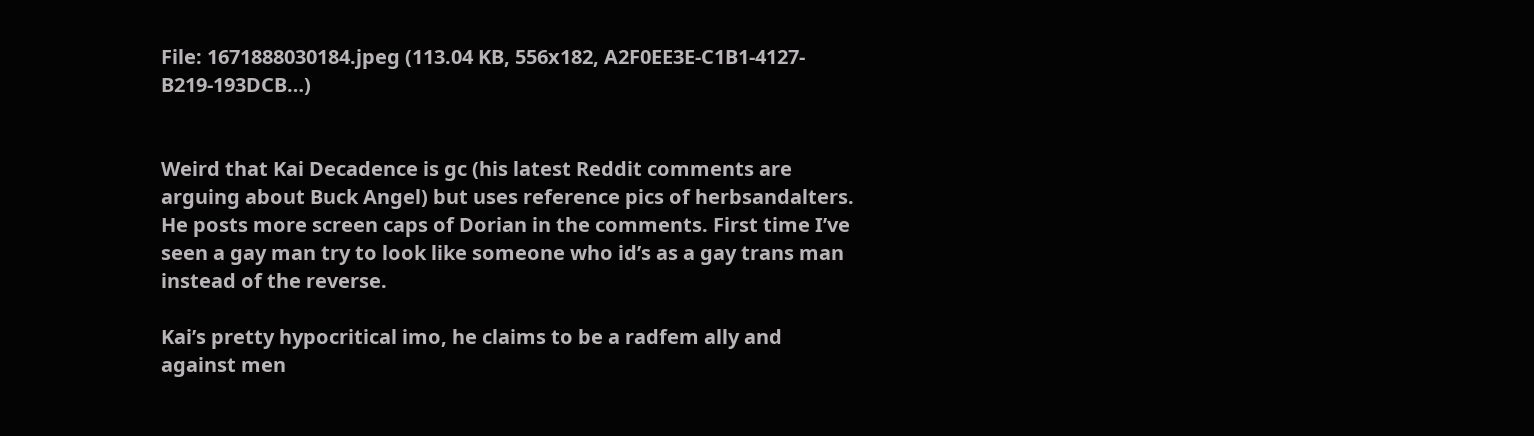File: 1671888030184.jpeg (113.04 KB, 556x182, A2F0EE3E-C1B1-4127-B219-193DCB…)


Weird that Kai Decadence is gc (his latest Reddit comments are arguing about Buck Angel) but uses reference pics of herbsandalters. He posts more screen caps of Dorian in the comments. First time I’ve seen a gay man try to look like someone who id’s as a gay trans man instead of the reverse.

Kai’s pretty hypocritical imo, he claims to be a radfem ally and against men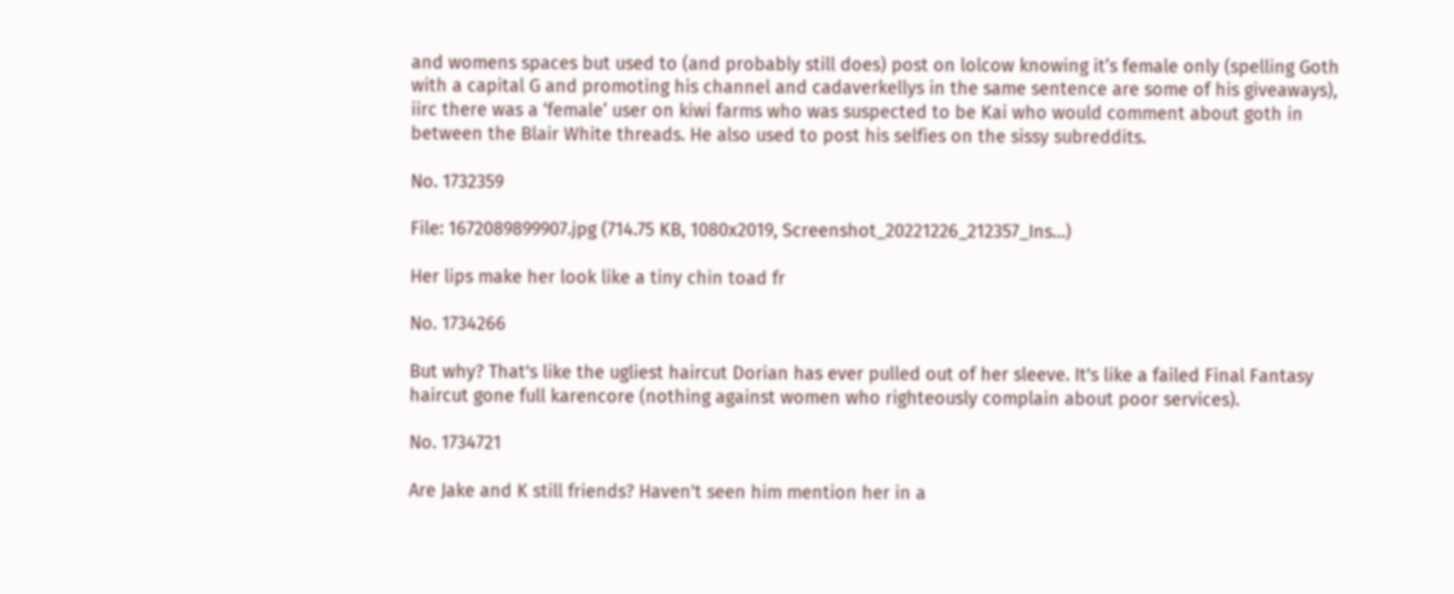and womens spaces but used to (and probably still does) post on lolcow knowing it’s female only (spelling Goth with a capital G and promoting his channel and cadaverkellys in the same sentence are some of his giveaways), iirc there was a ‘female’ user on kiwi farms who was suspected to be Kai who would comment about goth in between the Blair White threads. He also used to post his selfies on the sissy subreddits.

No. 1732359

File: 1672089899907.jpg (714.75 KB, 1080x2019, Screenshot_20221226_212357_Ins…)

Her lips make her look like a tiny chin toad fr

No. 1734266

But why? That's like the ugliest haircut Dorian has ever pulled out of her sleeve. It's like a failed Final Fantasy haircut gone full karencore (nothing against women who righteously complain about poor services).

No. 1734721

Are Jake and K still friends? Haven't seen him mention her in a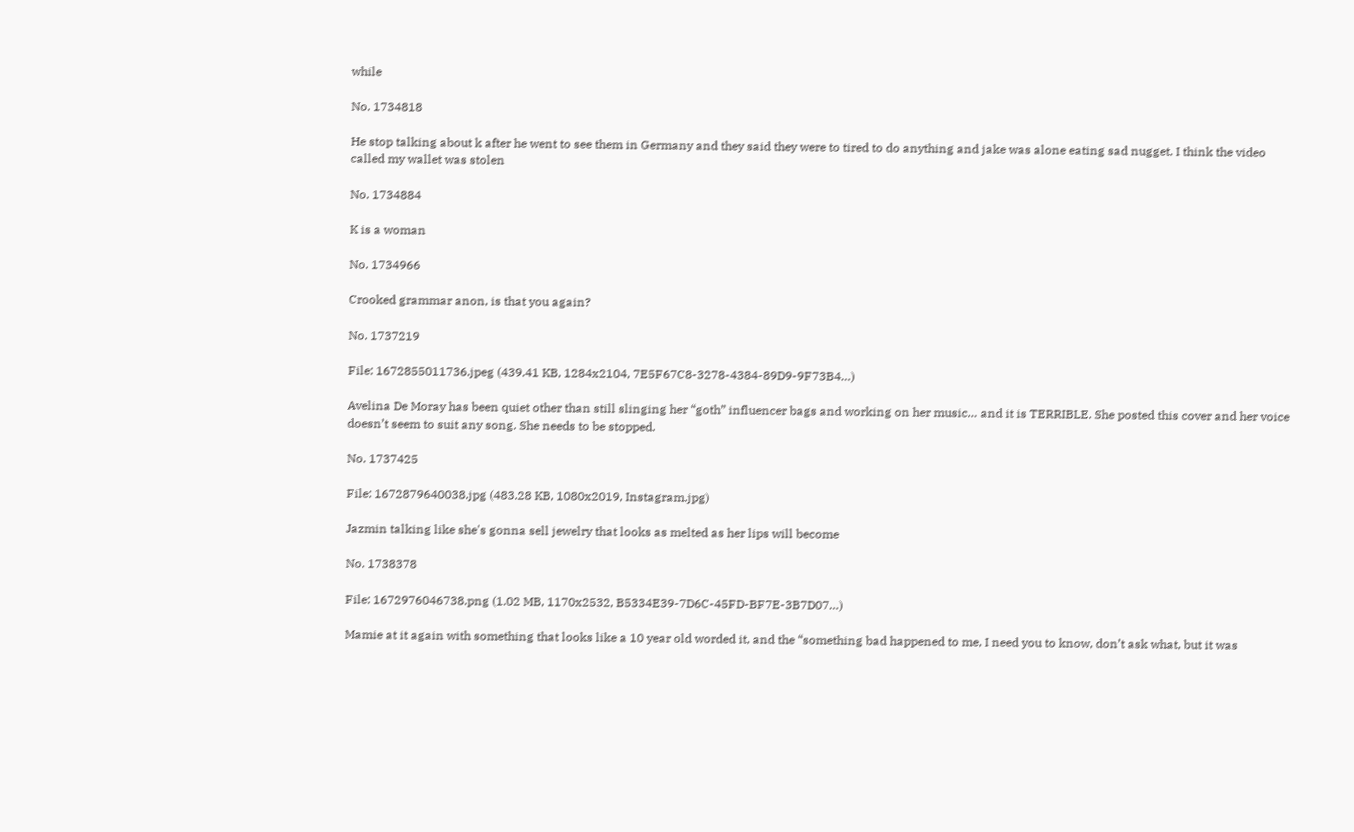while

No. 1734818

He stop talking about k after he went to see them in Germany and they said they were to tired to do anything and jake was alone eating sad nugget. I think the video called my wallet was stolen

No. 1734884

K is a woman

No. 1734966

Crooked grammar anon, is that you again?

No. 1737219

File: 1672855011736.jpeg (439.41 KB, 1284x2104, 7E5F67C8-3278-4384-89D9-9F73B4…)

Avelina De Moray has been quiet other than still slinging her “goth” influencer bags and working on her music… and it is TERRIBLE. She posted this cover and her voice doesn’t seem to suit any song. She needs to be stopped.

No. 1737425

File: 1672879640038.jpg (483.28 KB, 1080x2019, Instagram.jpg)

Jazmin talking like she's gonna sell jewelry that looks as melted as her lips will become

No. 1738378

File: 1672976046738.png (1.02 MB, 1170x2532, B5334E39-7D6C-45FD-BF7E-3B7D07…)

Mamie at it again with something that looks like a 10 year old worded it, and the “something bad happened to me, I need you to know, don’t ask what, but it was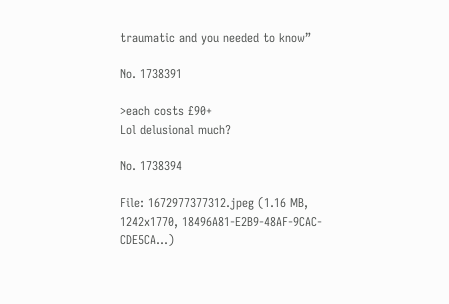traumatic and you needed to know”

No. 1738391

>each costs £90+
Lol delusional much?

No. 1738394

File: 1672977377312.jpeg (1.16 MB, 1242x1770, 18496A81-E2B9-48AF-9CAC-CDE5CA…)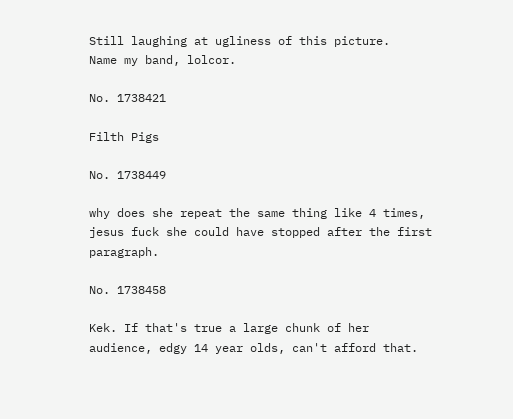Still laughing at ugliness of this picture.
Name my band, lolcor.

No. 1738421

Filth Pigs

No. 1738449

why does she repeat the same thing like 4 times, jesus fuck she could have stopped after the first paragraph.

No. 1738458

Kek. If that's true a large chunk of her audience, edgy 14 year olds, can't afford that.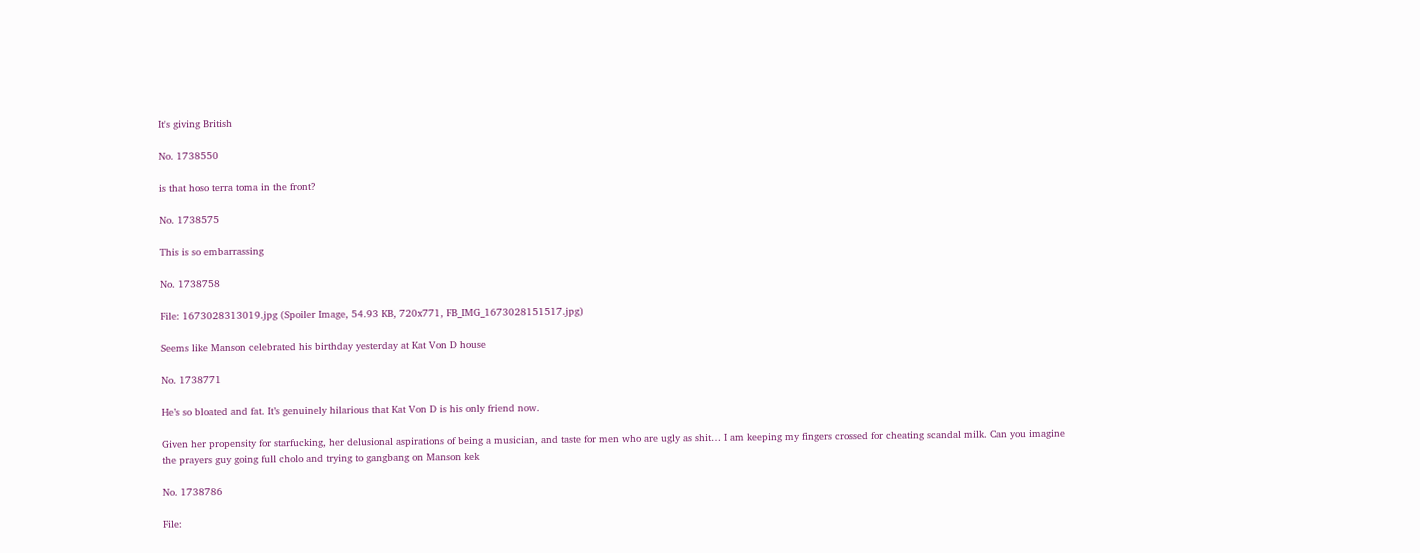It's giving British

No. 1738550

is that hoso terra toma in the front?

No. 1738575

This is so embarrassing

No. 1738758

File: 1673028313019.jpg (Spoiler Image, 54.93 KB, 720x771, FB_IMG_1673028151517.jpg)

Seems like Manson celebrated his birthday yesterday at Kat Von D house

No. 1738771

He’s so bloated and fat. It’s genuinely hilarious that Kat Von D is his only friend now.

Given her propensity for starfucking, her delusional aspirations of being a musician, and taste for men who are ugly as shit… I am keeping my fingers crossed for cheating scandal milk. Can you imagine the prayers guy going full cholo and trying to gangbang on Manson kek

No. 1738786

File: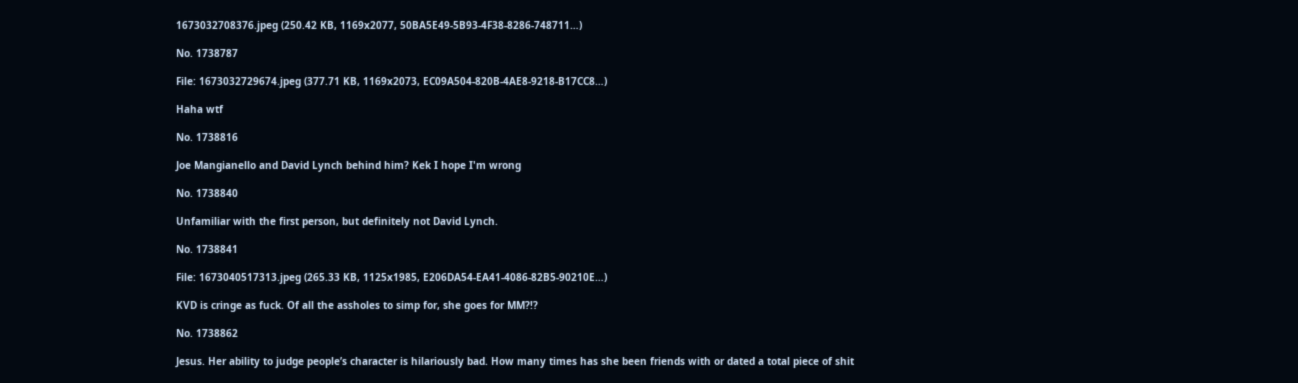1673032708376.jpeg (250.42 KB, 1169x2077, 50BA5E49-5B93-4F38-8286-748711…)

No. 1738787

File: 1673032729674.jpeg (377.71 KB, 1169x2073, EC09A504-820B-4AE8-9218-B17CC8…)

Haha wtf

No. 1738816

Joe Mangianello and David Lynch behind him? Kek I hope I'm wrong

No. 1738840

Unfamiliar with the first person, but definitely not David Lynch.

No. 1738841

File: 1673040517313.jpeg (265.33 KB, 1125x1985, E206DA54-EA41-4086-82B5-90210E…)

KVD is cringe as fuck. Of all the assholes to simp for, she goes for MM?!?

No. 1738862

Jesus. Her ability to judge people’s character is hilariously bad. How many times has she been friends with or dated a total piece of shit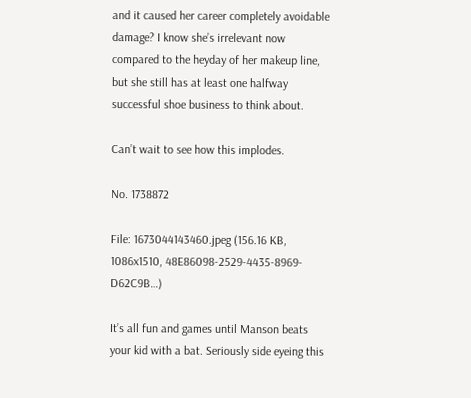and it caused her career completely avoidable damage? I know she’s irrelevant now compared to the heyday of her makeup line, but she still has at least one halfway successful shoe business to think about.

Can’t wait to see how this implodes.

No. 1738872

File: 1673044143460.jpeg (156.16 KB, 1086x1510, 48E86098-2529-4435-8969-D62C9B…)

It’s all fun and games until Manson beats your kid with a bat. Seriously side eyeing this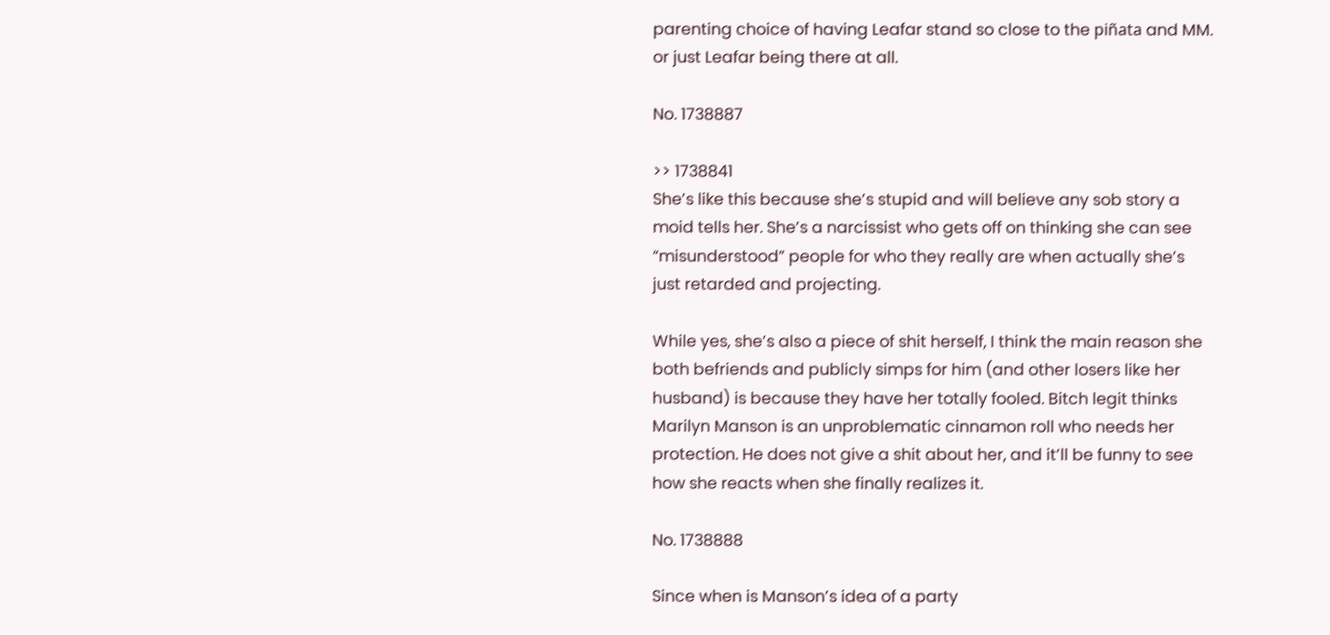parenting choice of having Leafar stand so close to the piñata and MM. or just Leafar being there at all.

No. 1738887

>> 1738841
She’s like this because she’s stupid and will believe any sob story a moid tells her. She’s a narcissist who gets off on thinking she can see “misunderstood” people for who they really are when actually she’s just retarded and projecting.

While yes, she’s also a piece of shit herself, I think the main reason she both befriends and publicly simps for him (and other losers like her husband) is because they have her totally fooled. Bitch legit thinks Marilyn Manson is an unproblematic cinnamon roll who needs her protection. He does not give a shit about her, and it’ll be funny to see how she reacts when she finally realizes it.

No. 1738888

Since when is Manson’s idea of a party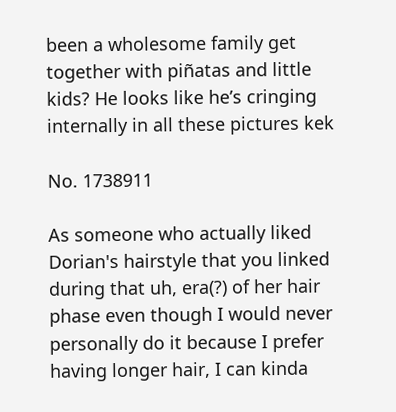been a wholesome family get together with piñatas and little kids? He looks like he’s cringing internally in all these pictures kek

No. 1738911

As someone who actually liked Dorian's hairstyle that you linked during that uh, era(?) of her hair phase even though I would never personally do it because I prefer having longer hair, I can kinda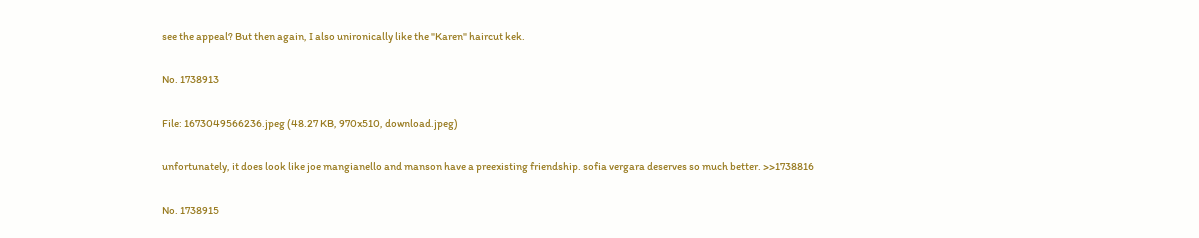see the appeal? But then again, I also unironically like the "Karen" haircut kek.

No. 1738913

File: 1673049566236.jpeg (48.27 KB, 970x510, download.jpeg)

unfortunately, it does look like joe mangianello and manson have a preexisting friendship. sofia vergara deserves so much better. >>1738816

No. 1738915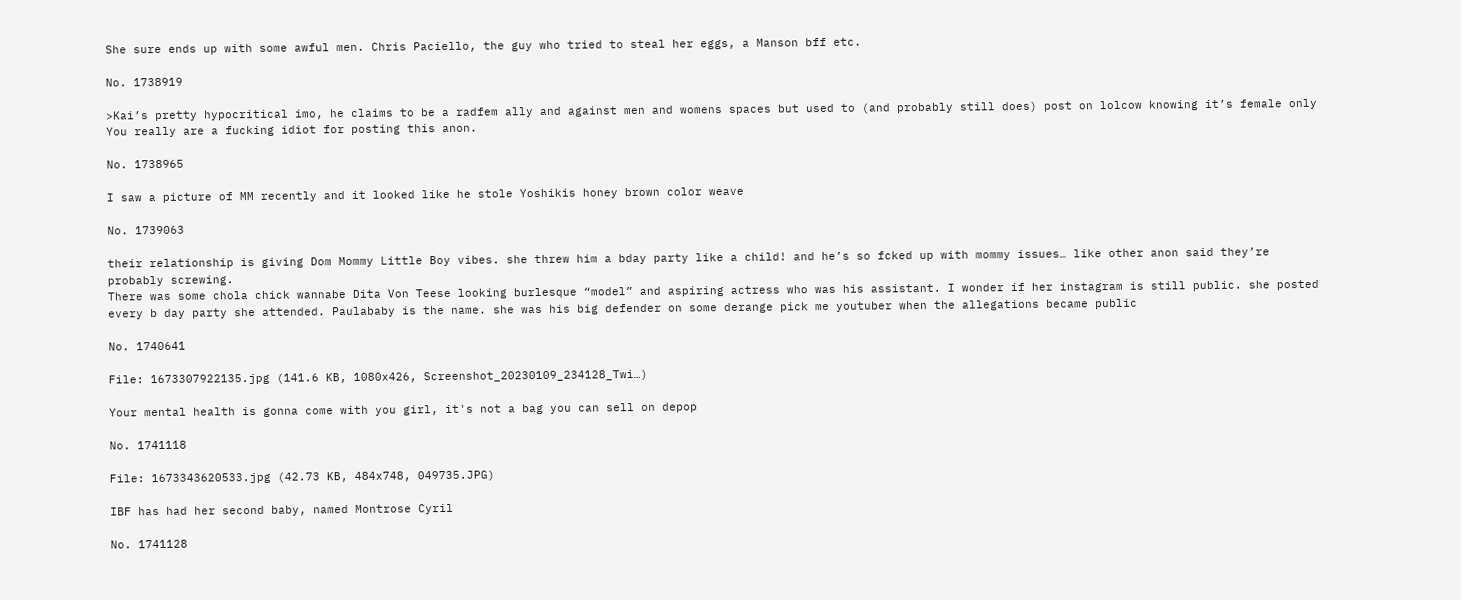She sure ends up with some awful men. Chris Paciello, the guy who tried to steal her eggs, a Manson bff etc.

No. 1738919

>Kai’s pretty hypocritical imo, he claims to be a radfem ally and against men and womens spaces but used to (and probably still does) post on lolcow knowing it’s female only
You really are a fucking idiot for posting this anon.

No. 1738965

I saw a picture of MM recently and it looked like he stole Yoshikis honey brown color weave

No. 1739063

their relationship is giving Dom Mommy Little Boy vibes. she threw him a bday party like a child! and he’s so fcked up with mommy issues… like other anon said they’re probably screwing.
There was some chola chick wannabe Dita Von Teese looking burlesque “model” and aspiring actress who was his assistant. I wonder if her instagram is still public. she posted every b day party she attended. Paulababy is the name. she was his big defender on some derange pick me youtuber when the allegations became public

No. 1740641

File: 1673307922135.jpg (141.6 KB, 1080x426, Screenshot_20230109_234128_Twi…)

Your mental health is gonna come with you girl, it's not a bag you can sell on depop

No. 1741118

File: 1673343620533.jpg (42.73 KB, 484x748, 049735.JPG)

IBF has had her second baby, named Montrose Cyril

No. 1741128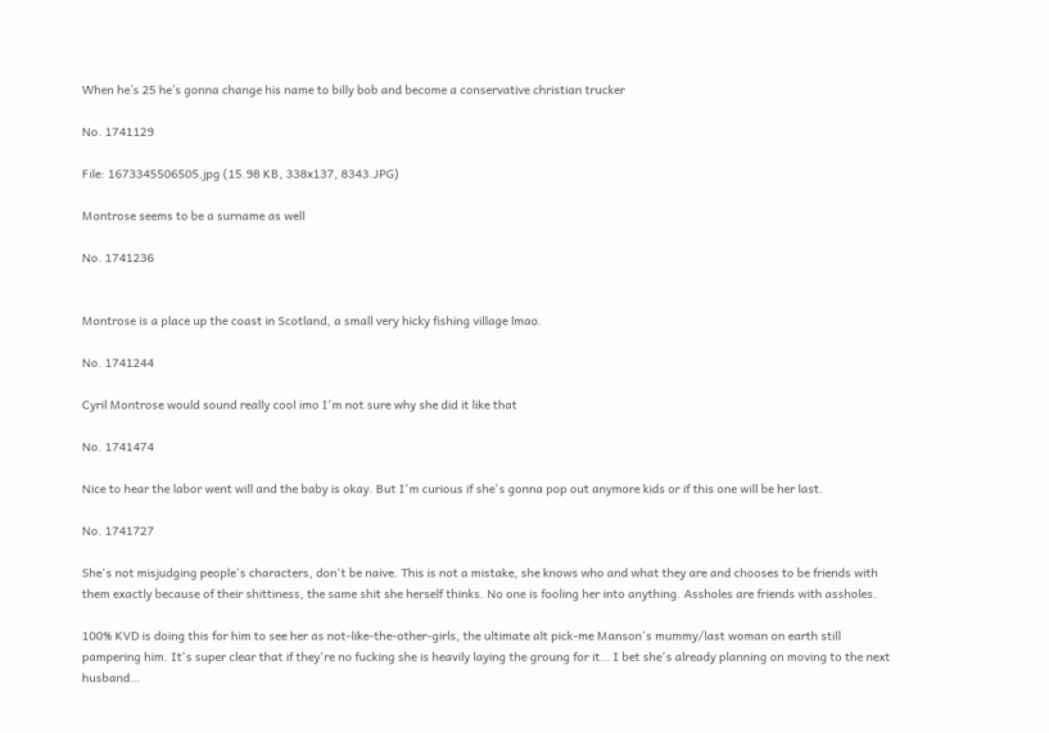When he’s 25 he’s gonna change his name to billy bob and become a conservative christian trucker

No. 1741129

File: 1673345506505.jpg (15.98 KB, 338x137, 8343.JPG)

Montrose seems to be a surname as well

No. 1741236


Montrose is a place up the coast in Scotland, a small very hicky fishing village lmao.

No. 1741244

Cyril Montrose would sound really cool imo I'm not sure why she did it like that

No. 1741474

Nice to hear the labor went will and the baby is okay. But I'm curious if she's gonna pop out anymore kids or if this one will be her last.

No. 1741727

She's not misjudging people's characters, don't be naive. This is not a mistake, she knows who and what they are and chooses to be friends with them exactly because of their shittiness, the same shit she herself thinks. No one is fooling her into anything. Assholes are friends with assholes.

100% KVD is doing this for him to see her as not-like-the-other-girls, the ultimate alt pick-me Manson's mummy/last woman on earth still pampering him. It's super clear that if they're no fucking she is heavily laying the groung for it… I bet she's already planning on moving to the next husband…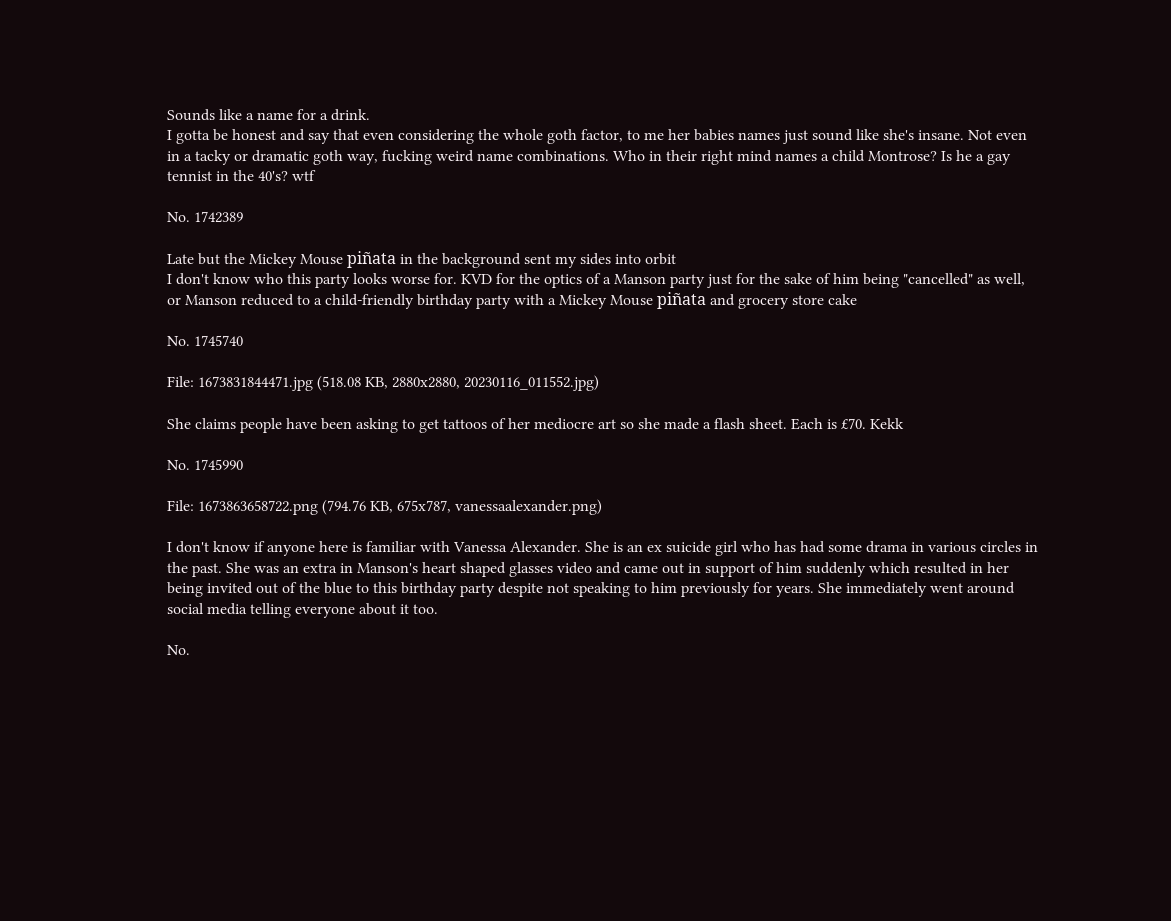Sounds like a name for a drink.
I gotta be honest and say that even considering the whole goth factor, to me her babies names just sound like she's insane. Not even in a tacky or dramatic goth way, fucking weird name combinations. Who in their right mind names a child Montrose? Is he a gay tennist in the 40's? wtf

No. 1742389

Late but the Mickey Mouse piñata in the background sent my sides into orbit
I don't know who this party looks worse for. KVD for the optics of a Manson party just for the sake of him being "cancelled" as well, or Manson reduced to a child-friendly birthday party with a Mickey Mouse piñata and grocery store cake

No. 1745740

File: 1673831844471.jpg (518.08 KB, 2880x2880, 20230116_011552.jpg)

She claims people have been asking to get tattoos of her mediocre art so she made a flash sheet. Each is £70. Kekk

No. 1745990

File: 1673863658722.png (794.76 KB, 675x787, vanessaalexander.png)

I don't know if anyone here is familiar with Vanessa Alexander. She is an ex suicide girl who has had some drama in various circles in the past. She was an extra in Manson's heart shaped glasses video and came out in support of him suddenly which resulted in her being invited out of the blue to this birthday party despite not speaking to him previously for years. She immediately went around social media telling everyone about it too.

No.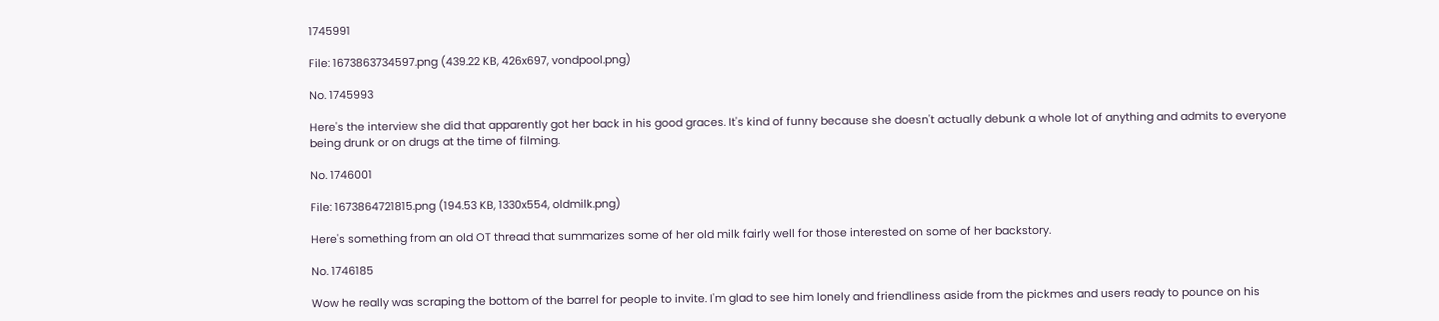1745991

File: 1673863734597.png (439.22 KB, 426x697, vondpool.png)

No. 1745993

Here's the interview she did that apparently got her back in his good graces. It's kind of funny because she doesn't actually debunk a whole lot of anything and admits to everyone being drunk or on drugs at the time of filming.

No. 1746001

File: 1673864721815.png (194.53 KB, 1330x554, oldmilk.png)

Here's something from an old OT thread that summarizes some of her old milk fairly well for those interested on some of her backstory.

No. 1746185

Wow he really was scraping the bottom of the barrel for people to invite. I'm glad to see him lonely and friendliness aside from the pickmes and users ready to pounce on his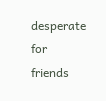desperate for friends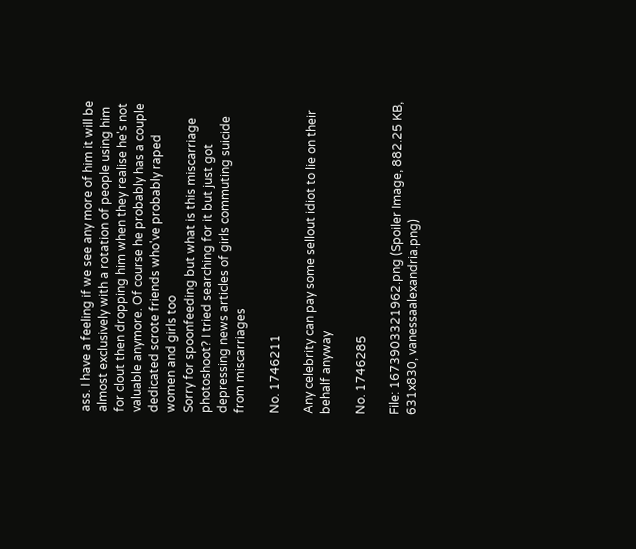ass. I have a feeling if we see any more of him it will be almost exclusively with a rotation of people using him for clout then dropping him when they realise he's not valuable anymore. Of course he probably has a couple dedicated scrote friends who've probably raped women and girls too
Sorry for spoonfeeding but what is this miscarriage photoshoot? I tried searching for it but just got depressing news articles of girls commuting suicide from miscarriages

No. 1746211

Any celebrity can pay some sellout idiot to lie on their behalf anyway

No. 1746285

File: 1673903321962.png (Spoiler Image, 882.25 KB, 631x830, vanessaalexandria.png)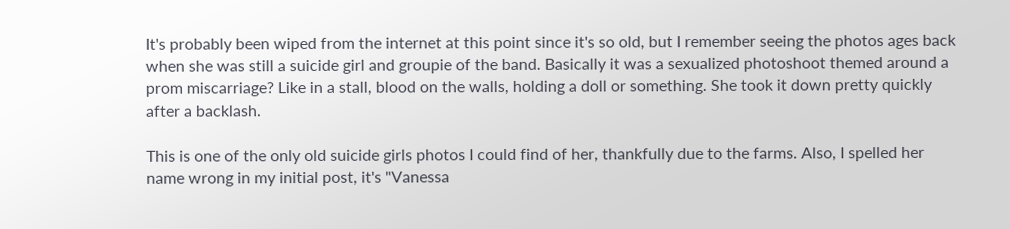It's probably been wiped from the internet at this point since it's so old, but I remember seeing the photos ages back when she was still a suicide girl and groupie of the band. Basically it was a sexualized photoshoot themed around a prom miscarriage? Like in a stall, blood on the walls, holding a doll or something. She took it down pretty quickly after a backlash.

This is one of the only old suicide girls photos I could find of her, thankfully due to the farms. Also, I spelled her name wrong in my initial post, it's "Vanessa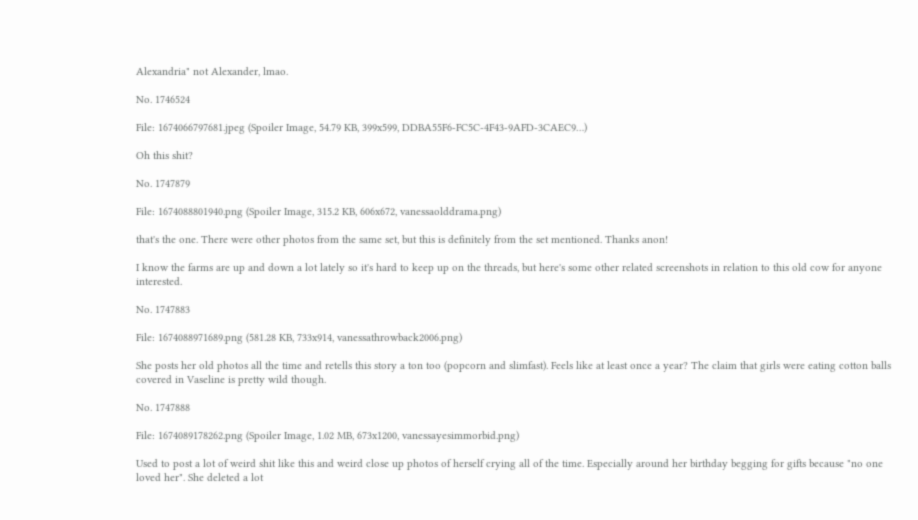Alexandria" not Alexander, lmao.

No. 1746524

File: 1674066797681.jpeg (Spoiler Image, 54.79 KB, 399x599, DDBA55F6-FC5C-4F43-9AFD-3CAEC9…)

Oh this shit?

No. 1747879

File: 1674088801940.png (Spoiler Image, 315.2 KB, 606x672, vanessaolddrama.png)

that's the one. There were other photos from the same set, but this is definitely from the set mentioned. Thanks anon!

I know the farms are up and down a lot lately so it's hard to keep up on the threads, but here's some other related screenshots in relation to this old cow for anyone interested.

No. 1747883

File: 1674088971689.png (581.28 KB, 733x914, vanessathrowback2006.png)

She posts her old photos all the time and retells this story a ton too (popcorn and slimfast). Feels like at least once a year? The claim that girls were eating cotton balls covered in Vaseline is pretty wild though.

No. 1747888

File: 1674089178262.png (Spoiler Image, 1.02 MB, 673x1200, vanessayesimmorbid.png)

Used to post a lot of weird shit like this and weird close up photos of herself crying all of the time. Especially around her birthday begging for gifts because "no one loved her". She deleted a lot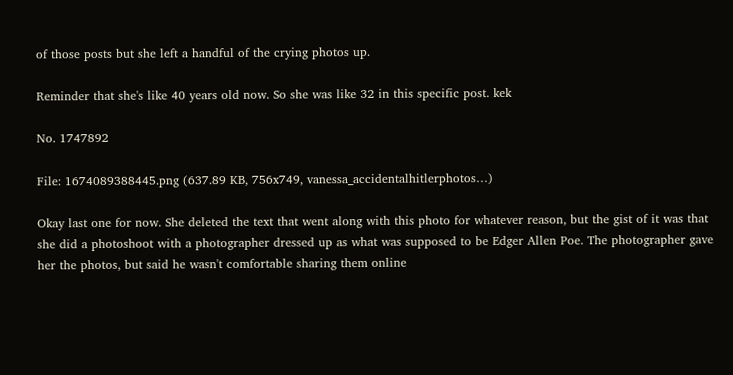of those posts but she left a handful of the crying photos up.

Reminder that she's like 40 years old now. So she was like 32 in this specific post. kek

No. 1747892

File: 1674089388445.png (637.89 KB, 756x749, vanessa_accidentalhitlerphotos…)

Okay last one for now. She deleted the text that went along with this photo for whatever reason, but the gist of it was that she did a photoshoot with a photographer dressed up as what was supposed to be Edger Allen Poe. The photographer gave her the photos, but said he wasn't comfortable sharing them online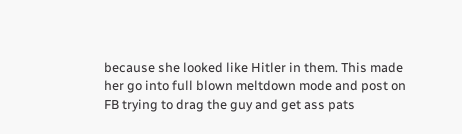because she looked like Hitler in them. This made her go into full blown meltdown mode and post on FB trying to drag the guy and get ass pats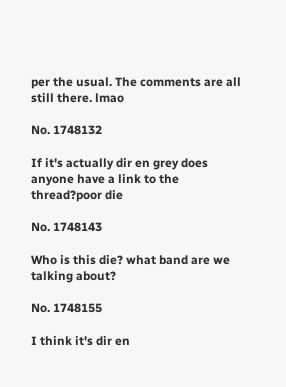per the usual. The comments are all still there. lmao

No. 1748132

If it's actually dir en grey does anyone have a link to the thread?poor die

No. 1748143

Who is this die? what band are we talking about?

No. 1748155

I think it's dir en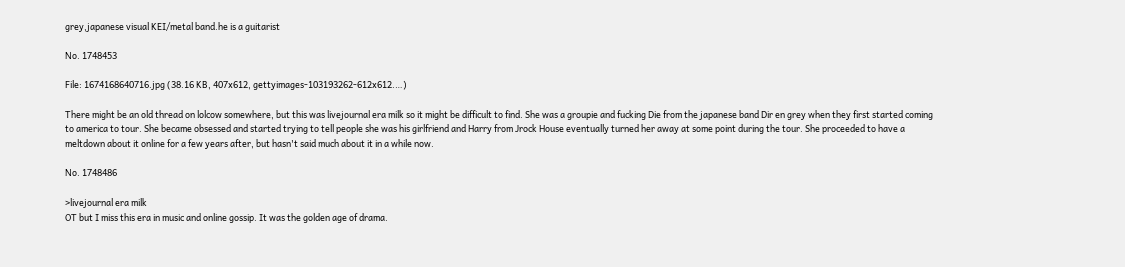grey,japanese visual KEI/metal band.he is a guitarist

No. 1748453

File: 1674168640716.jpg (38.16 KB, 407x612, gettyimages-103193262-612x612.…)

There might be an old thread on lolcow somewhere, but this was livejournal era milk so it might be difficult to find. She was a groupie and fucking Die from the japanese band Dir en grey when they first started coming to america to tour. She became obsessed and started trying to tell people she was his girlfriend and Harry from Jrock House eventually turned her away at some point during the tour. She proceeded to have a meltdown about it online for a few years after, but hasn't said much about it in a while now.

No. 1748486

>livejournal era milk
OT but I miss this era in music and online gossip. It was the golden age of drama.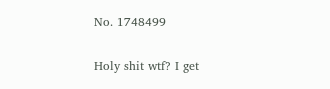No. 1748499

Holy shit wtf? I get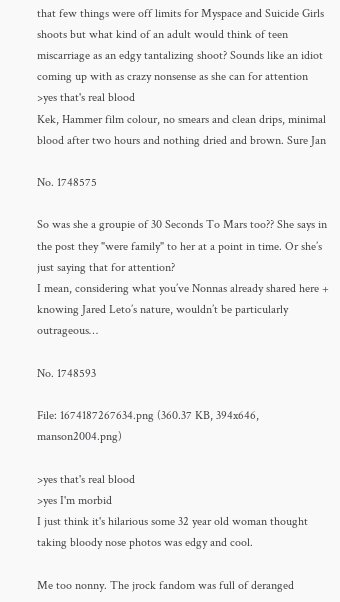that few things were off limits for Myspace and Suicide Girls shoots but what kind of an adult would think of teen miscarriage as an edgy tantalizing shoot? Sounds like an idiot coming up with as crazy nonsense as she can for attention
>yes that's real blood
Kek, Hammer film colour, no smears and clean drips, minimal blood after two hours and nothing dried and brown. Sure Jan

No. 1748575

So was she a groupie of 30 Seconds To Mars too?? She says in the post they "were family" to her at a point in time. Or she’s just saying that for attention?
I mean, considering what you’ve Nonnas already shared here + knowing Jared Leto’s nature, wouldn’t be particularly outrageous…

No. 1748593

File: 1674187267634.png (360.37 KB, 394x646, manson2004.png)

>yes that's real blood
>yes I'm morbid
I just think it's hilarious some 32 year old woman thought taking bloody nose photos was edgy and cool.

Me too nonny. The jrock fandom was full of deranged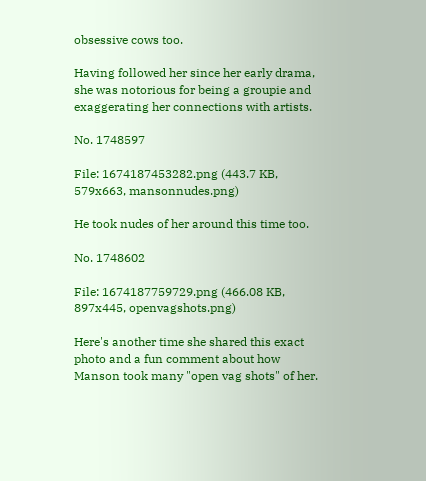obsessive cows too.

Having followed her since her early drama, she was notorious for being a groupie and exaggerating her connections with artists.

No. 1748597

File: 1674187453282.png (443.7 KB, 579x663, mansonnudes.png)

He took nudes of her around this time too.

No. 1748602

File: 1674187759729.png (466.08 KB, 897x445, openvagshots.png)

Here's another time she shared this exact photo and a fun comment about how Manson took many "open vag shots" of her.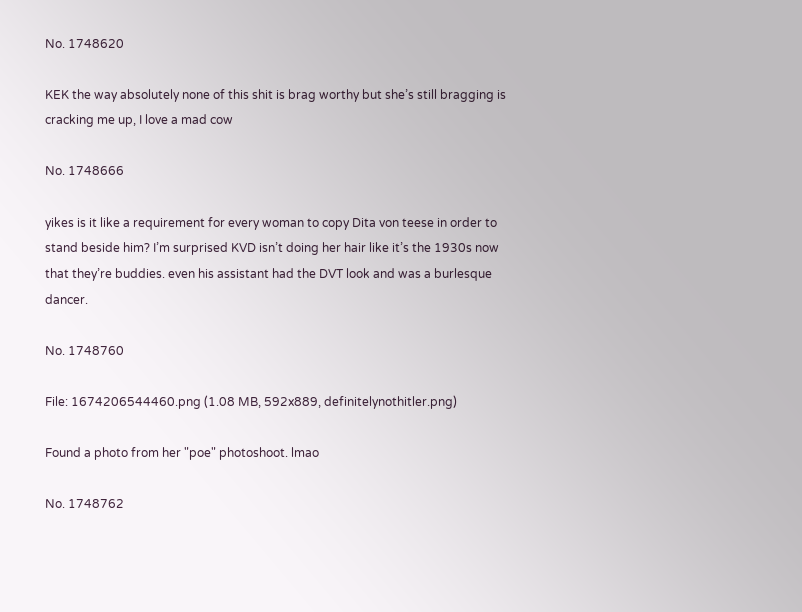No. 1748620

KEK the way absolutely none of this shit is brag worthy but she’s still bragging is cracking me up, I love a mad cow

No. 1748666

yikes is it like a requirement for every woman to copy Dita von teese in order to stand beside him? I’m surprised KVD isn’t doing her hair like it’s the 1930s now that they’re buddies. even his assistant had the DVT look and was a burlesque dancer.

No. 1748760

File: 1674206544460.png (1.08 MB, 592x889, definitelynothitler.png)

Found a photo from her "poe" photoshoot. lmao

No. 1748762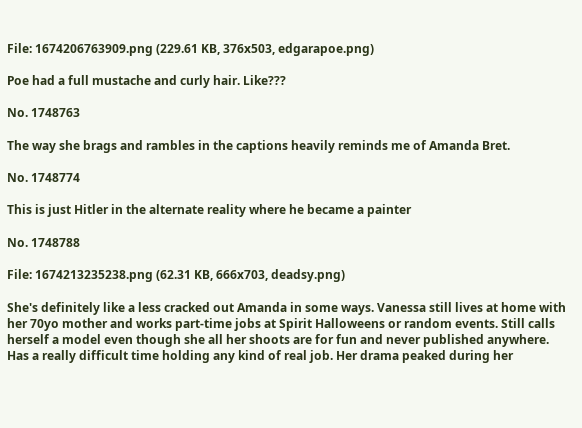File: 1674206763909.png (229.61 KB, 376x503, edgarapoe.png)

Poe had a full mustache and curly hair. Like???

No. 1748763

The way she brags and rambles in the captions heavily reminds me of Amanda Bret.

No. 1748774

This is just Hitler in the alternate reality where he became a painter

No. 1748788

File: 1674213235238.png (62.31 KB, 666x703, deadsy.png)

She's definitely like a less cracked out Amanda in some ways. Vanessa still lives at home with her 70yo mother and works part-time jobs at Spirit Halloweens or random events. Still calls herself a model even though she all her shoots are for fun and never published anywhere. Has a really difficult time holding any kind of real job. Her drama peaked during her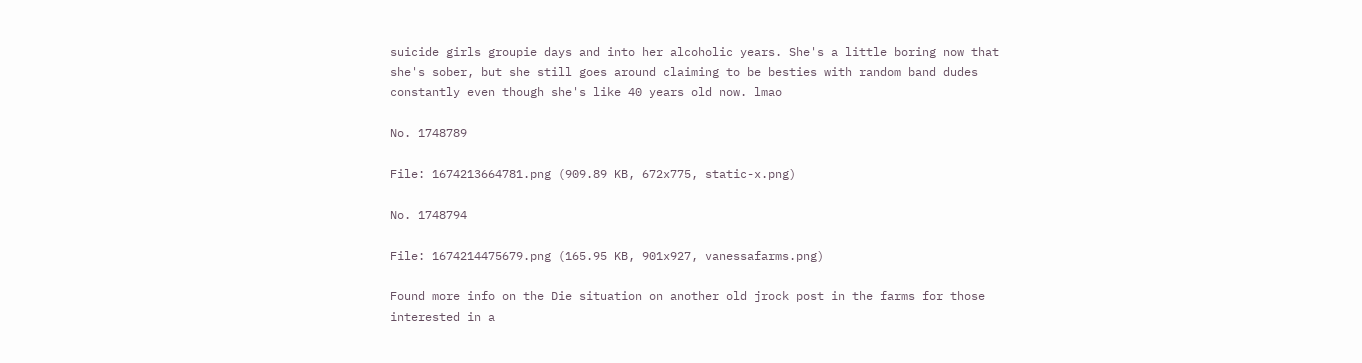suicide girls groupie days and into her alcoholic years. She's a little boring now that she's sober, but she still goes around claiming to be besties with random band dudes constantly even though she's like 40 years old now. lmao

No. 1748789

File: 1674213664781.png (909.89 KB, 672x775, static-x.png)

No. 1748794

File: 1674214475679.png (165.95 KB, 901x927, vanessafarms.png)

Found more info on the Die situation on another old jrock post in the farms for those interested in a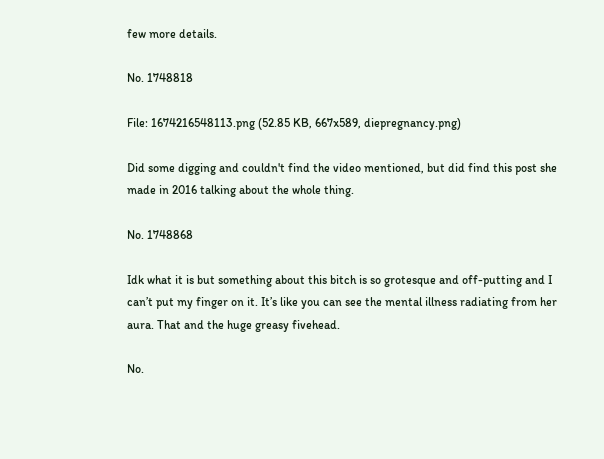few more details.

No. 1748818

File: 1674216548113.png (52.85 KB, 667x589, diepregnancy.png)

Did some digging and couldn't find the video mentioned, but did find this post she made in 2016 talking about the whole thing.

No. 1748868

Idk what it is but something about this bitch is so grotesque and off-putting and I can’t put my finger on it. It’s like you can see the mental illness radiating from her aura. That and the huge greasy fivehead.

No.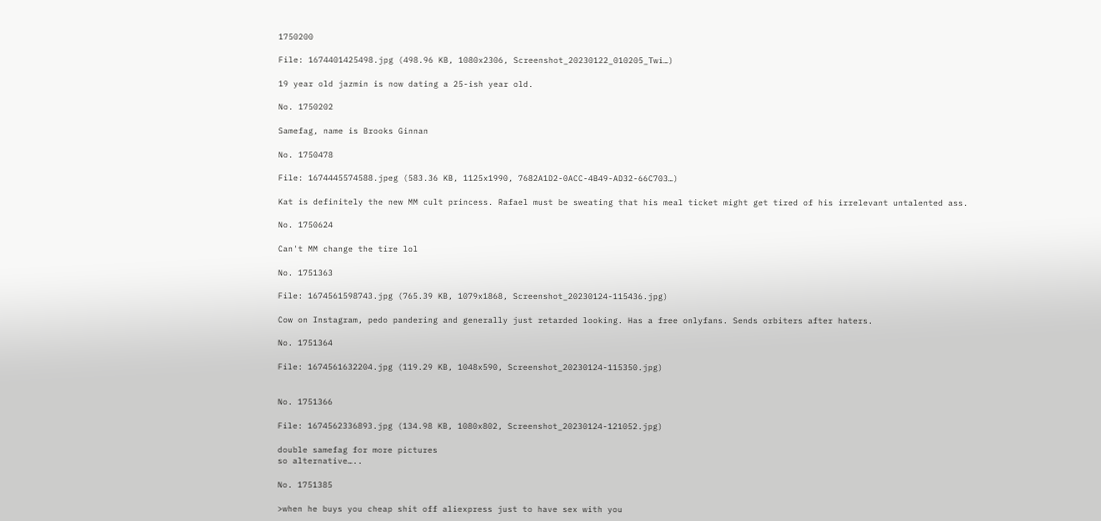1750200

File: 1674401425498.jpg (498.96 KB, 1080x2306, Screenshot_20230122_010205_Twi…)

19 year old jazmin is now dating a 25-ish year old.

No. 1750202

Samefag, name is Brooks Ginnan

No. 1750478

File: 1674445574588.jpeg (583.36 KB, 1125x1990, 7682A1D2-0ACC-4B49-AD32-66C703…)

Kat is definitely the new MM cult princess. Rafael must be sweating that his meal ticket might get tired of his irrelevant untalented ass.

No. 1750624

Can't MM change the tire lol

No. 1751363

File: 1674561598743.jpg (765.39 KB, 1079x1868, Screenshot_20230124-115436.jpg)

Cow on Instagram, pedo pandering and generally just retarded looking. Has a free onlyfans. Sends orbiters after haters.

No. 1751364

File: 1674561632204.jpg (119.29 KB, 1048x590, Screenshot_20230124-115350.jpg)


No. 1751366

File: 1674562336893.jpg (134.98 KB, 1080x802, Screenshot_20230124-121052.jpg)

double samefag for more pictures
so alternative…..

No. 1751385

>when he buys you cheap shit off aliexpress just to have sex with you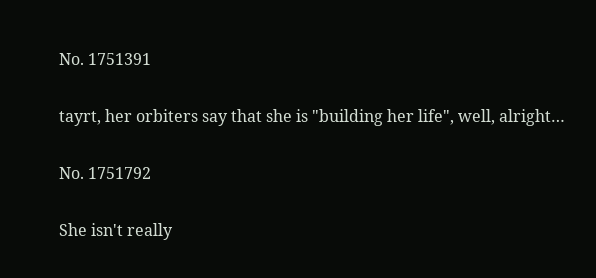No. 1751391

tayrt, her orbiters say that she is "building her life", well, alright…

No. 1751792

She isn't really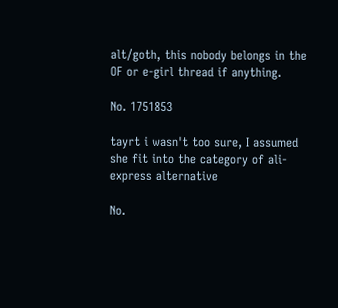alt/goth, this nobody belongs in the OF or e-girl thread if anything.

No. 1751853

tayrt i wasn't too sure, I assumed she fit into the category of ali-express alternative

No.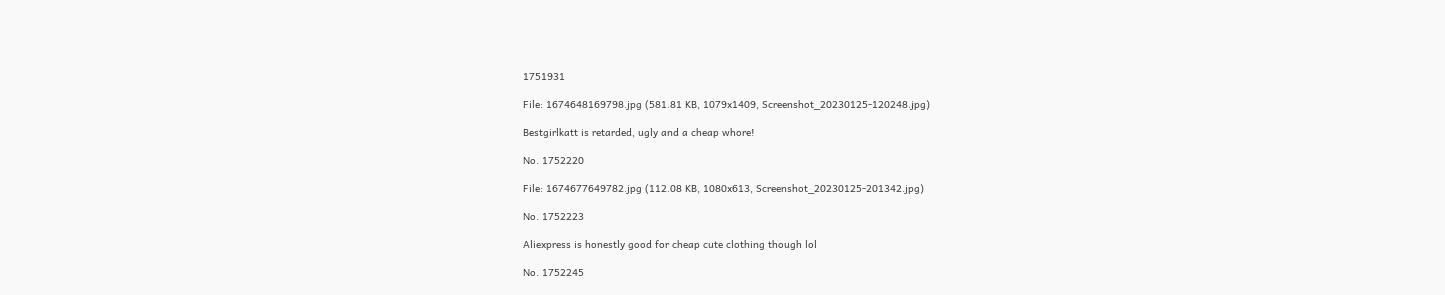1751931

File: 1674648169798.jpg (581.81 KB, 1079x1409, Screenshot_20230125-120248.jpg)

Bestgirlkatt is retarded, ugly and a cheap whore!

No. 1752220

File: 1674677649782.jpg (112.08 KB, 1080x613, Screenshot_20230125-201342.jpg)

No. 1752223

Aliexpress is honestly good for cheap cute clothing though lol

No. 1752245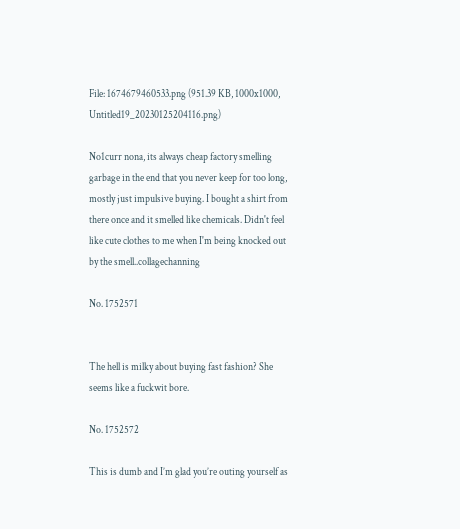File: 1674679460533.png (951.39 KB, 1000x1000, Untitled19_20230125204116.png)

No1curr nona, its always cheap factory smelling garbage in the end that you never keep for too long, mostly just impulsive buying. I bought a shirt from there once and it smelled like chemicals. Didn't feel like cute clothes to me when I'm being knocked out by the smell..collagechanning

No. 1752571


The hell is milky about buying fast fashion? She seems like a fuckwit bore.

No. 1752572

This is dumb and I’m glad you’re outing yourself as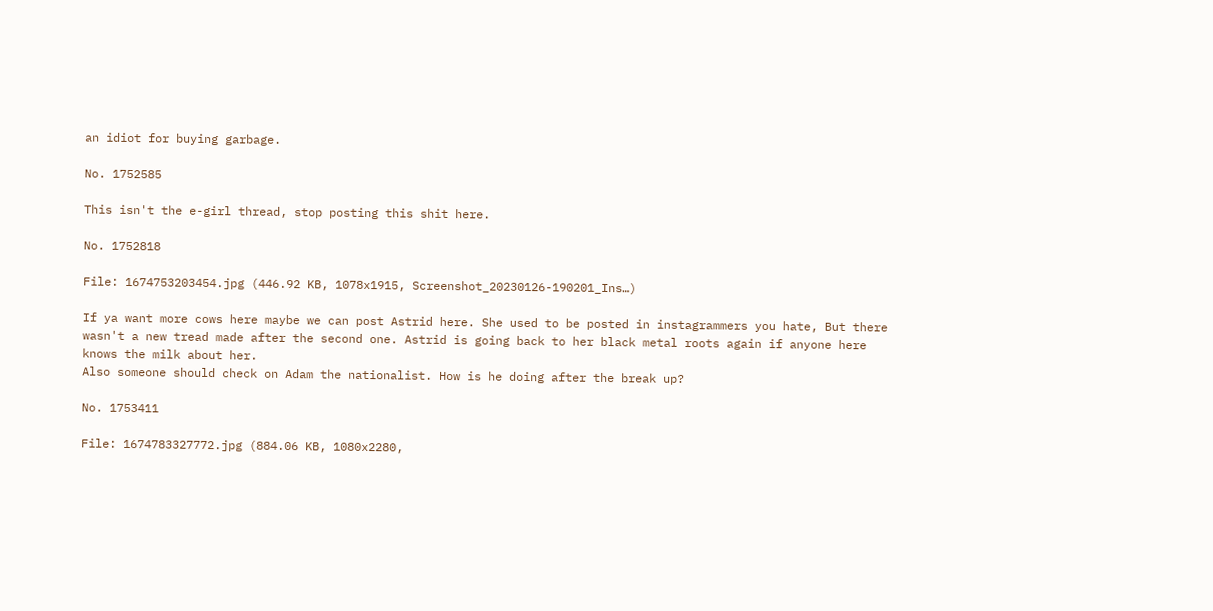an idiot for buying garbage.

No. 1752585

This isn't the e-girl thread, stop posting this shit here.

No. 1752818

File: 1674753203454.jpg (446.92 KB, 1078x1915, Screenshot_20230126-190201_Ins…)

If ya want more cows here maybe we can post Astrid here. She used to be posted in instagrammers you hate, But there wasn't a new tread made after the second one. Astrid is going back to her black metal roots again if anyone here knows the milk about her.
Also someone should check on Adam the nationalist. How is he doing after the break up?

No. 1753411

File: 1674783327772.jpg (884.06 KB, 1080x2280,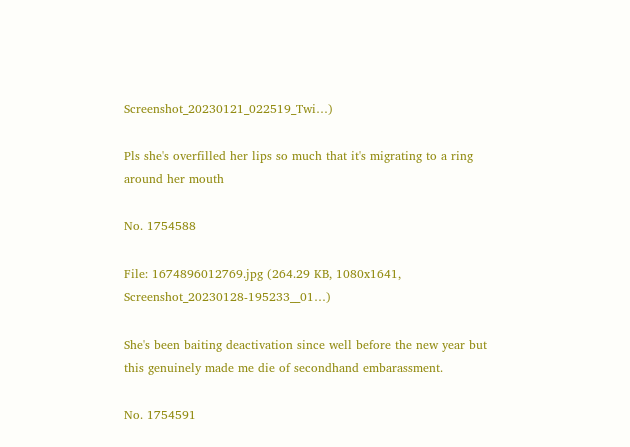Screenshot_20230121_022519_Twi…)

Pls she's overfilled her lips so much that it's migrating to a ring around her mouth

No. 1754588

File: 1674896012769.jpg (264.29 KB, 1080x1641, Screenshot_20230128-195233__01…)

She's been baiting deactivation since well before the new year but this genuinely made me die of secondhand embarassment.

No. 1754591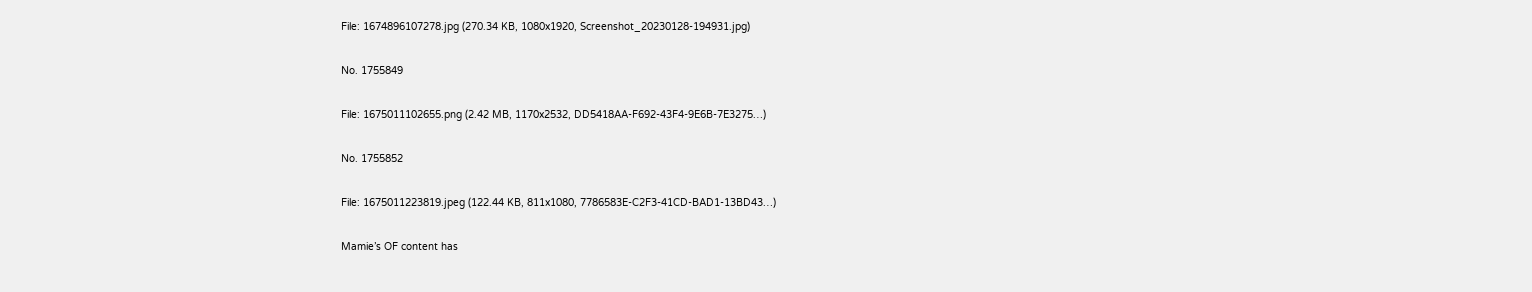File: 1674896107278.jpg (270.34 KB, 1080x1920, Screenshot_20230128-194931.jpg)

No. 1755849

File: 1675011102655.png (2.42 MB, 1170x2532, DD5418AA-F692-43F4-9E6B-7E3275…)

No. 1755852

File: 1675011223819.jpeg (122.44 KB, 811x1080, 7786583E-C2F3-41CD-BAD1-13BD43…)

Mamie’s OF content has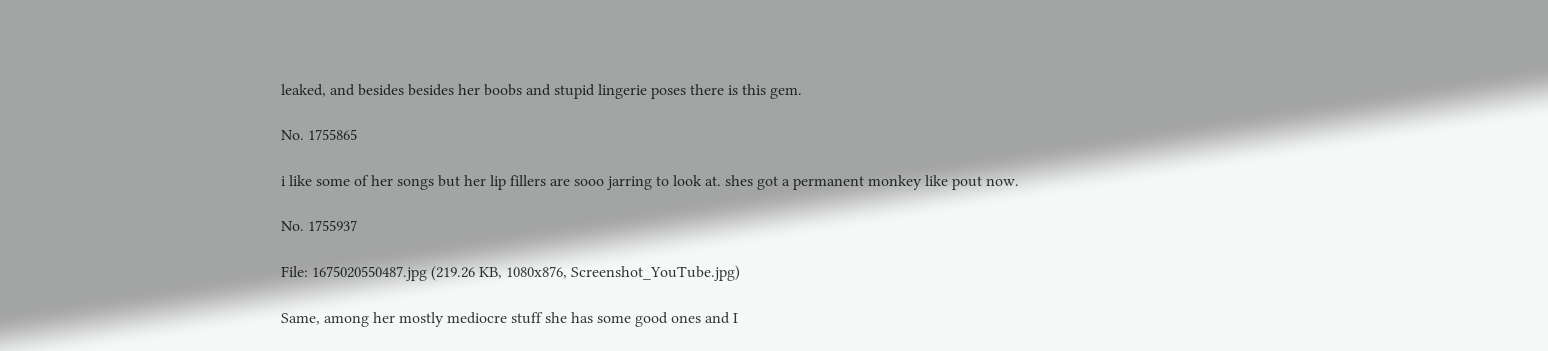leaked, and besides besides her boobs and stupid lingerie poses there is this gem.

No. 1755865

i like some of her songs but her lip fillers are sooo jarring to look at. shes got a permanent monkey like pout now.

No. 1755937

File: 1675020550487.jpg (219.26 KB, 1080x876, Screenshot_YouTube.jpg)

Same, among her mostly mediocre stuff she has some good ones and I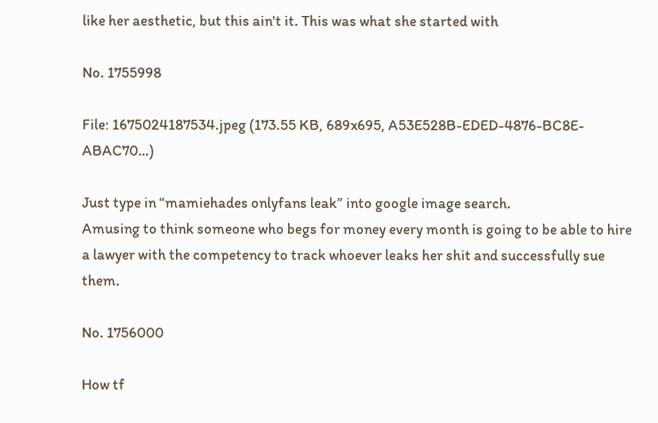like her aesthetic, but this ain't it. This was what she started with

No. 1755998

File: 1675024187534.jpeg (173.55 KB, 689x695, A53E528B-EDED-4876-BC8E-ABAC70…)

Just type in “mamiehades onlyfans leak” into google image search.
Amusing to think someone who begs for money every month is going to be able to hire a lawyer with the competency to track whoever leaks her shit and successfully sue them.

No. 1756000

How tf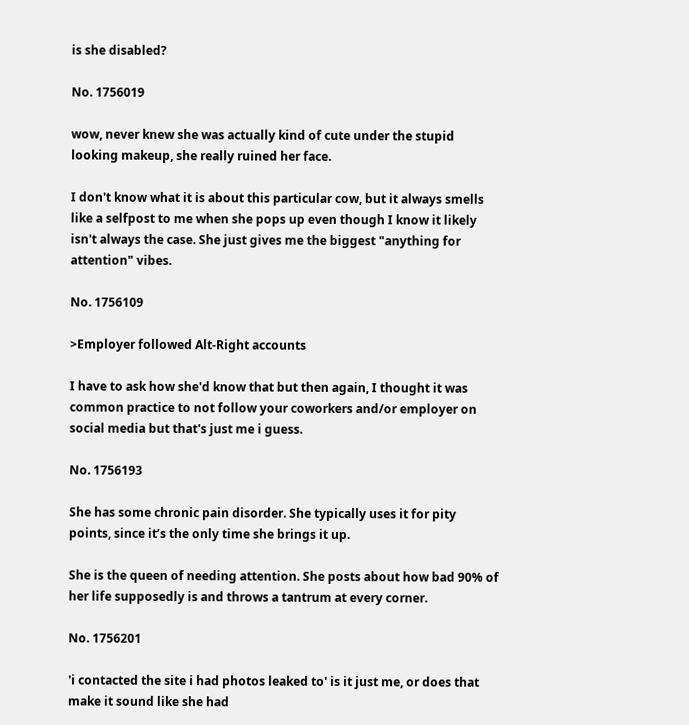is she disabled?

No. 1756019

wow, never knew she was actually kind of cute under the stupid looking makeup, she really ruined her face.

I don't know what it is about this particular cow, but it always smells like a selfpost to me when she pops up even though I know it likely isn't always the case. She just gives me the biggest "anything for attention" vibes.

No. 1756109

>Employer followed Alt-Right accounts

I have to ask how she'd know that but then again, I thought it was common practice to not follow your coworkers and/or employer on social media but that's just me i guess.

No. 1756193

She has some chronic pain disorder. She typically uses it for pity points, since it’s the only time she brings it up.

She is the queen of needing attention. She posts about how bad 90% of her life supposedly is and throws a tantrum at every corner.

No. 1756201

'i contacted the site i had photos leaked to' is it just me, or does that make it sound like she had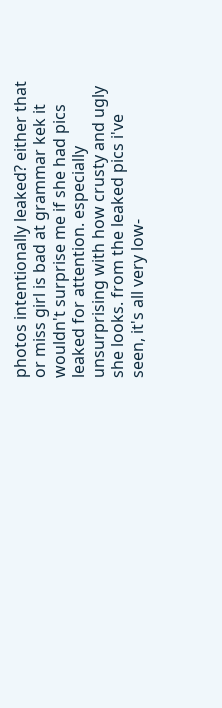photos intentionally leaked? either that or miss girl is bad at grammar kek it wouldn't surprise me if she had pics leaked for attention. especially unsurprising with how crusty and ugly she looks. from the leaked pics i've seen, it's all very low-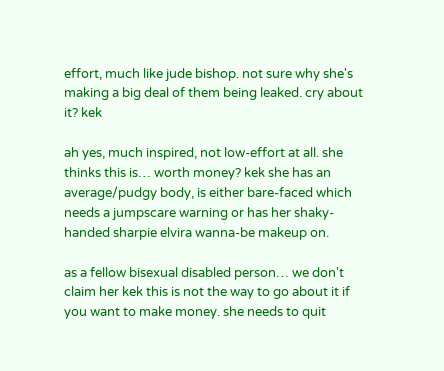effort, much like jude bishop. not sure why she's making a big deal of them being leaked. cry about it? kek

ah yes, much inspired, not low-effort at all. she thinks this is… worth money? kek she has an average/pudgy body, is either bare-faced which needs a jumpscare warning or has her shaky-handed sharpie elvira wanna-be makeup on.

as a fellow bisexual disabled person… we don't claim her kek this is not the way to go about it if you want to make money. she needs to quit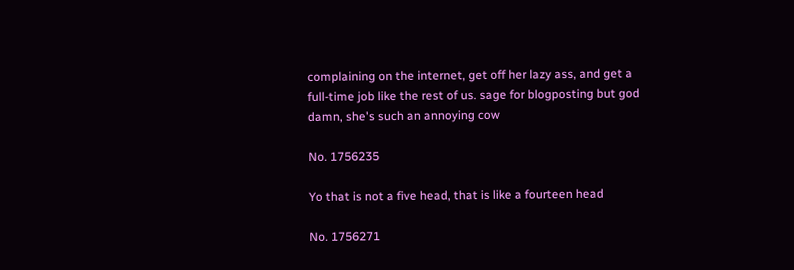complaining on the internet, get off her lazy ass, and get a full-time job like the rest of us. sage for blogposting but god damn, she's such an annoying cow

No. 1756235

Yo that is not a five head, that is like a fourteen head

No. 1756271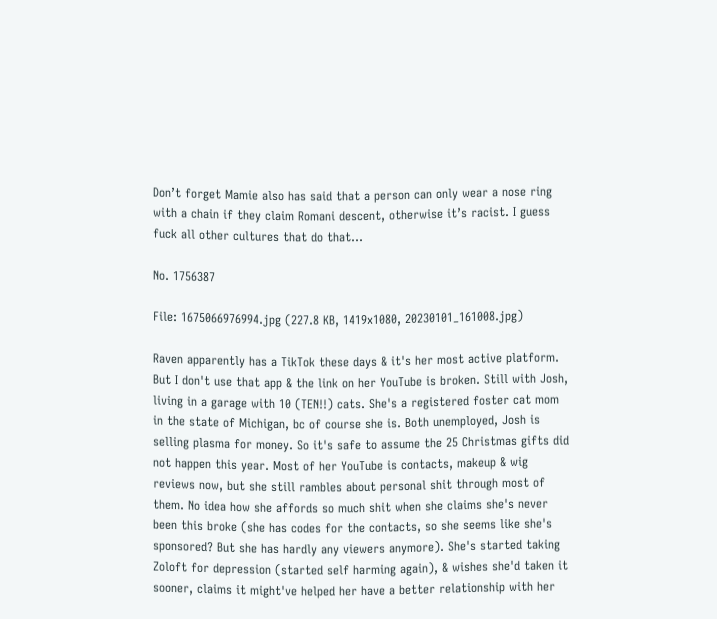Don’t forget Mamie also has said that a person can only wear a nose ring with a chain if they claim Romani descent, otherwise it’s racist. I guess fuck all other cultures that do that…

No. 1756387

File: 1675066976994.jpg (227.8 KB, 1419x1080, 20230101_161008.jpg)

Raven apparently has a TikTok these days & it's her most active platform. But I don't use that app & the link on her YouTube is broken. Still with Josh, living in a garage with 10 (TEN!!) cats. She's a registered foster cat mom in the state of Michigan, bc of course she is. Both unemployed, Josh is selling plasma for money. So it's safe to assume the 25 Christmas gifts did not happen this year. Most of her YouTube is contacts, makeup & wig reviews now, but she still rambles about personal shit through most of them. No idea how she affords so much shit when she claims she's never been this broke (she has codes for the contacts, so she seems like she's sponsored? But she has hardly any viewers anymore). She's started taking Zoloft for depression (started self harming again), & wishes she'd taken it sooner, claims it might've helped her have a better relationship with her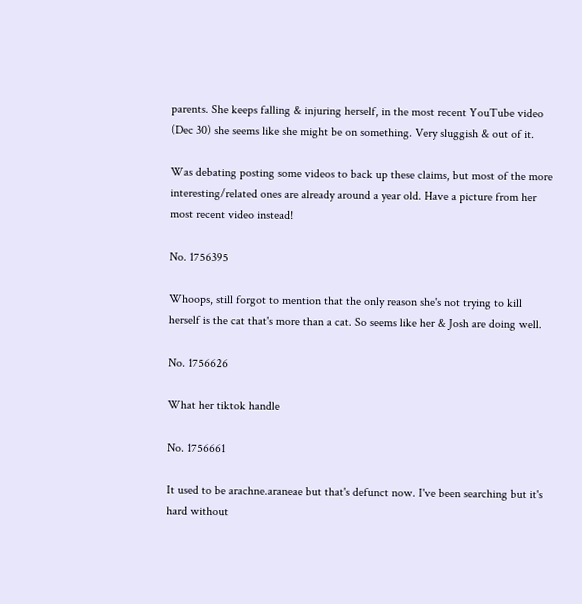parents. She keeps falling & injuring herself, in the most recent YouTube video (Dec 30) she seems like she might be on something. Very sluggish & out of it.

Was debating posting some videos to back up these claims, but most of the more interesting/related ones are already around a year old. Have a picture from her most recent video instead!

No. 1756395

Whoops, still forgot to mention that the only reason she's not trying to kill herself is the cat that's more than a cat. So seems like her & Josh are doing well.

No. 1756626

What her tiktok handle

No. 1756661

It used to be arachne.araneae but that's defunct now. I've been searching but it's hard without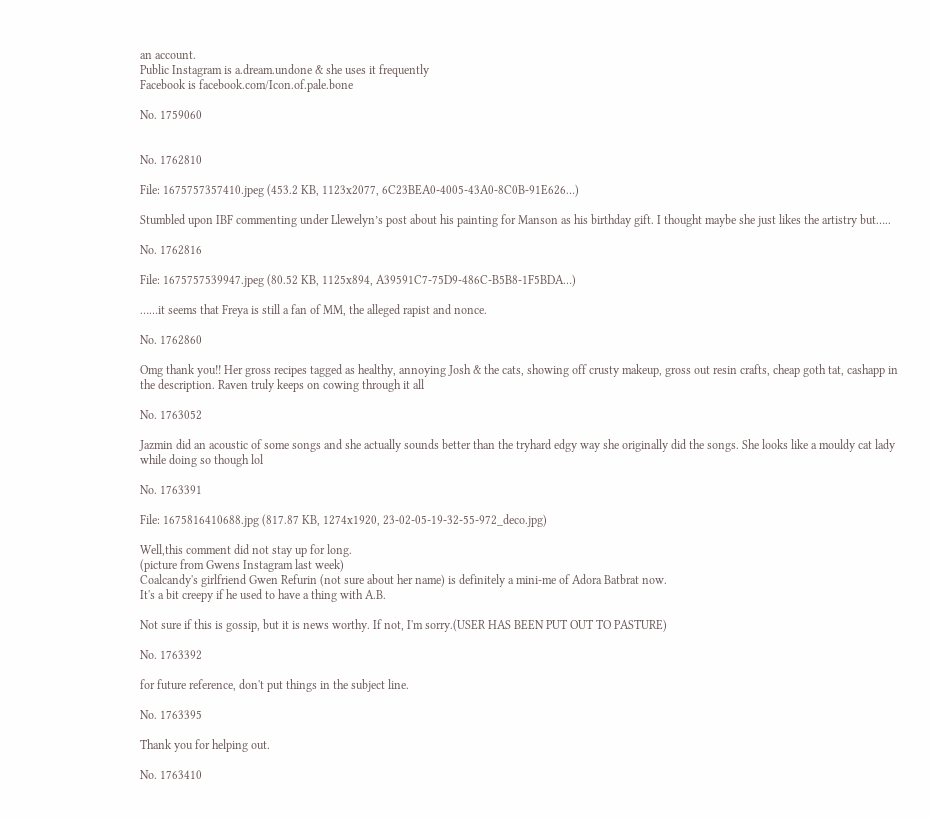an account.
Public Instagram is a.dream.undone & she uses it frequently
Facebook is facebook.com/Icon.of.pale.bone

No. 1759060


No. 1762810

File: 1675757357410.jpeg (453.2 KB, 1123x2077, 6C23BEA0-4005-43A0-8C0B-91E626…)

Stumbled upon IBF commenting under Llewelyn’s post about his painting for Manson as his birthday gift. I thought maybe she just likes the artistry but…..

No. 1762816

File: 1675757539947.jpeg (80.52 KB, 1125x894, A39591C7-75D9-486C-B5B8-1F5BDA…)

……it seems that Freya is still a fan of MM, the alleged rapist and nonce.

No. 1762860

Omg thank you!! Her gross recipes tagged as healthy, annoying Josh & the cats, showing off crusty makeup, gross out resin crafts, cheap goth tat, cashapp in the description. Raven truly keeps on cowing through it all

No. 1763052

Jazmin did an acoustic of some songs and she actually sounds better than the tryhard edgy way she originally did the songs. She looks like a mouldy cat lady while doing so though lol

No. 1763391

File: 1675816410688.jpg (817.87 KB, 1274x1920, 23-02-05-19-32-55-972_deco.jpg)

Well,this comment did not stay up for long.
(picture from Gwens Instagram last week)
Coalcandy's girlfriend Gwen Refurin (not sure about her name) is definitely a mini-me of Adora Batbrat now.
It's a bit creepy if he used to have a thing with A.B.

Not sure if this is gossip, but it is news worthy. If not, I'm sorry.(USER HAS BEEN PUT OUT TO PASTURE)

No. 1763392

for future reference, don't put things in the subject line.

No. 1763395

Thank you for helping out.

No. 1763410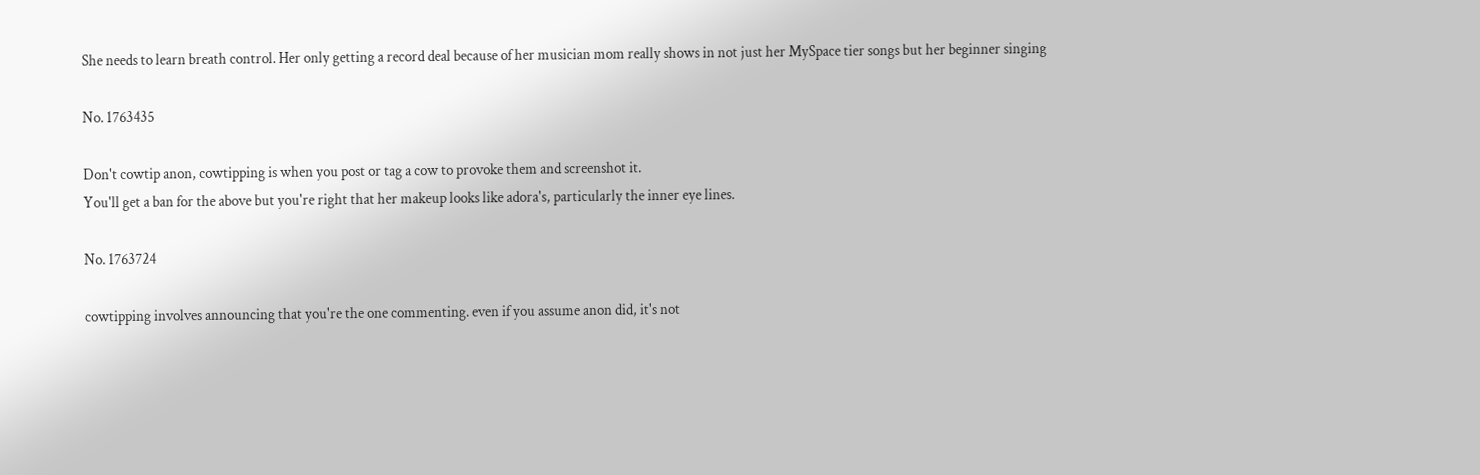She needs to learn breath control. Her only getting a record deal because of her musician mom really shows in not just her MySpace tier songs but her beginner singing

No. 1763435

Don't cowtip anon, cowtipping is when you post or tag a cow to provoke them and screenshot it.
You'll get a ban for the above but you're right that her makeup looks like adora's, particularly the inner eye lines.

No. 1763724

cowtipping involves announcing that you're the one commenting. even if you assume anon did, it's not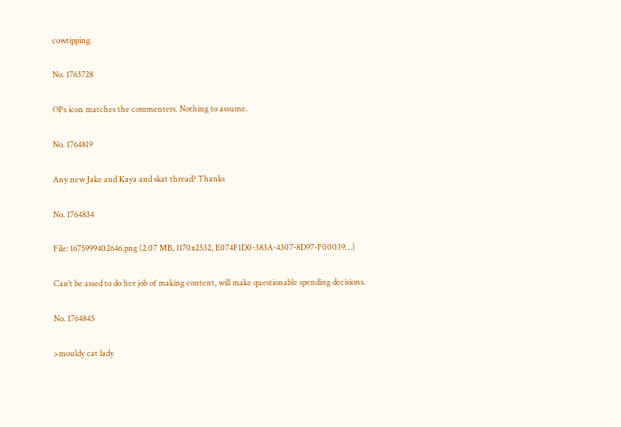cowtipping.

No. 1763728

OPs icon matches the commenters. Nothing to assume.

No. 1764819

Any new Jake and Kaya and skat thread? Thanks

No. 1764834

File: 1675999402646.png (2.07 MB, 1170x2532, E074F1D0-383A-4307-8D97-F00039…)

Can’t be assed to do her job of making content, will make questionable spending decisions.

No. 1764845

>mouldy cat lady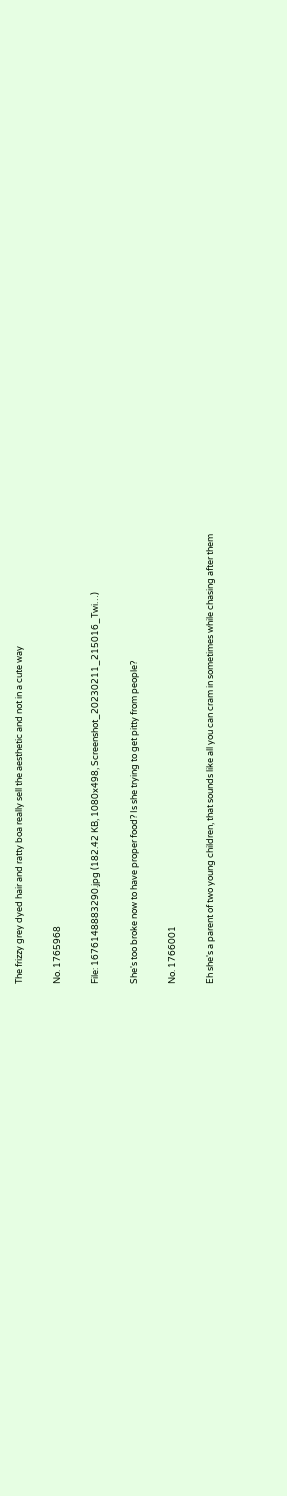The frizzy grey dyed hair and ratty boa really sell the aesthetic and not in a cute way

No. 1765968

File: 1676148883290.jpg (182.42 KB, 1080x498, Screenshot_20230211_215016_Twi…)

She's too broke now to have proper food? Is she trying to get pitty from people?

No. 1766001

Eh she's a parent of two young children, that sounds like all you can cram in sometimes while chasing after them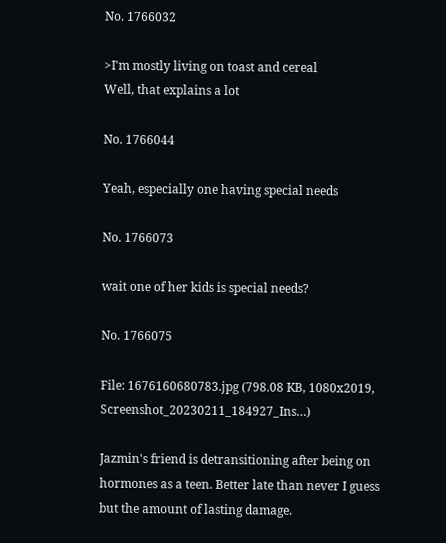No. 1766032

>I'm mostly living on toast and cereal
Well, that explains a lot

No. 1766044

Yeah, especially one having special needs

No. 1766073

wait one of her kids is special needs?

No. 1766075

File: 1676160680783.jpg (798.08 KB, 1080x2019, Screenshot_20230211_184927_Ins…)

Jazmin's friend is detransitioning after being on hormones as a teen. Better late than never I guess but the amount of lasting damage.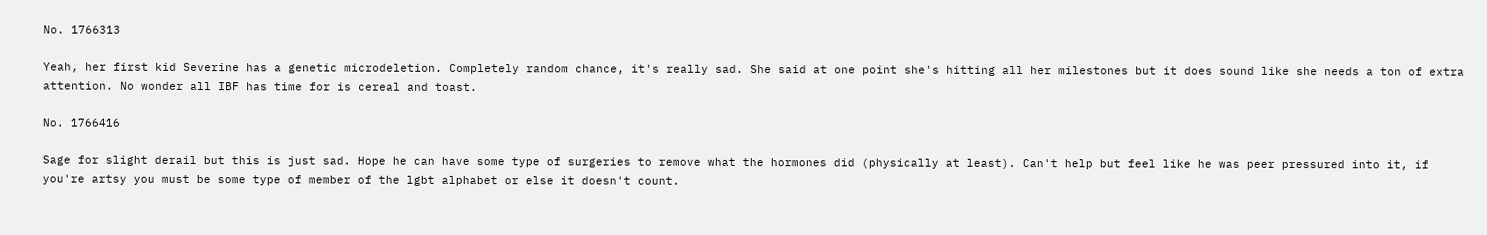No. 1766313

Yeah, her first kid Severine has a genetic microdeletion. Completely random chance, it's really sad. She said at one point she's hitting all her milestones but it does sound like she needs a ton of extra attention. No wonder all IBF has time for is cereal and toast.

No. 1766416

Sage for slight derail but this is just sad. Hope he can have some type of surgeries to remove what the hormones did (physically at least). Can't help but feel like he was peer pressured into it, if you're artsy you must be some type of member of the lgbt alphabet or else it doesn't count.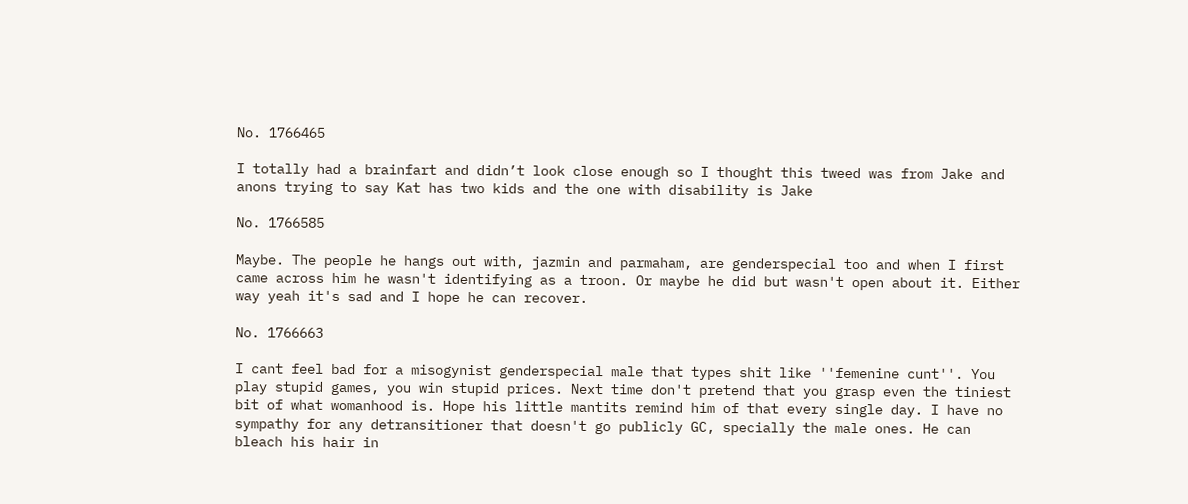No. 1766465

I totally had a brainfart and didn’t look close enough so I thought this tweed was from Jake and anons trying to say Kat has two kids and the one with disability is Jake

No. 1766585

Maybe. The people he hangs out with, jazmin and parmaham, are genderspecial too and when I first came across him he wasn't identifying as a troon. Or maybe he did but wasn't open about it. Either way yeah it's sad and I hope he can recover.

No. 1766663

I cant feel bad for a misogynist genderspecial male that types shit like ''femenine cunt''. You play stupid games, you win stupid prices. Next time don't pretend that you grasp even the tiniest bit of what womanhood is. Hope his little mantits remind him of that every single day. I have no sympathy for any detransitioner that doesn't go publicly GC, specially the male ones. He can bleach his hair in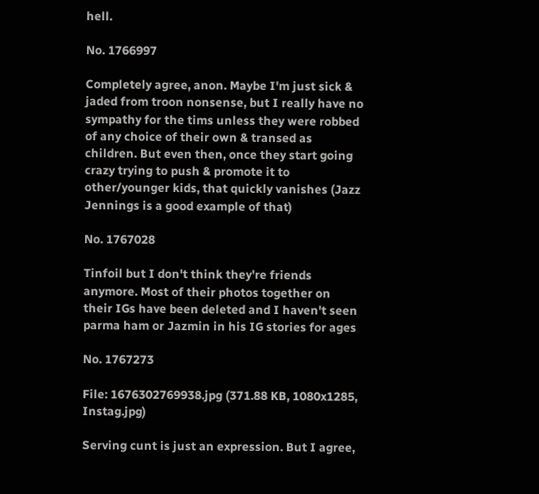hell.

No. 1766997

Completely agree, anon. Maybe I'm just sick & jaded from troon nonsense, but I really have no sympathy for the tims unless they were robbed of any choice of their own & transed as children. But even then, once they start going crazy trying to push & promote it to other/younger kids, that quickly vanishes (Jazz Jennings is a good example of that)

No. 1767028

Tinfoil but I don't think they're friends anymore. Most of their photos together on their IGs have been deleted and I haven't seen parma ham or Jazmin in his IG stories for ages

No. 1767273

File: 1676302769938.jpg (371.88 KB, 1080x1285, Instag.jpg)

Serving cunt is just an expression. But I agree,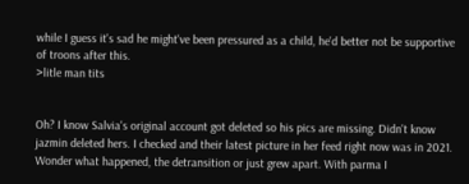while I guess it's sad he might've been pressured as a child, he'd better not be supportive of troons after this.
>litle man tits


Oh? I know Salvia's original account got deleted so his pics are missing. Didn't know jazmin deleted hers. I checked and their latest picture in her feed right now was in 2021. Wonder what happened, the detransition or just grew apart. With parma I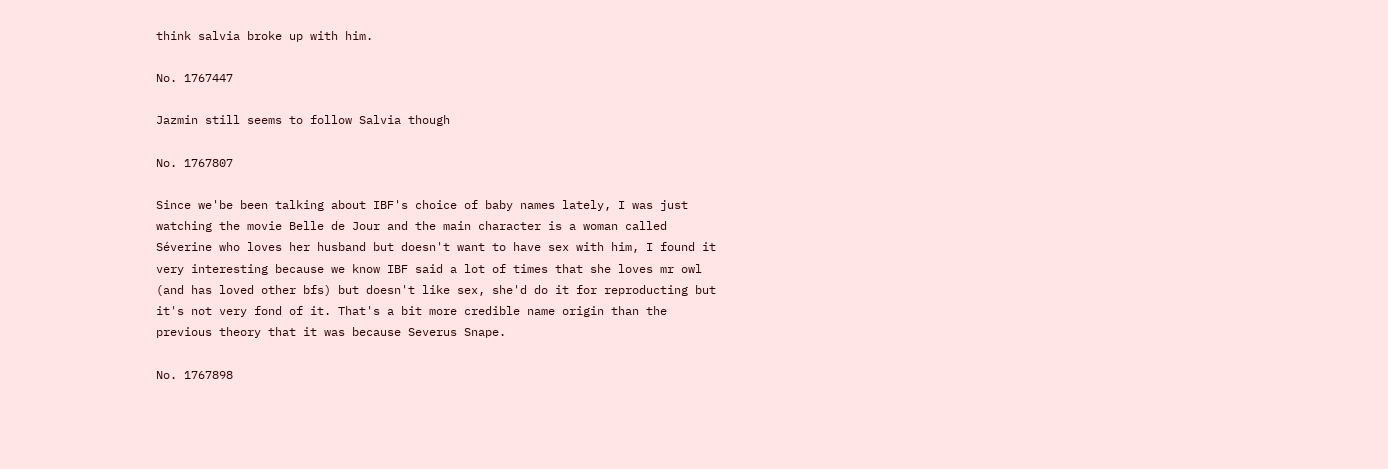think salvia broke up with him.

No. 1767447

Jazmin still seems to follow Salvia though

No. 1767807

Since we'be been talking about IBF's choice of baby names lately, I was just watching the movie Belle de Jour and the main character is a woman called Séverine who loves her husband but doesn't want to have sex with him, I found it very interesting because we know IBF said a lot of times that she loves mr owl (and has loved other bfs) but doesn't like sex, she'd do it for reproducting but it's not very fond of it. That's a bit more credible name origin than the previous theory that it was because Severus Snape.

No. 1767898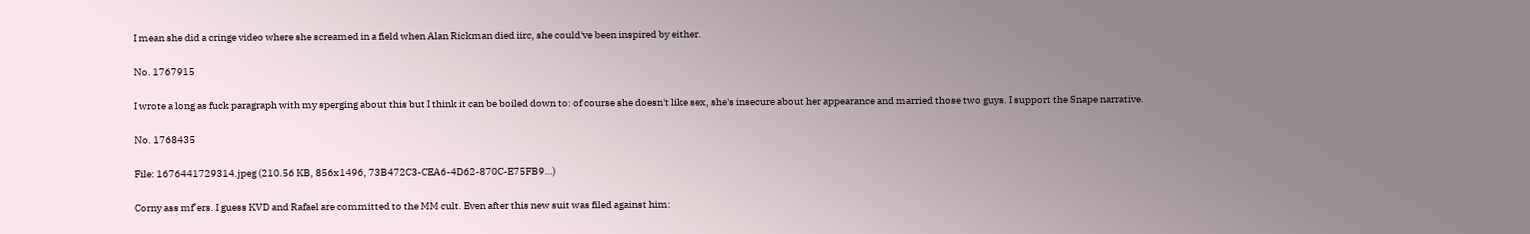I mean she did a cringe video where she screamed in a field when Alan Rickman died iirc, she could've been inspired by either.

No. 1767915

I wrote a long as fuck paragraph with my sperging about this but I think it can be boiled down to: of course she doesn't like sex, she's insecure about her appearance and married those two guys. I support the Snape narrative.

No. 1768435

File: 1676441729314.jpeg (210.56 KB, 856x1496, 73B472C3-CEA6-4D62-870C-E75FB9…)

Corny ass mf’ers. I guess KVD and Rafael are committed to the MM cult. Even after this new suit was filed against him: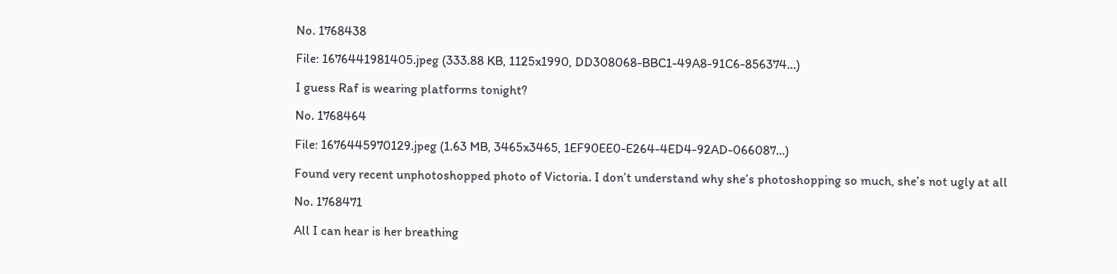No. 1768438

File: 1676441981405.jpeg (333.88 KB, 1125x1990, DD308068-BBC1-49A8-91C6-856374…)

I guess Raf is wearing platforms tonight?

No. 1768464

File: 1676445970129.jpeg (1.63 MB, 3465x3465, 1EF90EE0-E264-4ED4-92AD-066087…)

Found very recent unphotoshopped photo of Victoria. I don’t understand why she’s photoshopping so much, she’s not ugly at all

No. 1768471

All I can hear is her breathing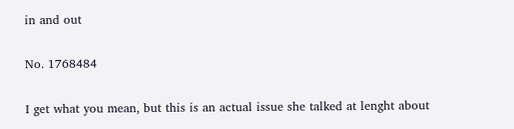in and out

No. 1768484

I get what you mean, but this is an actual issue she talked at lenght about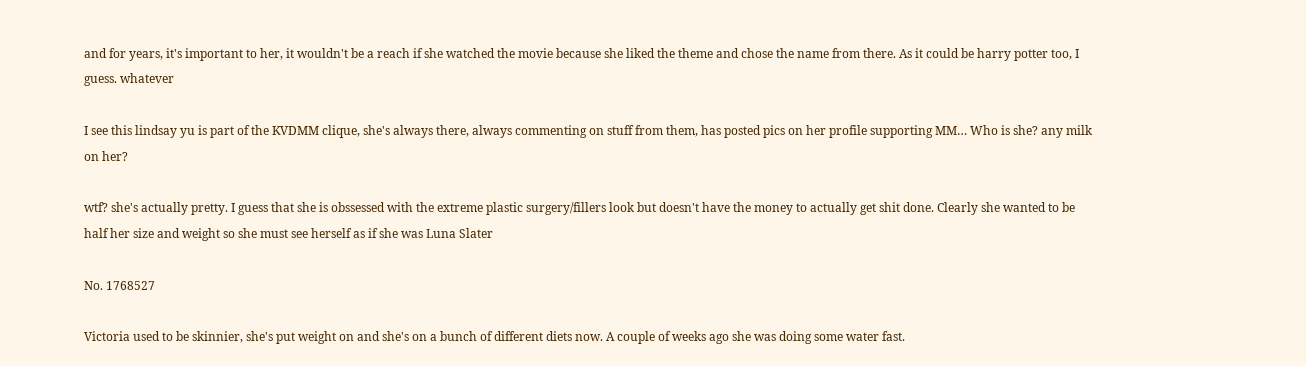and for years, it's important to her, it wouldn't be a reach if she watched the movie because she liked the theme and chose the name from there. As it could be harry potter too, I guess. whatever

I see this lindsay yu is part of the KVDMM clique, she's always there, always commenting on stuff from them, has posted pics on her profile supporting MM… Who is she? any milk on her?

wtf? she's actually pretty. I guess that she is obssessed with the extreme plastic surgery/fillers look but doesn't have the money to actually get shit done. Clearly she wanted to be half her size and weight so she must see herself as if she was Luna Slater

No. 1768527

Victoria used to be skinnier, she's put weight on and she's on a bunch of different diets now. A couple of weeks ago she was doing some water fast.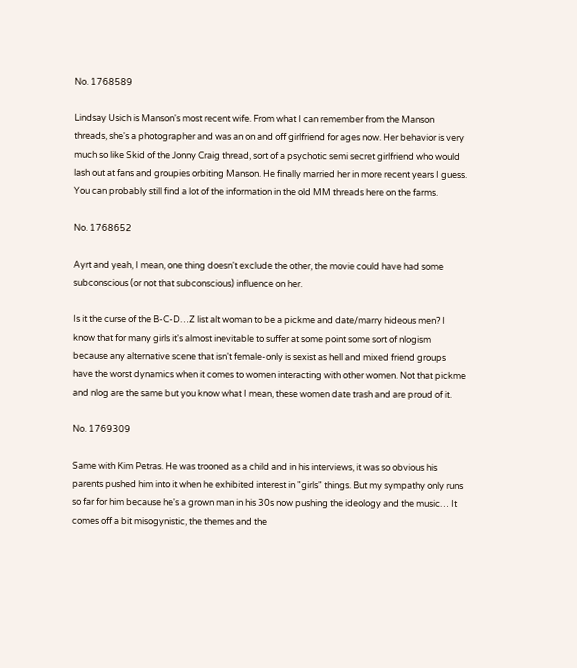No. 1768589

Lindsay Usich is Manson's most recent wife. From what I can remember from the Manson threads, she's a photographer and was an on and off girlfriend for ages now. Her behavior is very much so like Skid of the Jonny Craig thread, sort of a psychotic semi secret girlfriend who would lash out at fans and groupies orbiting Manson. He finally married her in more recent years I guess. You can probably still find a lot of the information in the old MM threads here on the farms.

No. 1768652

Ayrt and yeah, I mean, one thing doesn't exclude the other, the movie could have had some subconscious (or not that subconscious) influence on her.

Is it the curse of the B-C-D…Z list alt woman to be a pickme and date/marry hideous men? I know that for many girls it's almost inevitable to suffer at some point some sort of nlogism because any alternative scene that isn't female-only is sexist as hell and mixed friend groups have the worst dynamics when it comes to women interacting with other women. Not that pickme and nlog are the same but you know what I mean, these women date trash and are proud of it.

No. 1769309

Same with Kim Petras. He was trooned as a child and in his interviews, it was so obvious his parents pushed him into it when he exhibited interest in "girls" things. But my sympathy only runs so far for him because he's a grown man in his 30s now pushing the ideology and the music… It comes off a bit misogynistic, the themes and the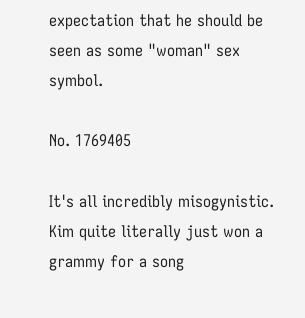expectation that he should be seen as some "woman" sex symbol.

No. 1769405

It's all incredibly misogynistic. Kim quite literally just won a grammy for a song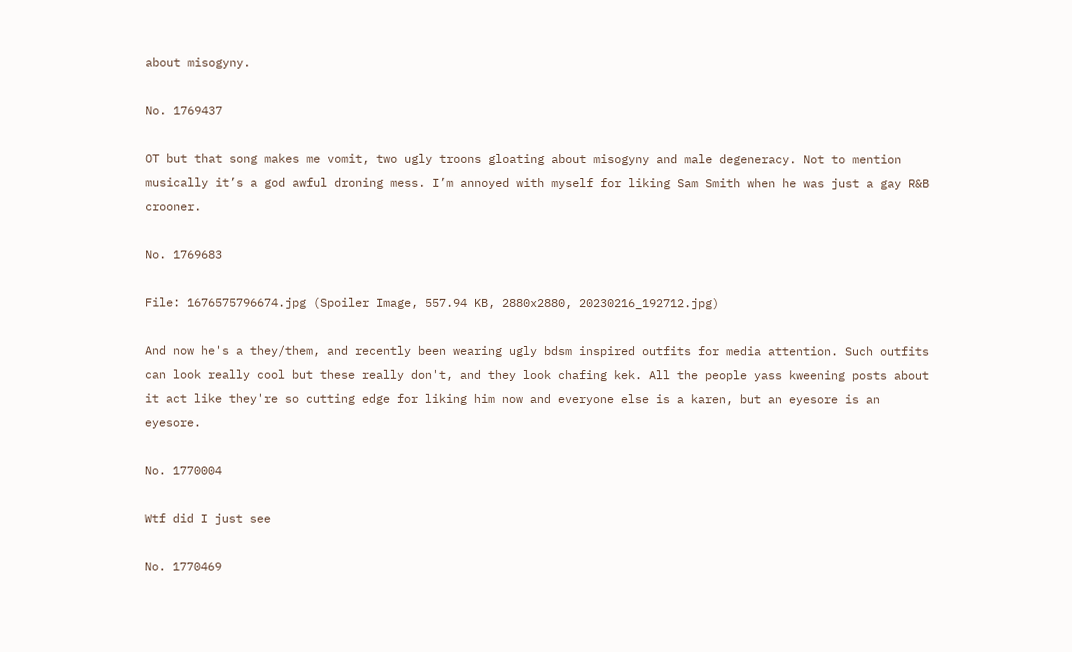about misogyny.

No. 1769437

OT but that song makes me vomit, two ugly troons gloating about misogyny and male degeneracy. Not to mention musically it’s a god awful droning mess. I’m annoyed with myself for liking Sam Smith when he was just a gay R&B crooner.

No. 1769683

File: 1676575796674.jpg (Spoiler Image, 557.94 KB, 2880x2880, 20230216_192712.jpg)

And now he's a they/them, and recently been wearing ugly bdsm inspired outfits for media attention. Such outfits can look really cool but these really don't, and they look chafing kek. All the people yass kweening posts about it act like they're so cutting edge for liking him now and everyone else is a karen, but an eyesore is an eyesore.

No. 1770004

Wtf did I just see

No. 1770469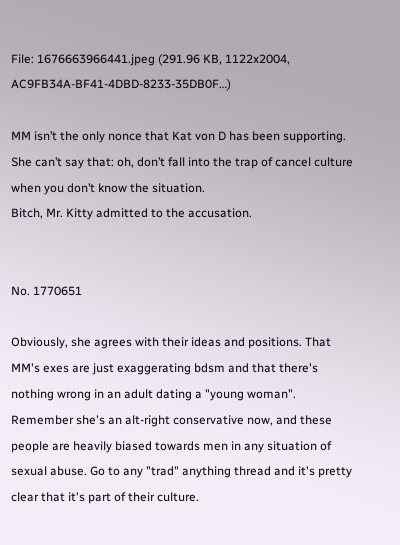File: 1676663966441.jpeg (291.96 KB, 1122x2004, AC9FB34A-BF41-4DBD-8233-35DB0F…)

MM isn’t the only nonce that Kat von D has been supporting. She can’t say that: oh, don’t fall into the trap of cancel culture when you don’t know the situation.
Bitch, Mr. Kitty admitted to the accusation.


No. 1770651

Obviously, she agrees with their ideas and positions. That MM's exes are just exaggerating bdsm and that there's nothing wrong in an adult dating a "young woman". Remember she's an alt-right conservative now, and these people are heavily biased towards men in any situation of sexual abuse. Go to any "trad" anything thread and it's pretty clear that it's part of their culture.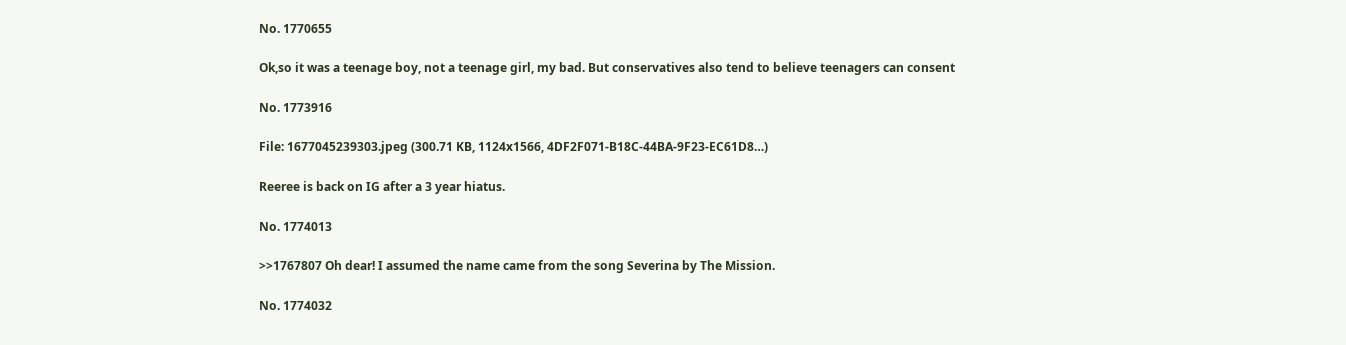No. 1770655

Ok,so it was a teenage boy, not a teenage girl, my bad. But conservatives also tend to believe teenagers can consent

No. 1773916

File: 1677045239303.jpeg (300.71 KB, 1124x1566, 4DF2F071-B18C-44BA-9F23-EC61D8…)

Reeree is back on IG after a 3 year hiatus.

No. 1774013

>>1767807 Oh dear! I assumed the name came from the song Severina by The Mission.

No. 1774032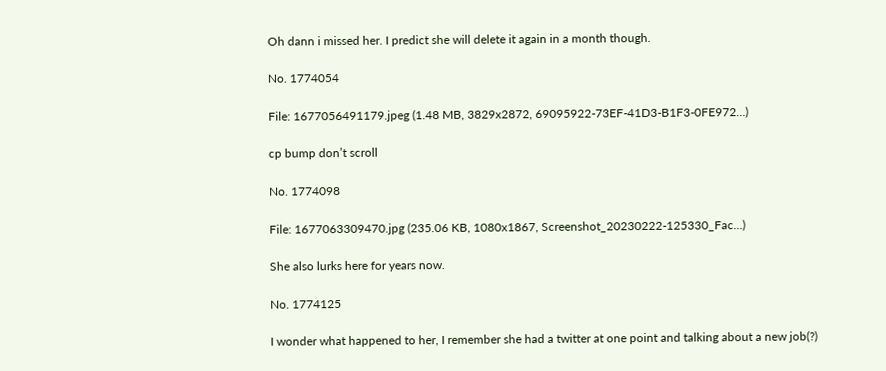Oh dann i missed her. I predict she will delete it again in a month though.

No. 1774054

File: 1677056491179.jpeg (1.48 MB, 3829x2872, 69095922-73EF-41D3-B1F3-0FE972…)

cp bump don’t scroll

No. 1774098

File: 1677063309470.jpg (235.06 KB, 1080x1867, Screenshot_20230222-125330_Fac…)

She also lurks here for years now.

No. 1774125

I wonder what happened to her, I remember she had a twitter at one point and talking about a new job(?)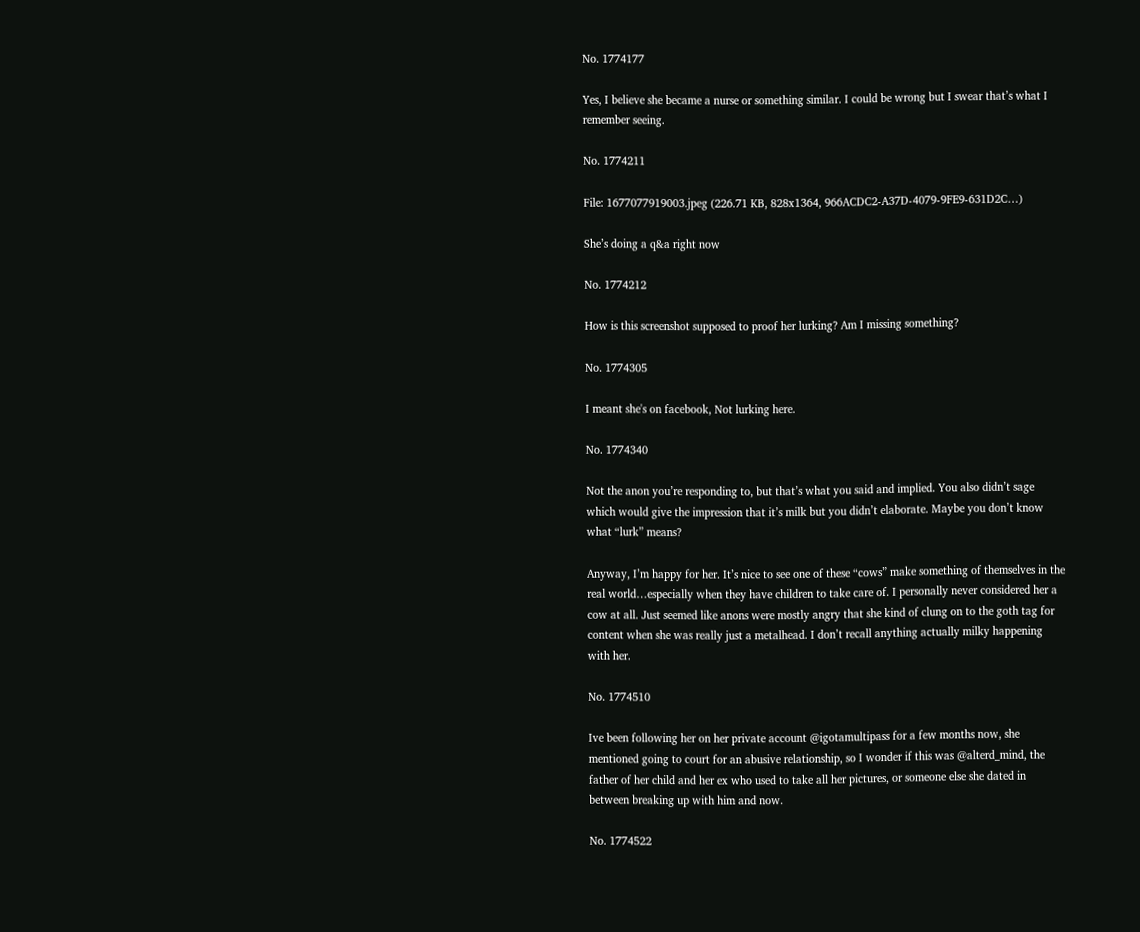No. 1774177

Yes, I believe she became a nurse or something similar. I could be wrong but I swear that’s what I remember seeing.

No. 1774211

File: 1677077919003.jpeg (226.71 KB, 828x1364, 966ACDC2-A37D-4079-9FE9-631D2C…)

She’s doing a q&a right now

No. 1774212

How is this screenshot supposed to proof her lurking? Am I missing something?

No. 1774305

I meant she's on facebook, Not lurking here.

No. 1774340

Not the anon you’re responding to, but that’s what you said and implied. You also didn’t sage which would give the impression that it’s milk but you didn’t elaborate. Maybe you don’t know what “lurk” means?

Anyway, I’m happy for her. It’s nice to see one of these “cows” make something of themselves in the real world…especially when they have children to take care of. I personally never considered her a cow at all. Just seemed like anons were mostly angry that she kind of clung on to the goth tag for content when she was really just a metalhead. I don’t recall anything actually milky happening with her.

No. 1774510

Ive been following her on her private account @igotamultipass for a few months now, she mentioned going to court for an abusive relationship, so I wonder if this was @alterd_mind, the father of her child and her ex who used to take all her pictures, or someone else she dated in between breaking up with him and now.

No. 1774522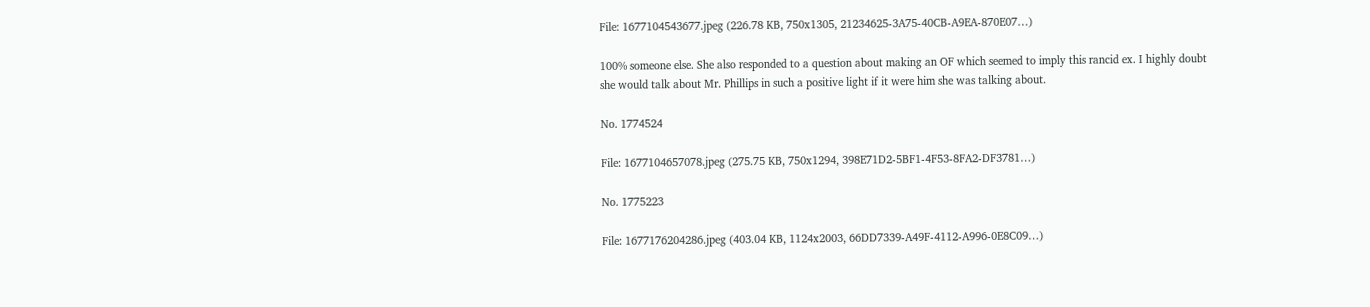File: 1677104543677.jpeg (226.78 KB, 750x1305, 21234625-3A75-40CB-A9EA-870E07…)

100% someone else. She also responded to a question about making an OF which seemed to imply this rancid ex. I highly doubt she would talk about Mr. Phillips in such a positive light if it were him she was talking about.

No. 1774524

File: 1677104657078.jpeg (275.75 KB, 750x1294, 398E71D2-5BF1-4F53-8FA2-DF3781…)

No. 1775223

File: 1677176204286.jpeg (403.04 KB, 1124x2003, 66DD7339-A49F-4112-A996-0E8C09…)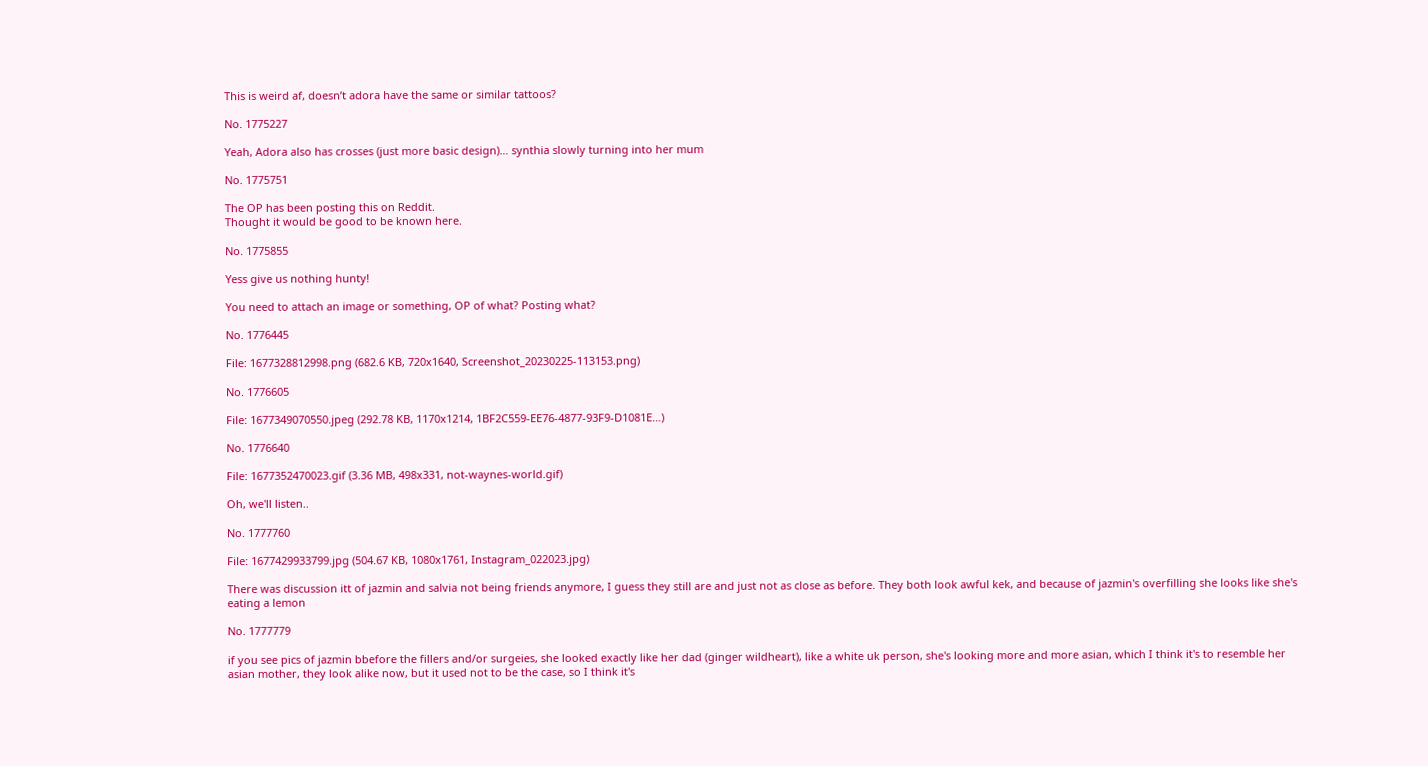This is weird af, doesn’t adora have the same or similar tattoos?

No. 1775227

Yeah, Adora also has crosses (just more basic design)… synthia slowly turning into her mum

No. 1775751

The OP has been posting this on Reddit.
Thought it would be good to be known here.

No. 1775855

Yess give us nothing hunty!

You need to attach an image or something, OP of what? Posting what?

No. 1776445

File: 1677328812998.png (682.6 KB, 720x1640, Screenshot_20230225-113153.png)

No. 1776605

File: 1677349070550.jpeg (292.78 KB, 1170x1214, 1BF2C559-EE76-4877-93F9-D1081E…)

No. 1776640

File: 1677352470023.gif (3.36 MB, 498x331, not-waynes-world.gif)

Oh, we'll listen..

No. 1777760

File: 1677429933799.jpg (504.67 KB, 1080x1761, Instagram_022023.jpg)

There was discussion itt of jazmin and salvia not being friends anymore, I guess they still are and just not as close as before. They both look awful kek, and because of jazmin's overfilling she looks like she's eating a lemon

No. 1777779

if you see pics of jazmin bbefore the fillers and/or surgeies, she looked exactly like her dad (ginger wildheart), like a white uk person, she's looking more and more asian, which I think it's to resemble her asian mother, they look alike now, but it used not to be the case, so I think it's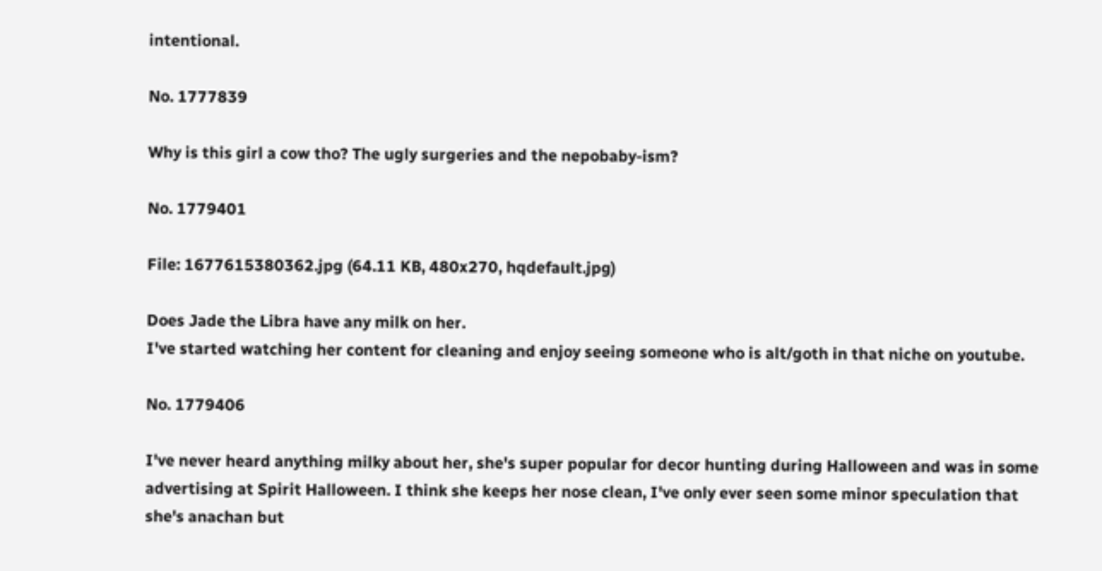intentional.

No. 1777839

Why is this girl a cow tho? The ugly surgeries and the nepobaby-ism?

No. 1779401

File: 1677615380362.jpg (64.11 KB, 480x270, hqdefault.jpg)

Does Jade the Libra have any milk on her.
I've started watching her content for cleaning and enjoy seeing someone who is alt/goth in that niche on youtube.

No. 1779406

I've never heard anything milky about her, she's super popular for decor hunting during Halloween and was in some advertising at Spirit Halloween. I think she keeps her nose clean, I've only ever seen some minor speculation that she's anachan but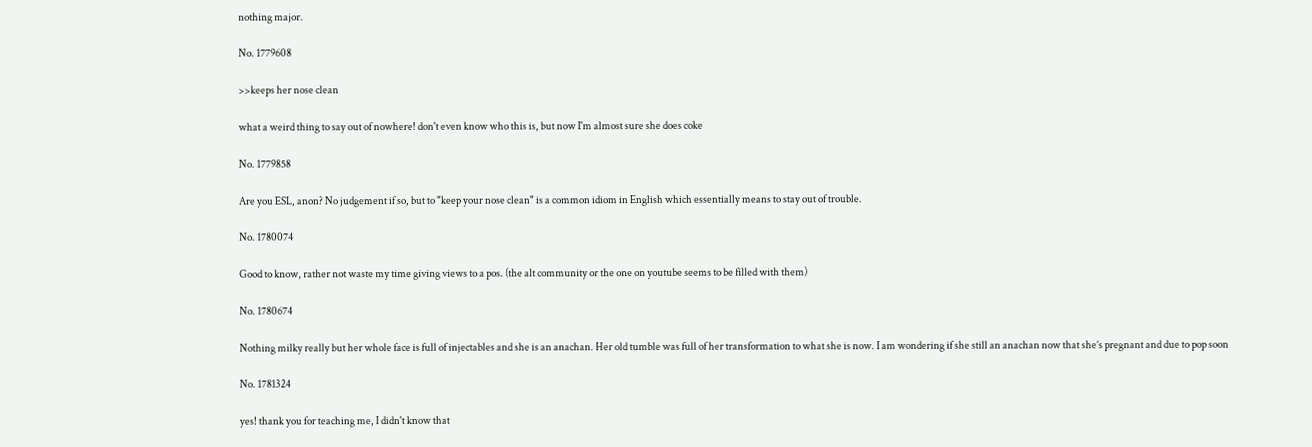nothing major.

No. 1779608

>>keeps her nose clean

what a weird thing to say out of nowhere! don't even know who this is, but now I'm almost sure she does coke

No. 1779858

Are you ESL, anon? No judgement if so, but to "keep your nose clean" is a common idiom in English which essentially means to stay out of trouble.

No. 1780074

Good to know, rather not waste my time giving views to a pos. (the alt community or the one on youtube seems to be filled with them)

No. 1780674

Nothing milky really but her whole face is full of injectables and she is an anachan. Her old tumble was full of her transformation to what she is now. I am wondering if she still an anachan now that she’s pregnant and due to pop soon

No. 1781324

yes! thank you for teaching me, I didn't know that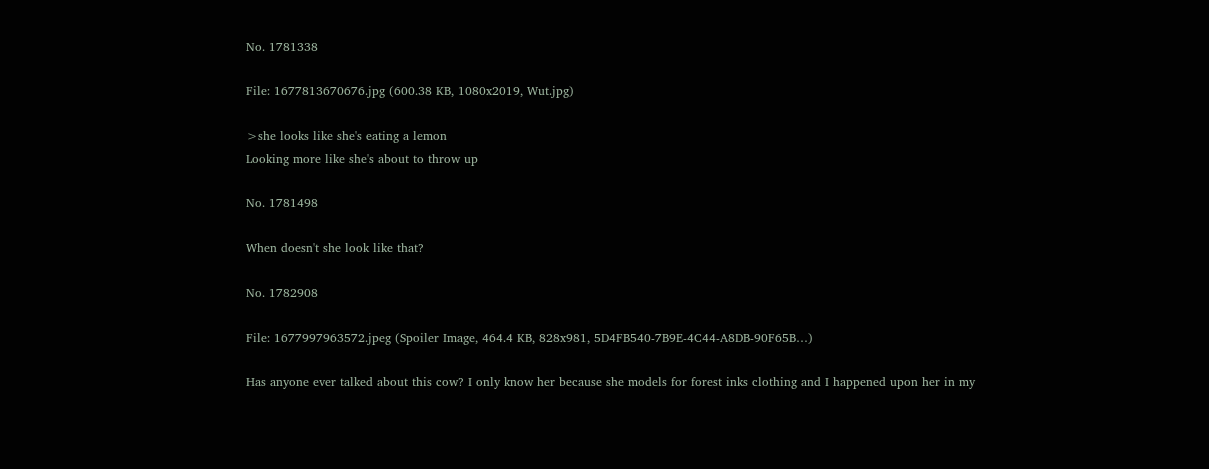No. 1781338

File: 1677813670676.jpg (600.38 KB, 1080x2019, Wut.jpg)

>she looks like she's eating a lemon
Looking more like she's about to throw up

No. 1781498

When doesn't she look like that?

No. 1782908

File: 1677997963572.jpeg (Spoiler Image, 464.4 KB, 828x981, 5D4FB540-7B9E-4C44-A8DB-90F65B…)

Has anyone ever talked about this cow? I only know her because she models for forest inks clothing and I happened upon her in my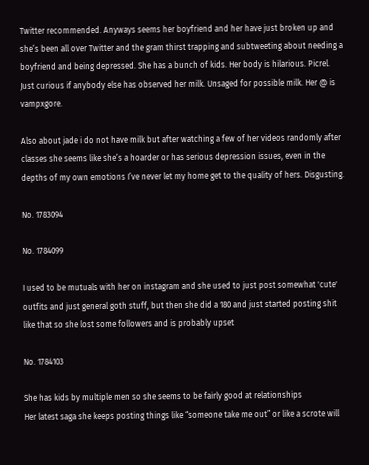Twitter recommended. Anyways seems her boyfriend and her have just broken up and she’s been all over Twitter and the gram thirst trapping and subtweeting about needing a boyfriend and being depressed. She has a bunch of kids. Her body is hilarious. Picrel. Just curious if anybody else has observed her milk. Unsaged for possible milk. Her @ is vampxgore.

Also about jade i do not have milk but after watching a few of her videos randomly after classes she seems like she’s a hoarder or has serious depression issues, even in the depths of my own emotions I’ve never let my home get to the quality of hers. Disgusting.

No. 1783094

No. 1784099

I used to be mutuals with her on instagram and she used to just post somewhat 'cute' outfits and just general goth stuff, but then she did a 180 and just started posting shit like that so she lost some followers and is probably upset

No. 1784103

She has kids by multiple men so she seems to be fairly good at relationships
Her latest saga she keeps posting things like “someone take me out” or like a scrote will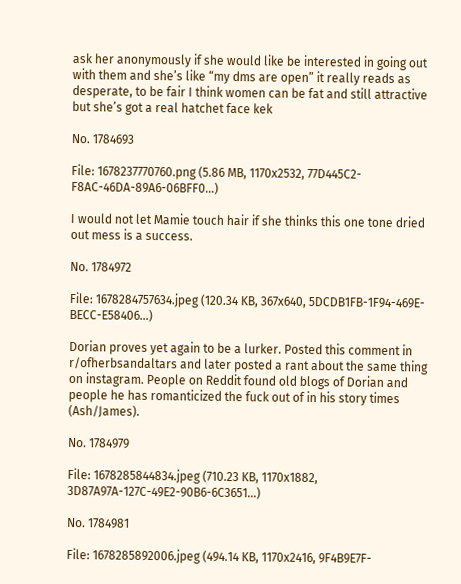ask her anonymously if she would like be interested in going out with them and she’s like “my dms are open” it really reads as desperate, to be fair I think women can be fat and still attractive but she’s got a real hatchet face kek

No. 1784693

File: 1678237770760.png (5.86 MB, 1170x2532, 77D445C2-F8AC-46DA-89A6-06BFF0…)

I would not let Mamie touch hair if she thinks this one tone dried out mess is a success.

No. 1784972

File: 1678284757634.jpeg (120.34 KB, 367x640, 5DCDB1FB-1F94-469E-BECC-E58406…)

Dorian proves yet again to be a lurker. Posted this comment in r/ofherbsandaltars and later posted a rant about the same thing on instagram. People on Reddit found old blogs of Dorian and people he has romanticized the fuck out of in his story times (Ash/James).

No. 1784979

File: 1678285844834.jpeg (710.23 KB, 1170x1882, 3D87A97A-127C-49E2-90B6-6C3651…)

No. 1784981

File: 1678285892006.jpeg (494.14 KB, 1170x2416, 9F4B9E7F-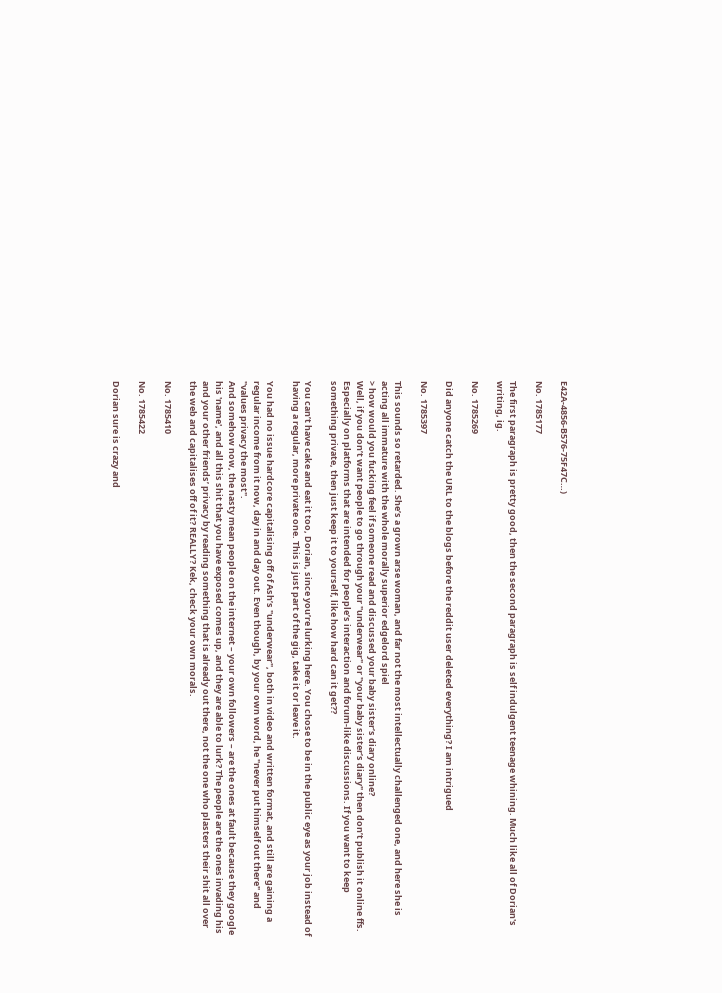E42A-4856-B576-75F47C…)

No. 1785177

The first paragraph is pretty good, then the second paragraph is self indulgent teenage whining. Much like all of Dorian's writing, ig.

No. 1785269

Did anyone catch the URL to the blogs before the reddit user deleted everything? I am intrigued

No. 1785397

This sounds so retarded. She’s a grown arse woman, and far not the most intellectually challenged one, and here she is acting all immature with the whole morally superior edgelord spiel
> how would you fucking feel if someone read and discussed your baby sister’s diary online?
Well, if you don’t want people to go through your "underwear" or "your baby sister’s diary" then don’t publish it online ffs. Especially on platforms that are intended for people’s interaction and forum-like discussions. If you want to keep something private, then just keep it to yourself, like how hard can it get??

You can’t have cake and eat it too, Dorian, since you’re lurking here. You chose to be in the public eye as your job instead of having a regular, more private one. This is just part of the gig, take it or leave it.

You had no issue hardcore capitalising off of Ash’s "underwear", both in video and written format, and still are gaining a regular income from it now, day in and day out. Even though, by your own word, he "never put himself out there" and "values privacy the most".
And somehow now, the nasty mean people on the internet – your own followers – are the ones at fault because they google his 'name', and all this shit that you have exposed comes up, and they are able to lurk? The people are the ones invading his and your other friends’ privacy by reading something that is already out there, not the one who plasters their shit all over the web and capitalises off of it? REALLY? Kek, check your own morals.

No. 1785410

No. 1785422

Dorian sure is crazy and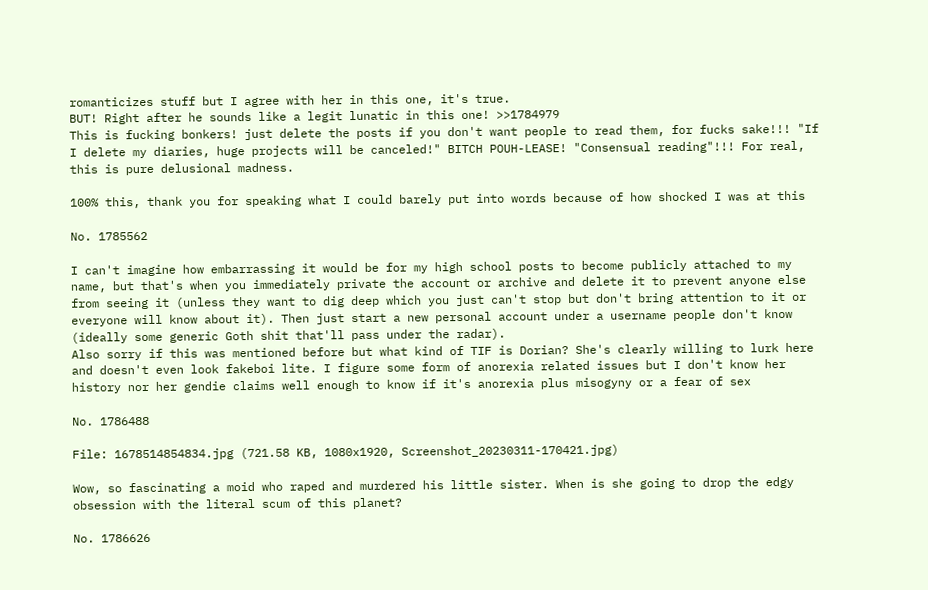romanticizes stuff but I agree with her in this one, it's true.
BUT! Right after he sounds like a legit lunatic in this one! >>1784979
This is fucking bonkers! just delete the posts if you don't want people to read them, for fucks sake!!! "If I delete my diaries, huge projects will be canceled!" BITCH POUH-LEASE! "Consensual reading"!!! For real, this is pure delusional madness.

100% this, thank you for speaking what I could barely put into words because of how shocked I was at this

No. 1785562

I can't imagine how embarrassing it would be for my high school posts to become publicly attached to my name, but that's when you immediately private the account or archive and delete it to prevent anyone else from seeing it (unless they want to dig deep which you just can't stop but don't bring attention to it or everyone will know about it). Then just start a new personal account under a username people don't know (ideally some generic Goth shit that'll pass under the radar).
Also sorry if this was mentioned before but what kind of TIF is Dorian? She's clearly willing to lurk here and doesn't even look fakeboi lite. I figure some form of anorexia related issues but I don't know her history nor her gendie claims well enough to know if it's anorexia plus misogyny or a fear of sex

No. 1786488

File: 1678514854834.jpg (721.58 KB, 1080x1920, Screenshot_20230311-170421.jpg)

Wow, so fascinating a moid who raped and murdered his little sister. When is she going to drop the edgy obsession with the literal scum of this planet?

No. 1786626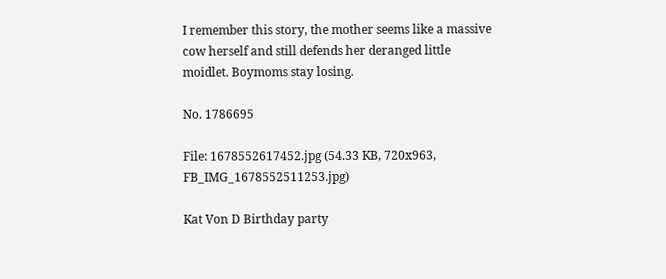I remember this story, the mother seems like a massive cow herself and still defends her deranged little moidlet. Boymoms stay losing.

No. 1786695

File: 1678552617452.jpg (54.33 KB, 720x963, FB_IMG_1678552511253.jpg)

Kat Von D Birthday party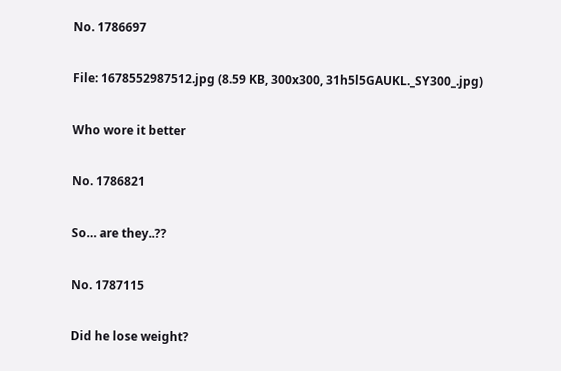No. 1786697

File: 1678552987512.jpg (8.59 KB, 300x300, 31h5l5GAUKL._SY300_.jpg)

Who wore it better

No. 1786821

So… are they..??

No. 1787115

Did he lose weight?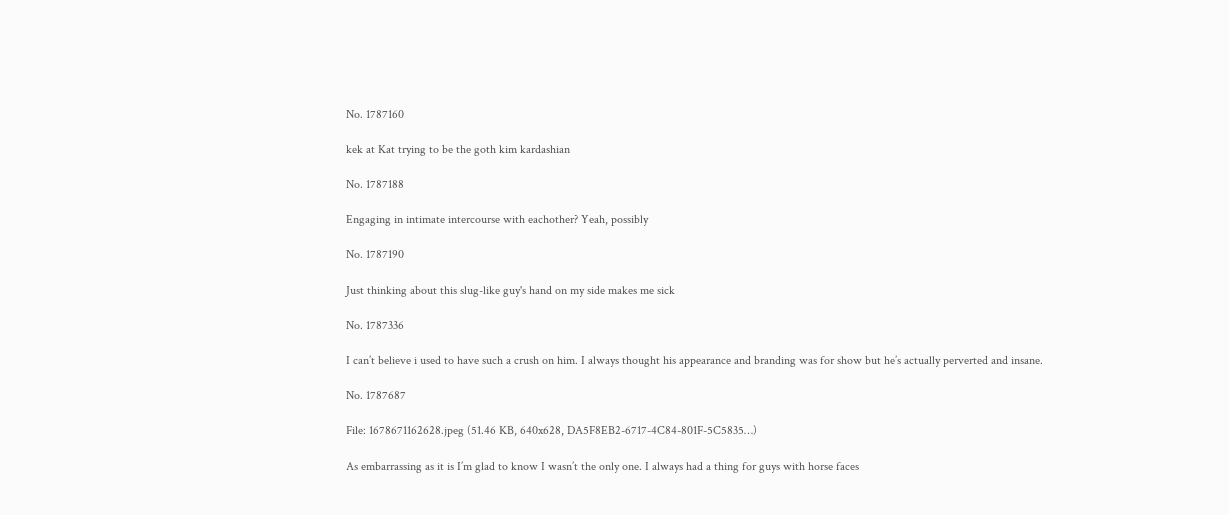No. 1787160

kek at Kat trying to be the goth kim kardashian

No. 1787188

Engaging in intimate intercourse with eachother? Yeah, possibly

No. 1787190

Just thinking about this slug-like guy's hand on my side makes me sick

No. 1787336

I can’t believe i used to have such a crush on him. I always thought his appearance and branding was for show but he’s actually perverted and insane.

No. 1787687

File: 1678671162628.jpeg (51.46 KB, 640x628, DA5F8EB2-6717-4C84-801F-5C5835…)

As embarrassing as it is I’m glad to know I wasn’t the only one. I always had a thing for guys with horse faces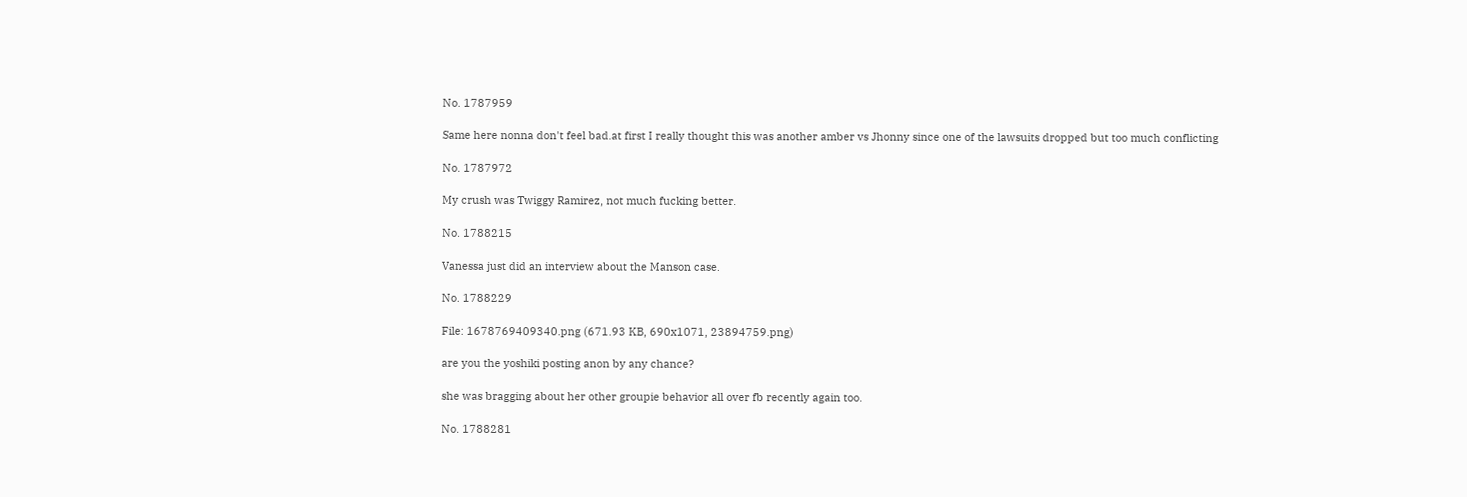No. 1787959

Same here nonna don't feel bad.at first I really thought this was another amber vs Jhonny since one of the lawsuits dropped but too much conflicting

No. 1787972

My crush was Twiggy Ramirez, not much fucking better.

No. 1788215

Vanessa just did an interview about the Manson case.

No. 1788229

File: 1678769409340.png (671.93 KB, 690x1071, 23894759.png)

are you the yoshiki posting anon by any chance?

she was bragging about her other groupie behavior all over fb recently again too.

No. 1788281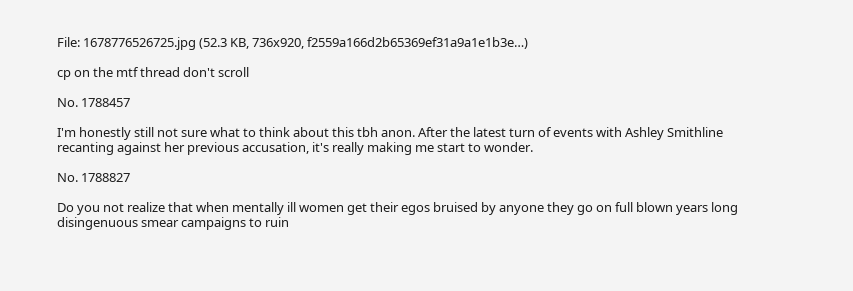File: 1678776526725.jpg (52.3 KB, 736x920, f2559a166d2b65369ef31a9a1e1b3e…)

cp on the mtf thread don't scroll

No. 1788457

I'm honestly still not sure what to think about this tbh anon. After the latest turn of events with Ashley Smithline recanting against her previous accusation, it's really making me start to wonder.

No. 1788827

Do you not realize that when mentally ill women get their egos bruised by anyone they go on full blown years long disingenuous smear campaigns to ruin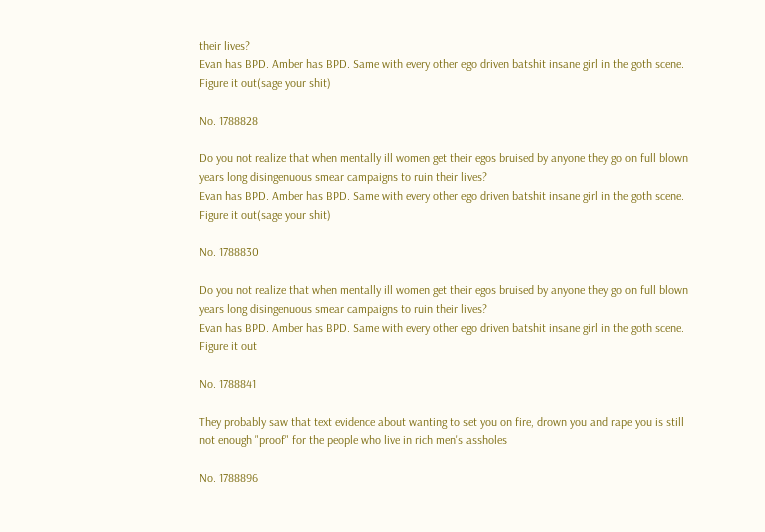their lives?
Evan has BPD. Amber has BPD. Same with every other ego driven batshit insane girl in the goth scene. Figure it out(sage your shit)

No. 1788828

Do you not realize that when mentally ill women get their egos bruised by anyone they go on full blown years long disingenuous smear campaigns to ruin their lives?
Evan has BPD. Amber has BPD. Same with every other ego driven batshit insane girl in the goth scene. Figure it out(sage your shit)

No. 1788830

Do you not realize that when mentally ill women get their egos bruised by anyone they go on full blown years long disingenuous smear campaigns to ruin their lives?
Evan has BPD. Amber has BPD. Same with every other ego driven batshit insane girl in the goth scene. Figure it out

No. 1788841

They probably saw that text evidence about wanting to set you on fire, drown you and rape you is still not enough "proof" for the people who live in rich men's assholes

No. 1788896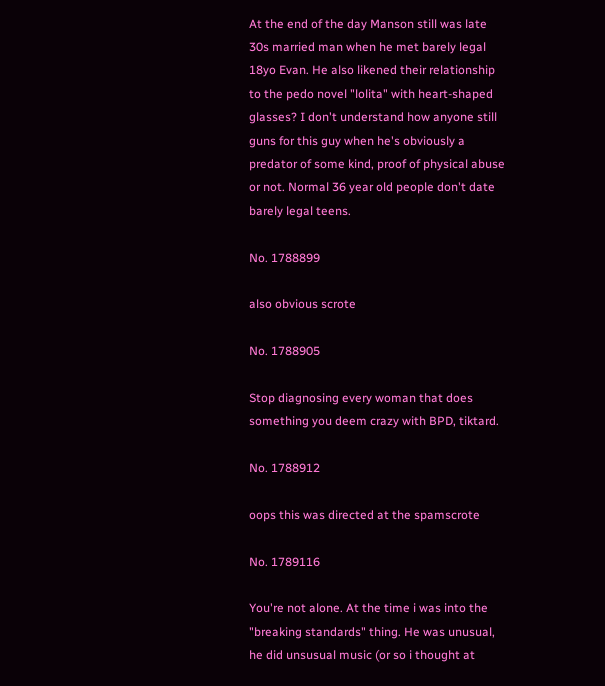At the end of the day Manson still was late 30s married man when he met barely legal 18yo Evan. He also likened their relationship to the pedo novel "lolita" with heart-shaped glasses? I don't understand how anyone still guns for this guy when he's obviously a predator of some kind, proof of physical abuse or not. Normal 36 year old people don't date barely legal teens.

No. 1788899

also obvious scrote

No. 1788905

Stop diagnosing every woman that does something you deem crazy with BPD, tiktard.

No. 1788912

oops this was directed at the spamscrote

No. 1789116

You're not alone. At the time i was into the "breaking standards" thing. He was unusual, he did unsusual music (or so i thought at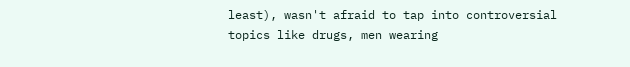least), wasn't afraid to tap into controversial topics like drugs, men wearing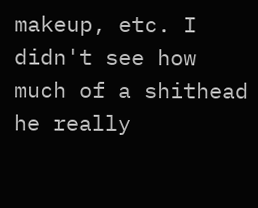makeup, etc. I didn't see how much of a shithead he really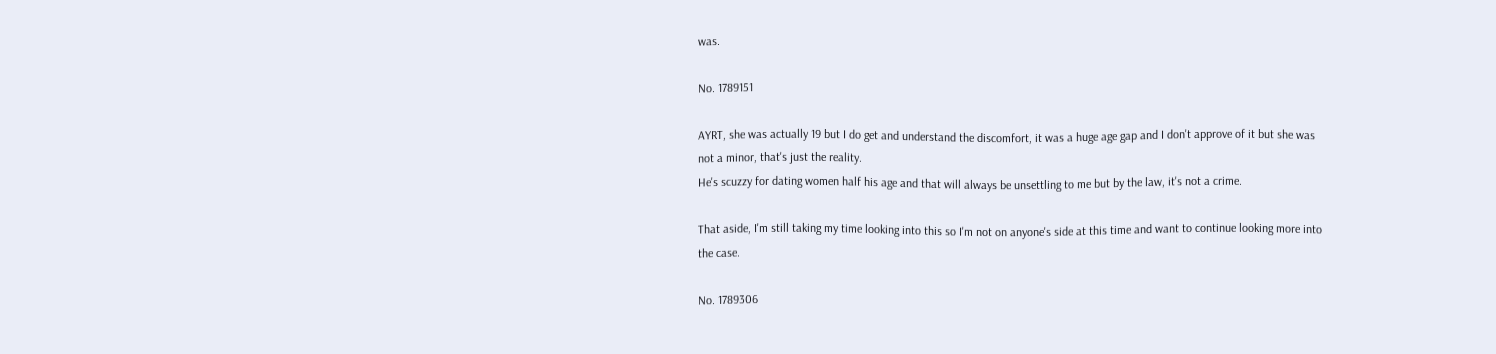was.

No. 1789151

AYRT, she was actually 19 but I do get and understand the discomfort, it was a huge age gap and I don't approve of it but she was not a minor, that's just the reality.
He's scuzzy for dating women half his age and that will always be unsettling to me but by the law, it's not a crime.

That aside, I'm still taking my time looking into this so I'm not on anyone's side at this time and want to continue looking more into the case.

No. 1789306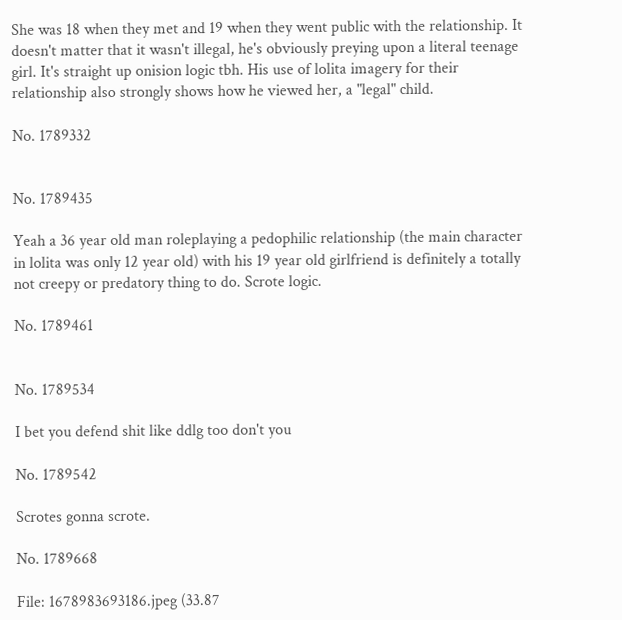She was 18 when they met and 19 when they went public with the relationship. It doesn't matter that it wasn't illegal, he's obviously preying upon a literal teenage girl. It's straight up onision logic tbh. His use of lolita imagery for their relationship also strongly shows how he viewed her, a "legal" child.

No. 1789332


No. 1789435

Yeah a 36 year old man roleplaying a pedophilic relationship (the main character in lolita was only 12 year old) with his 19 year old girlfriend is definitely a totally not creepy or predatory thing to do. Scrote logic.

No. 1789461


No. 1789534

I bet you defend shit like ddlg too don't you

No. 1789542

Scrotes gonna scrote.

No. 1789668

File: 1678983693186.jpeg (33.87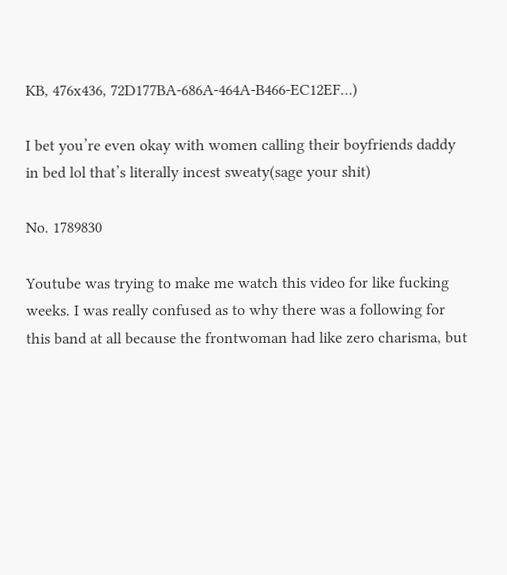KB, 476x436, 72D177BA-686A-464A-B466-EC12EF…)

I bet you’re even okay with women calling their boyfriends daddy in bed lol that’s literally incest sweaty(sage your shit)

No. 1789830

Youtube was trying to make me watch this video for like fucking weeks. I was really confused as to why there was a following for this band at all because the frontwoman had like zero charisma, but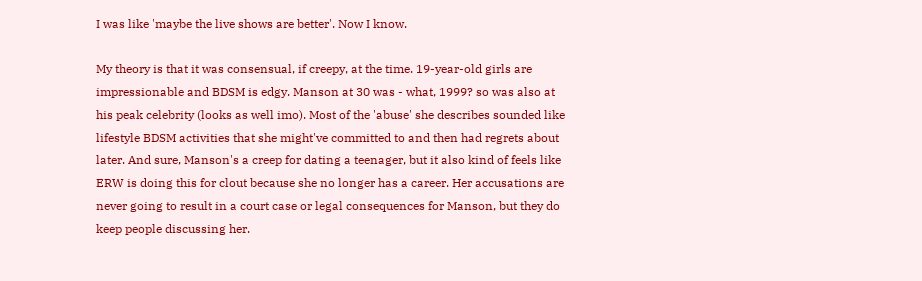I was like 'maybe the live shows are better'. Now I know.

My theory is that it was consensual, if creepy, at the time. 19-year-old girls are impressionable and BDSM is edgy. Manson at 30 was - what, 1999? so was also at his peak celebrity (looks as well imo). Most of the 'abuse' she describes sounded like lifestyle BDSM activities that she might've committed to and then had regrets about later. And sure, Manson's a creep for dating a teenager, but it also kind of feels like ERW is doing this for clout because she no longer has a career. Her accusations are never going to result in a court case or legal consequences for Manson, but they do keep people discussing her.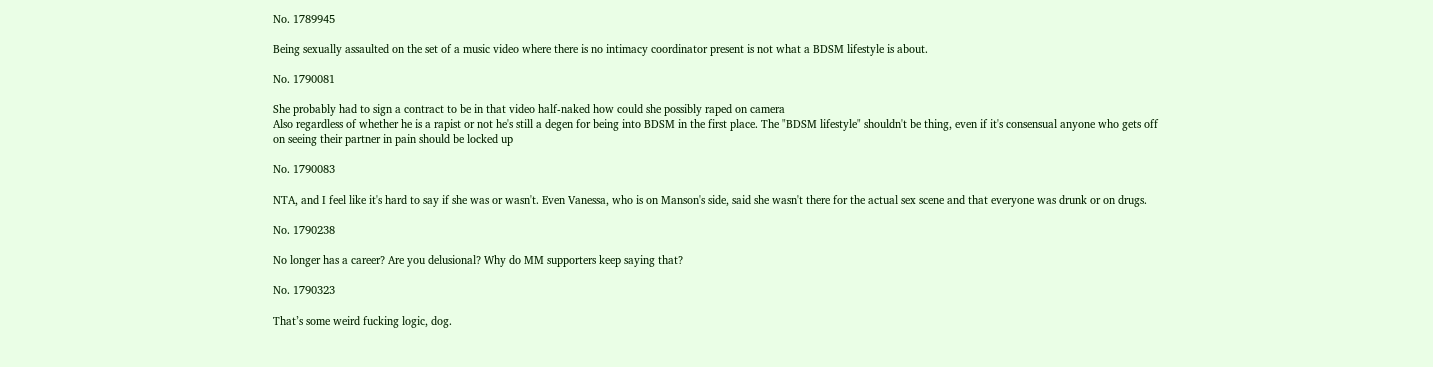No. 1789945

Being sexually assaulted on the set of a music video where there is no intimacy coordinator present is not what a BDSM lifestyle is about.

No. 1790081

She probably had to sign a contract to be in that video half-naked how could she possibly raped on camera
Also regardless of whether he is a rapist or not he's still a degen for being into BDSM in the first place. The "BDSM lifestyle" shouldn't be thing, even if it's consensual anyone who gets off on seeing their partner in pain should be locked up

No. 1790083

NTA, and I feel like it's hard to say if she was or wasn't. Even Vanessa, who is on Manson's side, said she wasn't there for the actual sex scene and that everyone was drunk or on drugs.

No. 1790238

No longer has a career? Are you delusional? Why do MM supporters keep saying that?

No. 1790323

That’s some weird fucking logic, dog.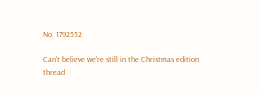No. 1792552

Can't believe we're still in the Christmas edition thread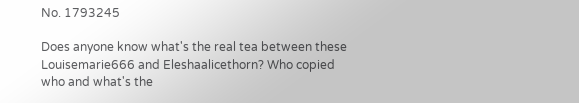No. 1793245

Does anyone know what's the real tea between these Louisemarie666 and Eleshaalicethorn? Who copied who and what's the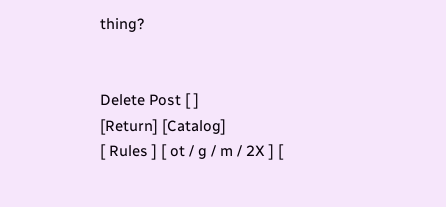thing?


Delete Post [ ]
[Return] [Catalog]
[ Rules ] [ ot / g / m / 2X ] [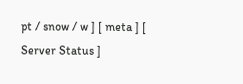pt / snow / w ] [ meta ] [ Server Status ]